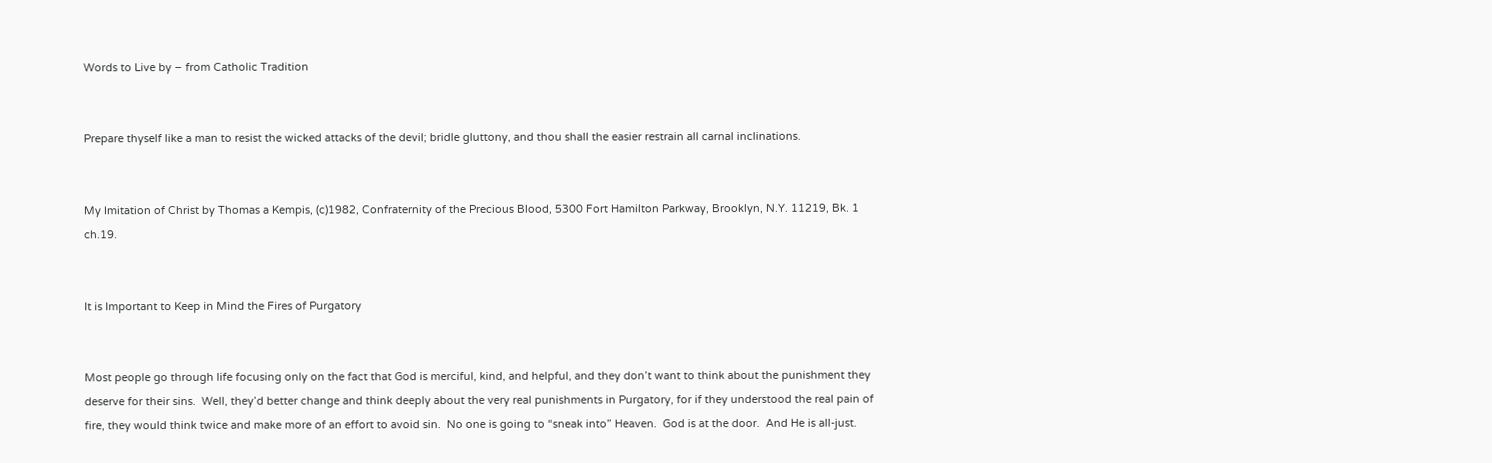Words to Live by – from Catholic Tradition


Prepare thyself like a man to resist the wicked attacks of the devil; bridle gluttony, and thou shall the easier restrain all carnal inclinations.


My Imitation of Christ by Thomas a Kempis, (c)1982, Confraternity of the Precious Blood, 5300 Fort Hamilton Parkway, Brooklyn, N.Y. 11219, Bk. 1 ch.19.


It is Important to Keep in Mind the Fires of Purgatory


Most people go through life focusing only on the fact that God is merciful, kind, and helpful, and they don’t want to think about the punishment they deserve for their sins.  Well, they’d better change and think deeply about the very real punishments in Purgatory, for if they understood the real pain of fire, they would think twice and make more of an effort to avoid sin.  No one is going to “sneak into” Heaven.  God is at the door.  And He is all-just.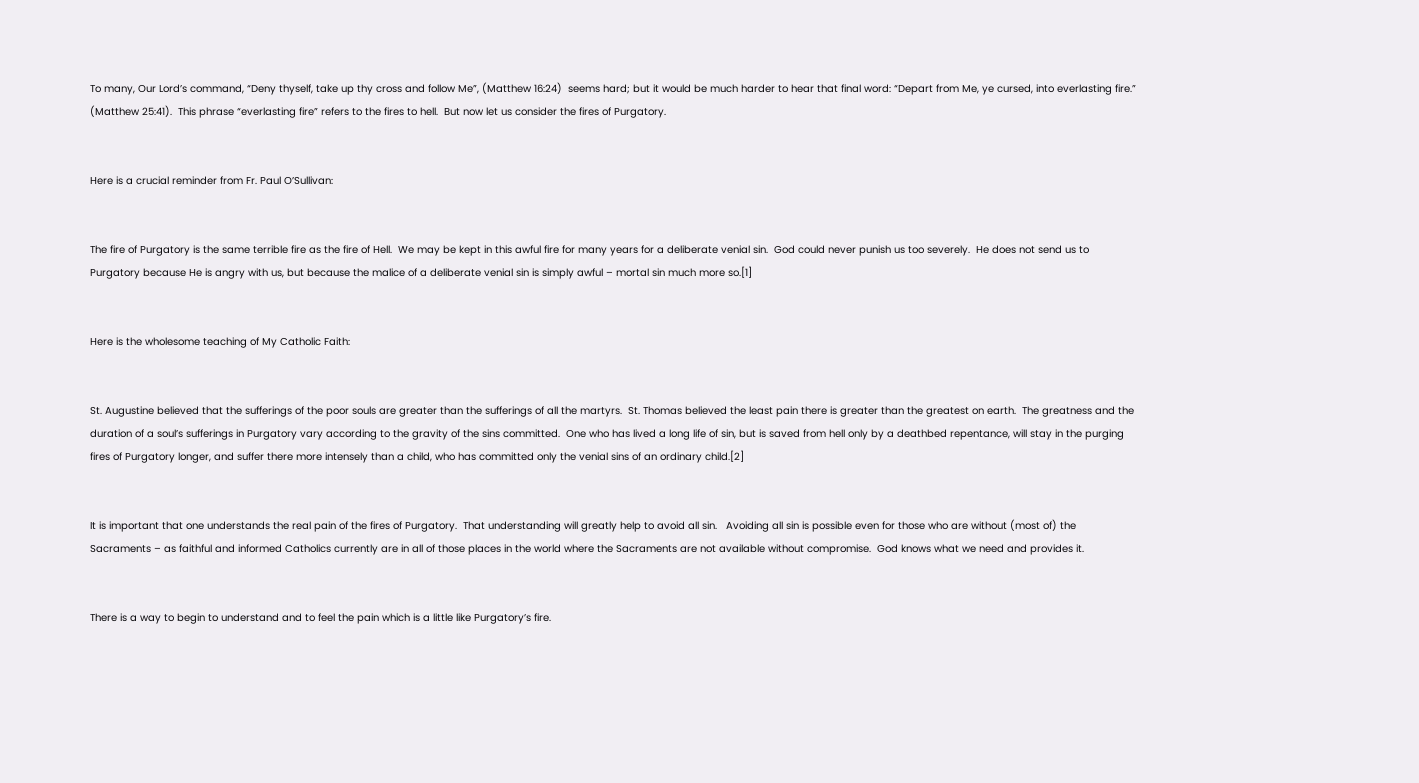To many, Our Lord’s command, “Deny thyself, take up thy cross and follow Me”, (Matthew 16:24)  seems hard; but it would be much harder to hear that final word: “Depart from Me, ye cursed, into everlasting fire.”  (Matthew 25:41).  This phrase “everlasting fire” refers to the fires to hell.  But now let us consider the fires of Purgatory.


Here is a crucial reminder from Fr. Paul O’Sullivan:


The fire of Purgatory is the same terrible fire as the fire of Hell.  We may be kept in this awful fire for many years for a deliberate venial sin.  God could never punish us too severely.  He does not send us to Purgatory because He is angry with us, but because the malice of a deliberate venial sin is simply awful – mortal sin much more so.[1]


Here is the wholesome teaching of My Catholic Faith:


St. Augustine believed that the sufferings of the poor souls are greater than the sufferings of all the martyrs.  St. Thomas believed the least pain there is greater than the greatest on earth.  The greatness and the duration of a soul’s sufferings in Purgatory vary according to the gravity of the sins committed.  One who has lived a long life of sin, but is saved from hell only by a deathbed repentance, will stay in the purging fires of Purgatory longer, and suffer there more intensely than a child, who has committed only the venial sins of an ordinary child.[2]


It is important that one understands the real pain of the fires of Purgatory.  That understanding will greatly help to avoid all sin.   Avoiding all sin is possible even for those who are without (most of) the Sacraments – as faithful and informed Catholics currently are in all of those places in the world where the Sacraments are not available without compromise.  God knows what we need and provides it.


There is a way to begin to understand and to feel the pain which is a little like Purgatory’s fire.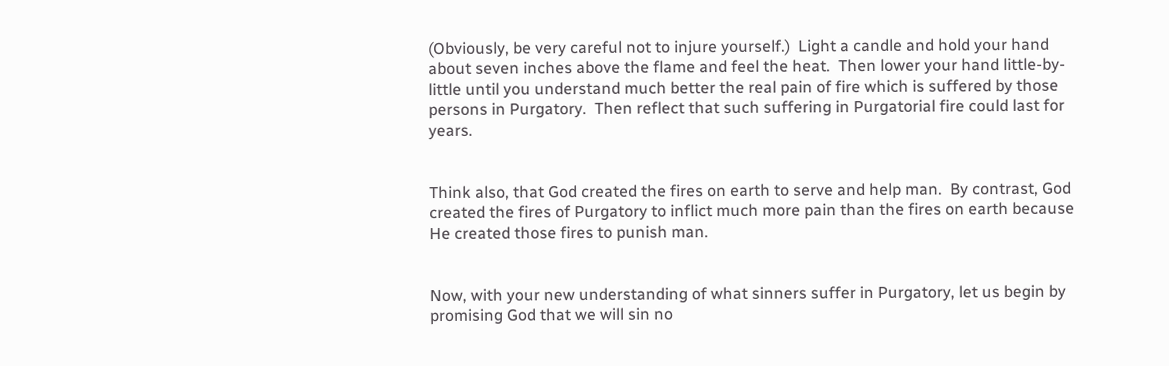(Obviously, be very careful not to injure yourself.)  Light a candle and hold your hand about seven inches above the flame and feel the heat.  Then lower your hand little-by-little until you understand much better the real pain of fire which is suffered by those persons in Purgatory.  Then reflect that such suffering in Purgatorial fire could last for years.


Think also, that God created the fires on earth to serve and help man.  By contrast, God created the fires of Purgatory to inflict much more pain than the fires on earth because He created those fires to punish man.


Now, with your new understanding of what sinners suffer in Purgatory, let us begin by promising God that we will sin no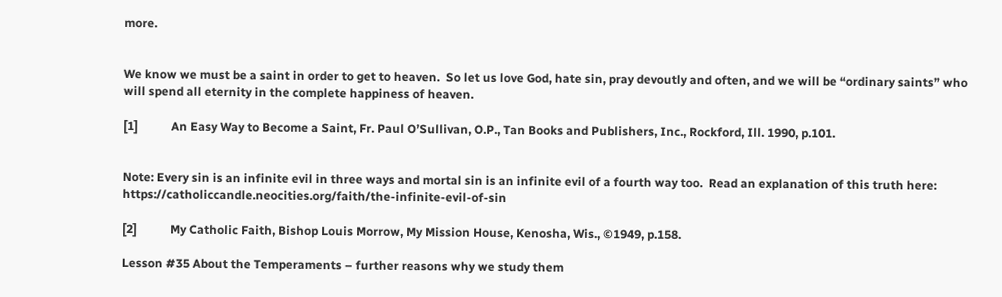more.


We know we must be a saint in order to get to heaven.  So let us love God, hate sin, pray devoutly and often, and we will be “ordinary saints” who will spend all eternity in the complete happiness of heaven.

[1]           An Easy Way to Become a Saint, Fr. Paul O’Sullivan, O.P., Tan Books and Publishers, Inc., Rockford, Ill. 1990, p.101.


Note: Every sin is an infinite evil in three ways and mortal sin is an infinite evil of a fourth way too.  Read an explanation of this truth here: https://catholiccandle.neocities.org/faith/the-infinite-evil-of-sin

[2]           My Catholic Faith, Bishop Louis Morrow, My Mission House, Kenosha, Wis., ©1949, p.158.

Lesson #35 About the Temperaments – further reasons why we study them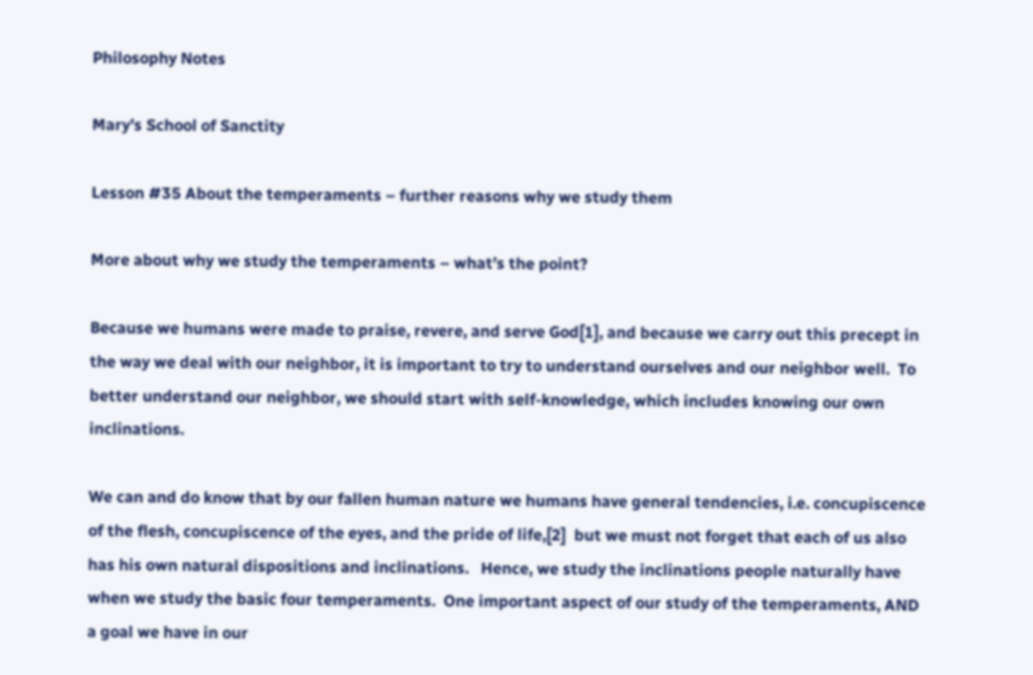Philosophy Notes

Mary’s School of Sanctity

Lesson #35 About the temperaments – further reasons why we study them

More about why we study the temperaments – what’s the point?

Because we humans were made to praise, revere, and serve God[1], and because we carry out this precept in the way we deal with our neighbor, it is important to try to understand ourselves and our neighbor well.  To better understand our neighbor, we should start with self-knowledge, which includes knowing our own inclinations.

We can and do know that by our fallen human nature we humans have general tendencies, i.e. concupiscence of the flesh, concupiscence of the eyes, and the pride of life,[2]  but we must not forget that each of us also has his own natural dispositions and inclinations.   Hence, we study the inclinations people naturally have when we study the basic four temperaments.  One important aspect of our study of the temperaments, AND a goal we have in our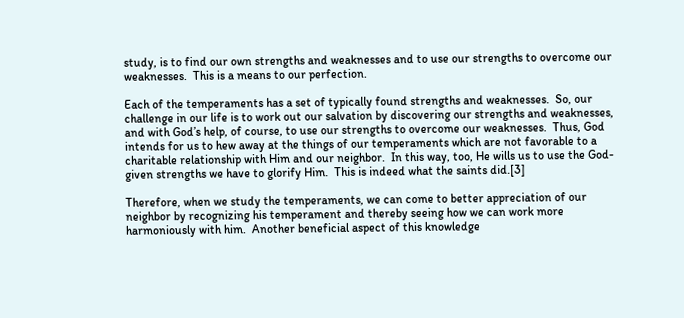study, is to find our own strengths and weaknesses and to use our strengths to overcome our weaknesses.  This is a means to our perfection.

Each of the temperaments has a set of typically found strengths and weaknesses.  So, our challenge in our life is to work out our salvation by discovering our strengths and weaknesses, and with God’s help, of course, to use our strengths to overcome our weaknesses.  Thus, God intends for us to hew away at the things of our temperaments which are not favorable to a charitable relationship with Him and our neighbor.  In this way, too, He wills us to use the God-given strengths we have to glorify Him.  This is indeed what the saints did.[3]

Therefore, when we study the temperaments, we can come to better appreciation of our neighbor by recognizing his temperament and thereby seeing how we can work more harmoniously with him.  Another beneficial aspect of this knowledge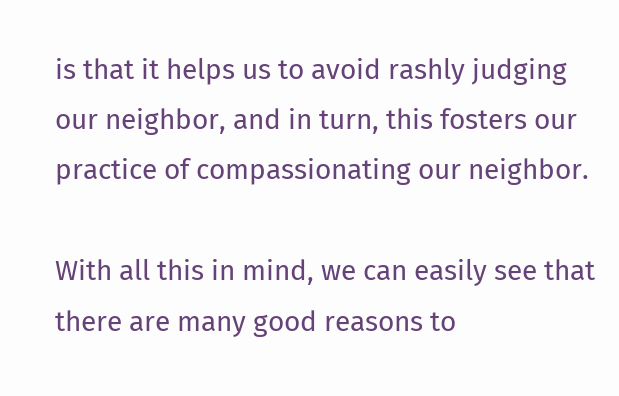is that it helps us to avoid rashly judging our neighbor, and in turn, this fosters our practice of compassionating our neighbor.

With all this in mind, we can easily see that there are many good reasons to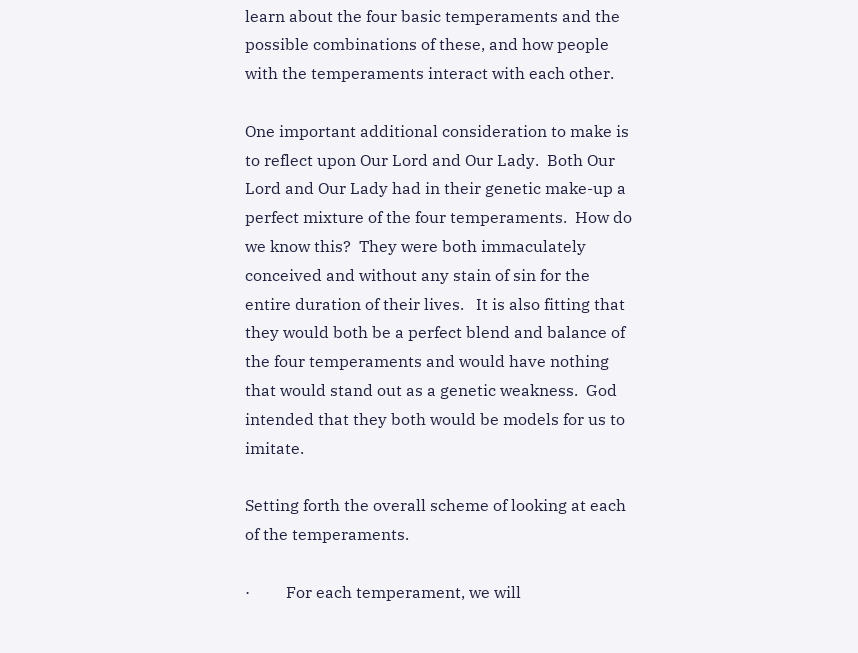learn about the four basic temperaments and the possible combinations of these, and how people with the temperaments interact with each other.

One important additional consideration to make is to reflect upon Our Lord and Our Lady.  Both Our Lord and Our Lady had in their genetic make-up a perfect mixture of the four temperaments.  How do we know this?  They were both immaculately conceived and without any stain of sin for the entire duration of their lives.   It is also fitting that they would both be a perfect blend and balance of the four temperaments and would have nothing that would stand out as a genetic weakness.  God intended that they both would be models for us to imitate.

Setting forth the overall scheme of looking at each of the temperaments.

·         For each temperament, we will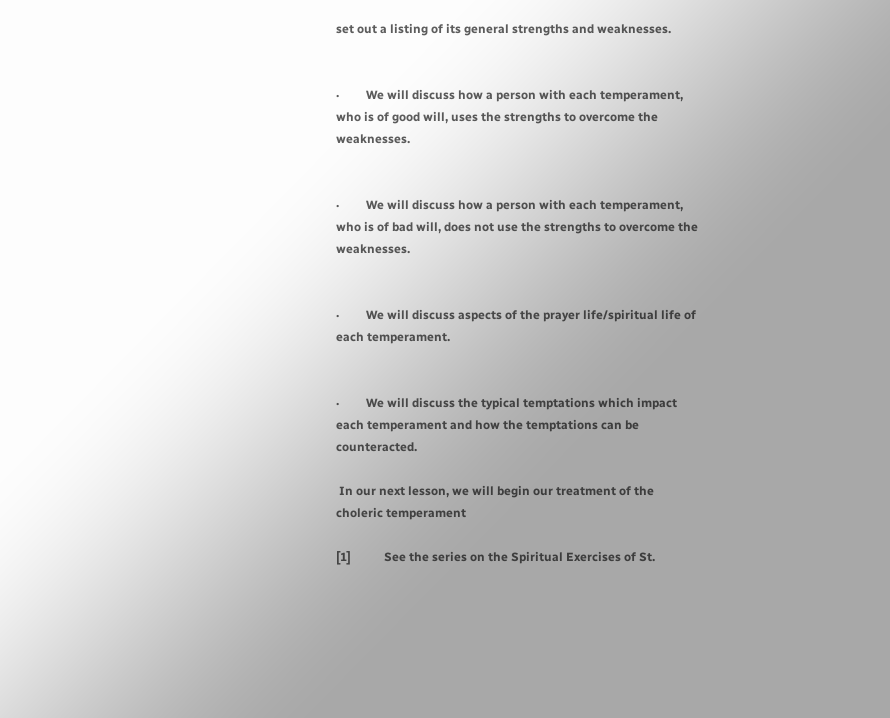set out a listing of its general strengths and weaknesses.


·         We will discuss how a person with each temperament, who is of good will, uses the strengths to overcome the weaknesses.


·         We will discuss how a person with each temperament, who is of bad will, does not use the strengths to overcome the weaknesses.


·         We will discuss aspects of the prayer life/spiritual life of each temperament.


·         We will discuss the typical temptations which impact each temperament and how the temptations can be counteracted.

 In our next lesson, we will begin our treatment of the choleric temperament

[1]           See the series on the Spiritual Exercises of St.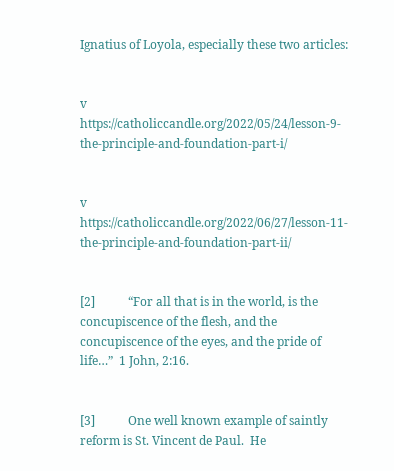Ignatius of Loyola, especially these two articles:


v  https://catholiccandle.org/2022/05/24/lesson-9-the-principle-and-foundation-part-i/


v  https://catholiccandle.org/2022/06/27/lesson-11-the-principle-and-foundation-part-ii/


[2]           “For all that is in the world, is the concupiscence of the flesh, and the concupiscence of the eyes, and the pride of life…”  1 John, 2:16.


[3]           One well known example of saintly reform is St. Vincent de Paul.  He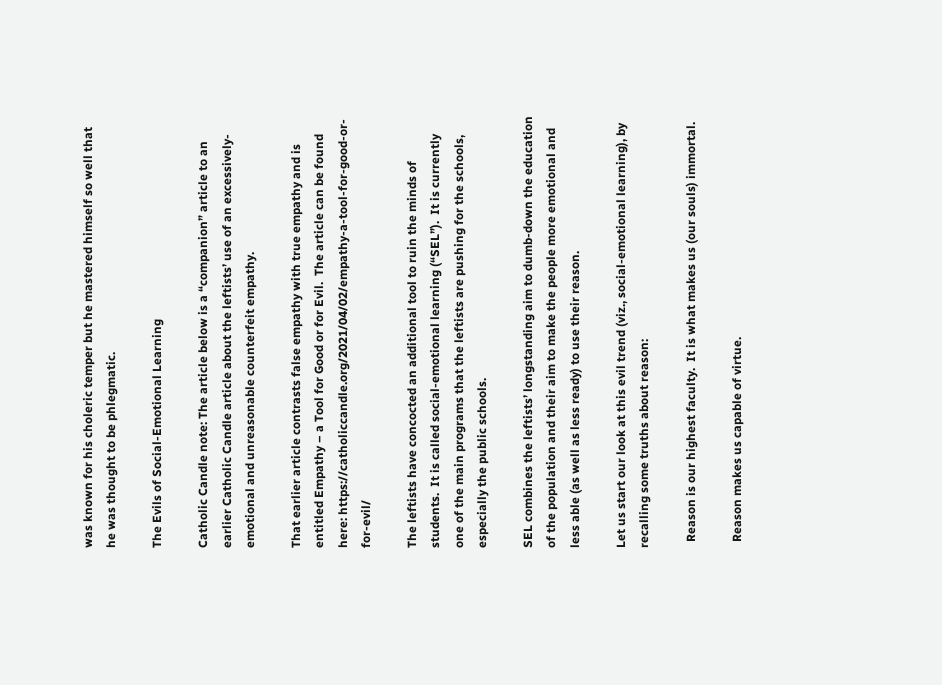was known for his choleric temper but he mastered himself so well that he was thought to be phlegmatic.

The Evils of Social-Emotional Learning

Catholic Candle note: The article below is a “companion” article to an earlier Catholic Candle article about the leftists’ use of an excessively-emotional and unreasonable counterfeit empathy.

That earlier article contrasts false empathy with true empathy and is entitled Empathy – a Tool for Good or for Evil.  The article can be found here: https://catholiccandle.org/2021/04/02/empathy-a-tool-for-good-or-for-evil/

The leftists have concocted an additional tool to ruin the minds of students.  It is called social-emotional learning (“SEL”).  It is currently one of the main programs that the leftists are pushing for the schools, especially the public schools.

SEL combines the leftists’ longstanding aim to dumb-down the education of the population and their aim to make the people more emotional and less able (as well as less ready) to use their reason.

Let us start our look at this evil trend (viz., social-emotional learning), by recalling some truths about reason:

  Reason is our highest faculty.  It is what makes us (our souls) immortal.

  Reason makes us capable of virtue.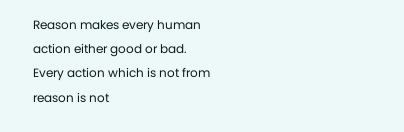Reason makes every human action either good or bad.  Every action which is not from reason is not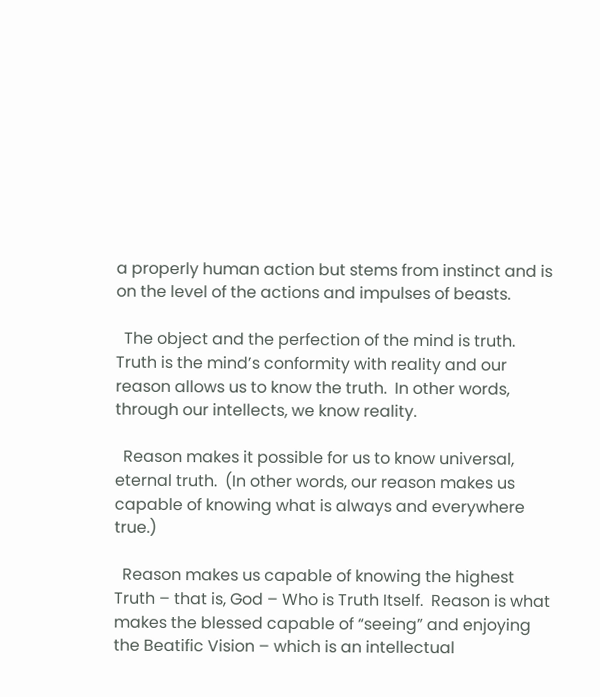a properly human action but stems from instinct and is on the level of the actions and impulses of beasts.

  The object and the perfection of the mind is truth.  Truth is the mind’s conformity with reality and our reason allows us to know the truth.  In other words, through our intellects, we know reality.

  Reason makes it possible for us to know universal, eternal truth.  (In other words, our reason makes us capable of knowing what is always and everywhere true.)

  Reason makes us capable of knowing the highest Truth – that is, God – Who is Truth Itself.  Reason is what makes the blessed capable of “seeing” and enjoying the Beatific Vision – which is an intellectual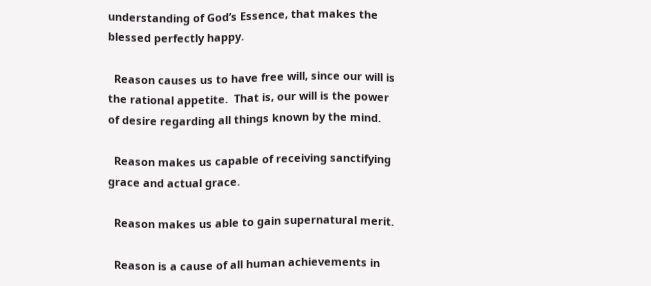understanding of God’s Essence, that makes the blessed perfectly happy.

  Reason causes us to have free will, since our will is the rational appetite.  That is, our will is the power of desire regarding all things known by the mind.

  Reason makes us capable of receiving sanctifying grace and actual grace.

  Reason makes us able to gain supernatural merit.

  Reason is a cause of all human achievements in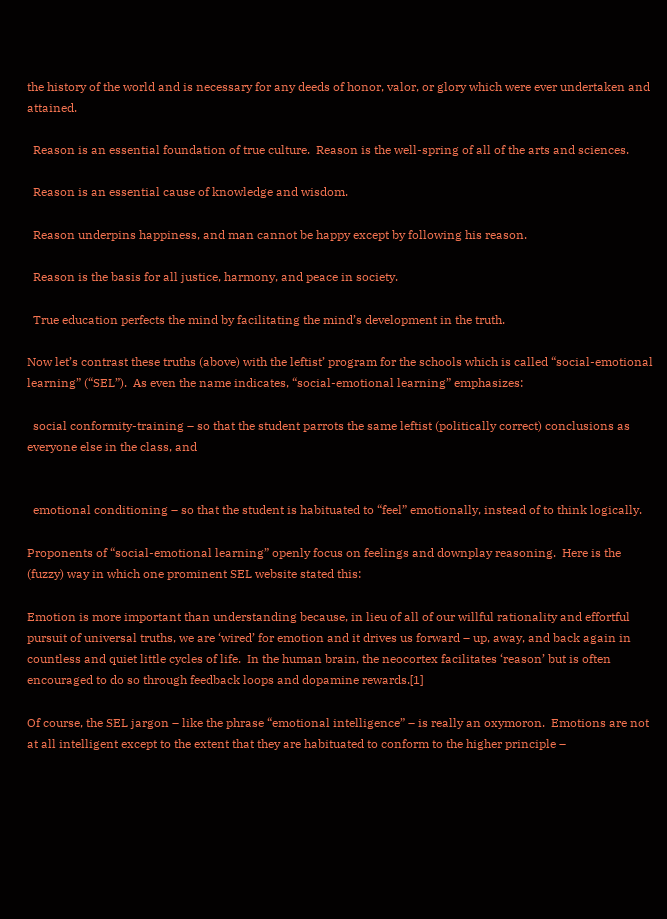the history of the world and is necessary for any deeds of honor, valor, or glory which were ever undertaken and attained.

  Reason is an essential foundation of true culture.  Reason is the well-spring of all of the arts and sciences.

  Reason is an essential cause of knowledge and wisdom.

  Reason underpins happiness, and man cannot be happy except by following his reason.

  Reason is the basis for all justice, harmony, and peace in society.

  True education perfects the mind by facilitating the mind’s development in the truth.

Now let’s contrast these truths (above) with the leftist’ program for the schools which is called “social-emotional learning” (“SEL”).  As even the name indicates, “social-emotional learning” emphasizes:

  social conformity-training – so that the student parrots the same leftist (politically correct) conclusions as everyone else in the class, and


  emotional conditioning – so that the student is habituated to “feel” emotionally, instead of to think logically.

Proponents of “social-emotional learning” openly focus on feelings and downplay reasoning.  Here is the (fuzzy) way in which one prominent SEL website stated this:

Emotion is more important than understanding because, in lieu of all of our willful rationality and effortful pursuit of universal truths, we are ‘wired’ for emotion and it drives us forward – up, away, and back again in countless and quiet little cycles of life.  In the human brain, the neocortex facilitates ‘reason’ but is often encouraged to do so through feedback loops and dopamine rewards.[1]

Of course, the SEL jargon – like the phrase “emotional intelligence” – is really an oxymoron.  Emotions are not at all intelligent except to the extent that they are habituated to conform to the higher principle –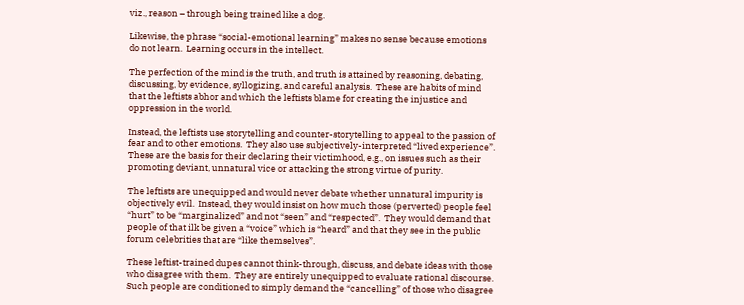viz., reason – through being trained like a dog.

Likewise, the phrase “social-emotional learning” makes no sense because emotions do not learn.  Learning occurs in the intellect.

The perfection of the mind is the truth, and truth is attained by reasoning, debating, discussing, by evidence, syllogizing, and careful analysis.  These are habits of mind that the leftists abhor and which the leftists blame for creating the injustice and oppression in the world.

Instead, the leftists use storytelling and counter-storytelling to appeal to the passion of fear and to other emotions.  They also use subjectively-interpreted “lived experience”.  These are the basis for their declaring their victimhood, e.g., on issues such as their promoting deviant, unnatural vice or attacking the strong virtue of purity.

The leftists are unequipped and would never debate whether unnatural impurity is objectively evil.  Instead, they would insist on how much those (perverted) people feel “hurt” to be “marginalized” and not “seen” and “respected”.  They would demand that people of that ilk be given a “voice” which is “heard” and that they see in the public forum celebrities that are “like themselves”.

These leftist-trained dupes cannot think-through, discuss, and debate ideas with those who disagree with them.  They are entirely unequipped to evaluate rational discourse.  Such people are conditioned to simply demand the “cancelling” of those who disagree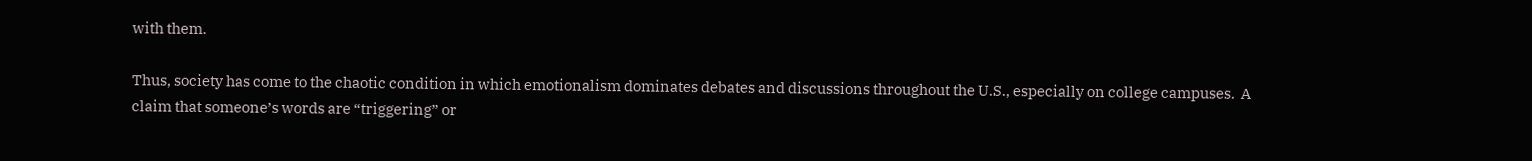with them.

Thus, society has come to the chaotic condition in which emotionalism dominates debates and discussions throughout the U.S., especially on college campuses.  A claim that someone’s words are “triggering” or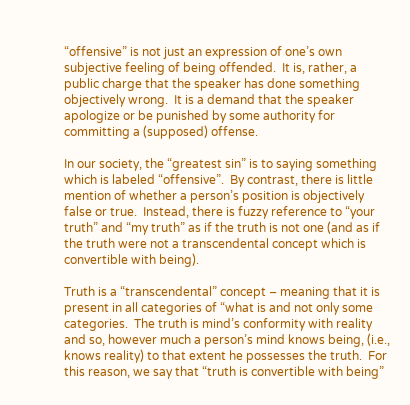“offensive” is not just an expression of one’s own subjective feeling of being offended.  It is, rather, a public charge that the speaker has done something objectively wrong.  It is a demand that the speaker apologize or be punished by some authority for committing a (supposed) offense.

In our society, the “greatest sin” is to saying something which is labeled “offensive”.  By contrast, there is little mention of whether a person’s position is objectively false or true.  Instead, there is fuzzy reference to “your truth” and “my truth” as if the truth is not one (and as if the truth were not a transcendental concept which is convertible with being).

Truth is a “transcendental” concept – meaning that it is present in all categories of “what is and not only some categories.  The truth is mind’s conformity with reality and so, however much a person’s mind knows being, (i.e., knows reality) to that extent he possesses the truth.  For this reason, we say that “truth is convertible with being”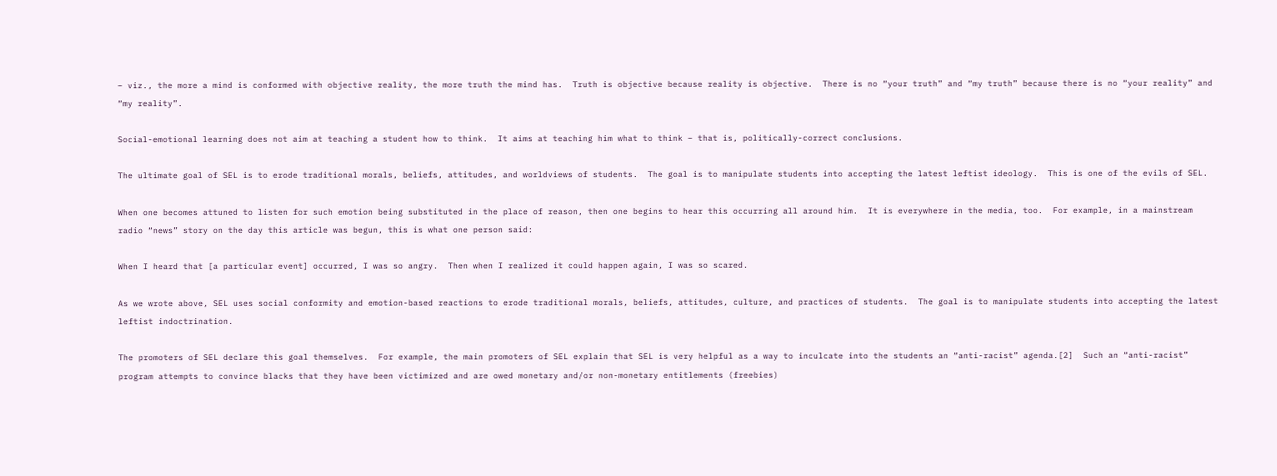– viz., the more a mind is conformed with objective reality, the more truth the mind has.  Truth is objective because reality is objective.  There is no “your truth” and “my truth” because there is no “your reality” and “my reality”.

Social-emotional learning does not aim at teaching a student how to think.  It aims at teaching him what to think – that is, politically-correct conclusions.

The ultimate goal of SEL is to erode traditional morals, beliefs, attitudes, and worldviews of students.  The goal is to manipulate students into accepting the latest leftist ideology.  This is one of the evils of SEL.

When one becomes attuned to listen for such emotion being substituted in the place of reason, then one begins to hear this occurring all around him.  It is everywhere in the media, too.  For example, in a mainstream radio “news” story on the day this article was begun, this is what one person said:

When I heard that [a particular event] occurred, I was so angry.  Then when I realized it could happen again, I was so scared.

As we wrote above, SEL uses social conformity and emotion-based reactions to erode traditional morals, beliefs, attitudes, culture, and practices of students.  The goal is to manipulate students into accepting the latest leftist indoctrination.

The promoters of SEL declare this goal themselves.  For example, the main promoters of SEL explain that SEL is very helpful as a way to inculcate into the students an “anti-racist” agenda.[2]  Such an “anti-racist” program attempts to convince blacks that they have been victimized and are owed monetary and/or non-monetary entitlements (freebies)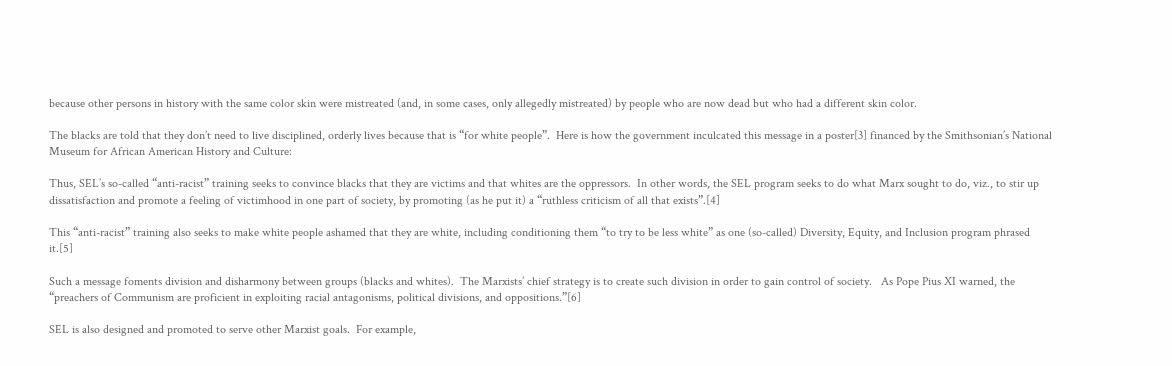because other persons in history with the same color skin were mistreated (and, in some cases, only allegedly mistreated) by people who are now dead but who had a different skin color.

The blacks are told that they don’t need to live disciplined, orderly lives because that is “for white people”.  Here is how the government inculcated this message in a poster[3] financed by the Smithsonian’s National Museum for African American History and Culture:

Thus, SEL’s so-called “anti-racist” training seeks to convince blacks that they are victims and that whites are the oppressors.  In other words, the SEL program seeks to do what Marx sought to do, viz., to stir up dissatisfaction and promote a feeling of victimhood in one part of society, by promoting (as he put it) a “ruthless criticism of all that exists”.[4]

This “anti-racist” training also seeks to make white people ashamed that they are white, including conditioning them “to try to be less white” as one (so-called) Diversity, Equity, and Inclusion program phrased it.[5]

Such a message foments division and disharmony between groups (blacks and whites).  The Marxists’ chief strategy is to create such division in order to gain control of society.   As Pope Pius XI warned, the “preachers of Communism are proficient in exploiting racial antagonisms, political divisions, and oppositions.”[6]

SEL is also designed and promoted to serve other Marxist goals.  For example,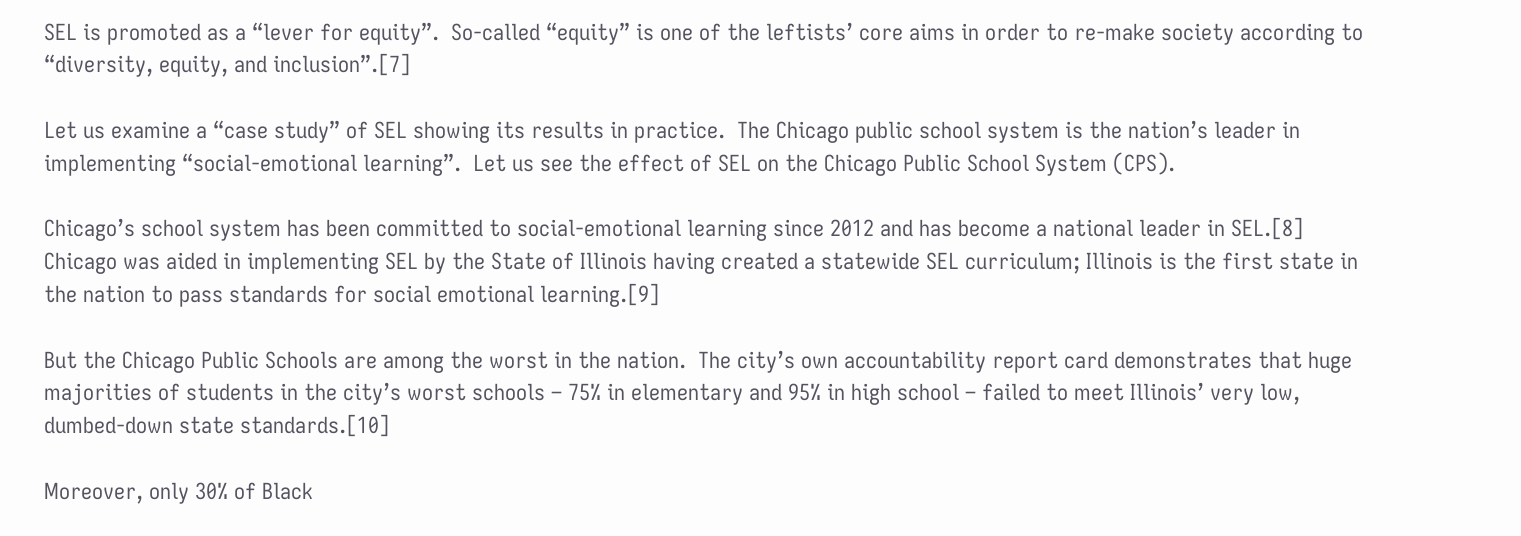SEL is promoted as a “lever for equity”.  So-called “equity” is one of the leftists’ core aims in order to re-make society according to “diversity, equity, and inclusion”.[7]

Let us examine a “case study” of SEL showing its results in practice.  The Chicago public school system is the nation’s leader in implementing “social-emotional learning”.  Let us see the effect of SEL on the Chicago Public School System (CPS).

Chicago’s school system has been committed to social-emotional learning since 2012 and has become a national leader in SEL.[8]  Chicago was aided in implementing SEL by the State of Illinois having created a statewide SEL curriculum; Illinois is the first state in the nation to pass standards for social emotional learning.[9]

But the Chicago Public Schools are among the worst in the nation.  The city’s own accountability report card demonstrates that huge majorities of students in the city’s worst schools – 75% in elementary and 95% in high school – failed to meet Illinois’ very low, dumbed-down state standards.[10]

Moreover, only 30% of Black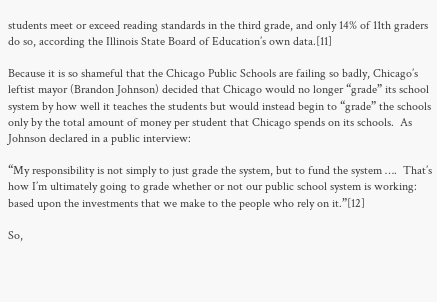students meet or exceed reading standards in the third grade, and only 14% of 11th graders do so, according the Illinois State Board of Education’s own data.[11]

Because it is so shameful that the Chicago Public Schools are failing so badly, Chicago’s leftist mayor (Brandon Johnson) decided that Chicago would no longer “grade” its school system by how well it teaches the students but would instead begin to “grade” the schools only by the total amount of money per student that Chicago spends on its schools.  As Johnson declared in a public interview:

“My responsibility is not simply to just grade the system, but to fund the system ….  That’s how I’m ultimately going to grade whether or not our public school system is working: based upon the investments that we make to the people who rely on it.”[12]

So,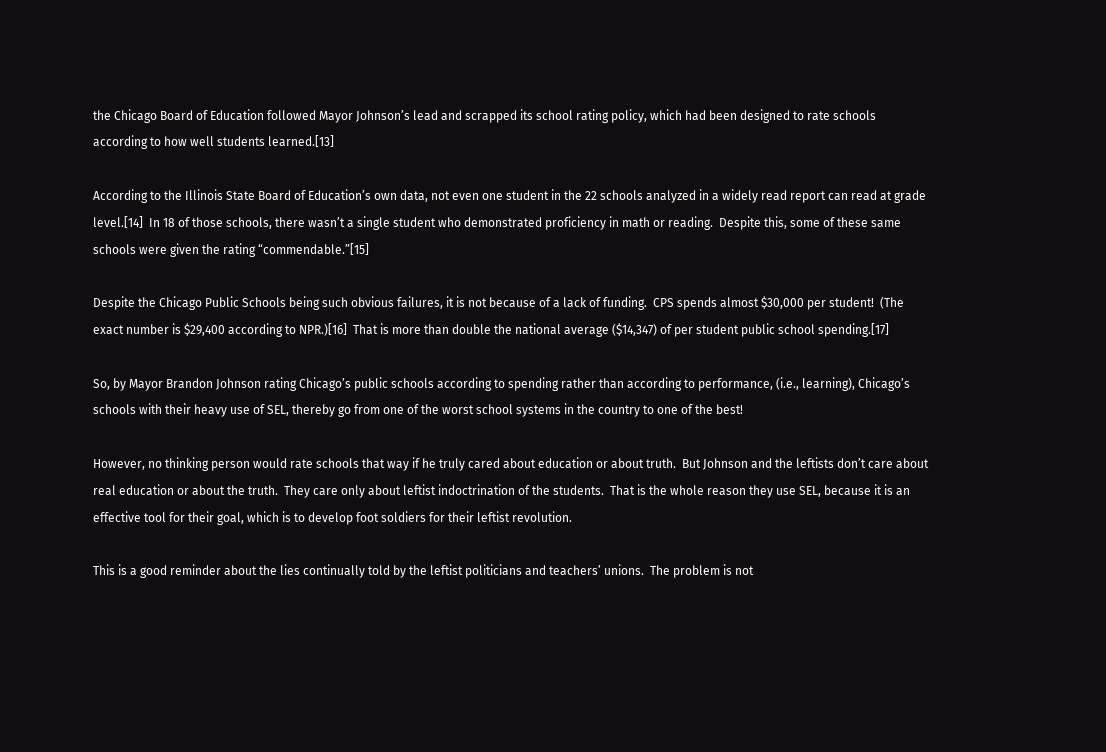the Chicago Board of Education followed Mayor Johnson’s lead and scrapped its school rating policy, which had been designed to rate schools according to how well students learned.[13]

According to the Illinois State Board of Education’s own data, not even one student in the 22 schools analyzed in a widely read report can read at grade level.[14]  In 18 of those schools, there wasn’t a single student who demonstrated proficiency in math or reading.  Despite this, some of these same schools were given the rating “commendable.”[15]

Despite the Chicago Public Schools being such obvious failures, it is not because of a lack of funding.  CPS spends almost $30,000 per student!  (The exact number is $29,400 according to NPR.)[16]  That is more than double the national average ($14,347) of per student public school spending.[17]

So, by Mayor Brandon Johnson rating Chicago’s public schools according to spending rather than according to performance, (i.e., learning), Chicago’s schools with their heavy use of SEL, thereby go from one of the worst school systems in the country to one of the best!

However, no thinking person would rate schools that way if he truly cared about education or about truth.  But Johnson and the leftists don’t care about real education or about the truth.  They care only about leftist indoctrination of the students.  That is the whole reason they use SEL, because it is an effective tool for their goal, which is to develop foot soldiers for their leftist revolution.

This is a good reminder about the lies continually told by the leftist politicians and teachers’ unions.  The problem is not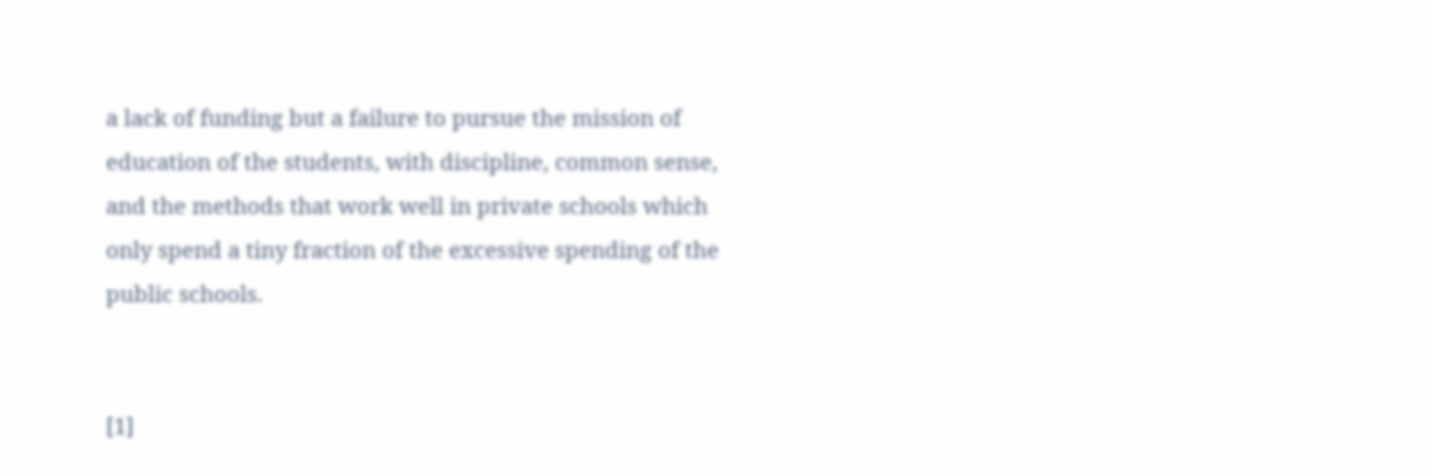a lack of funding but a failure to pursue the mission of education of the students, with discipline, common sense, and the methods that work well in private schools which only spend a tiny fraction of the excessive spending of the public schools.


[1]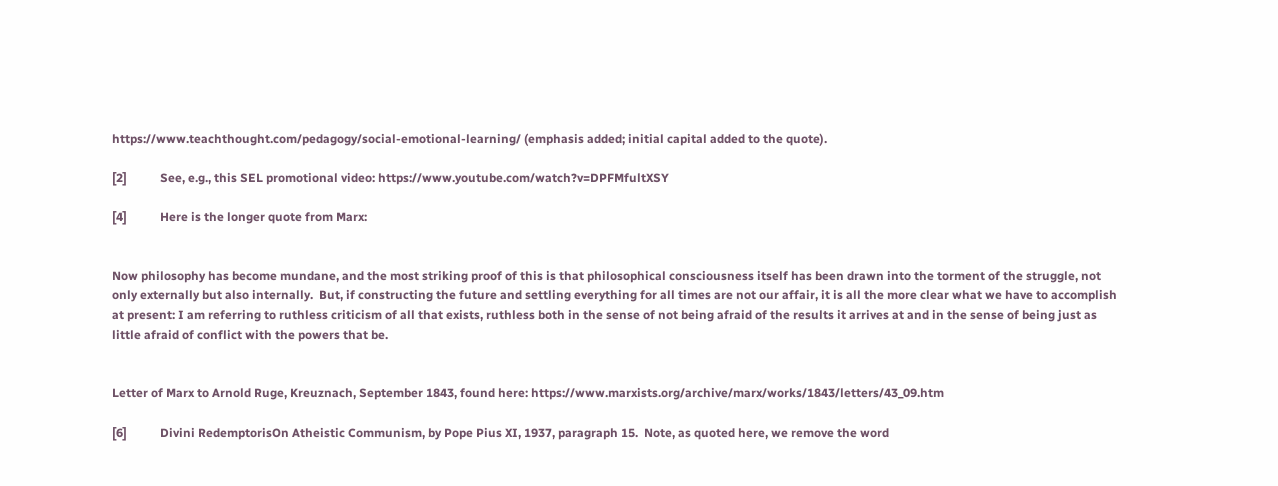https://www.teachthought.com/pedagogy/social-emotional-learning/ (emphasis added; initial capital added to the quote).

[2]           See, e.g., this SEL promotional video: https://www.youtube.com/watch?v=DPFMfultXSY

[4]           Here is the longer quote from Marx:


Now philosophy has become mundane, and the most striking proof of this is that philosophical consciousness itself has been drawn into the torment of the struggle, not only externally but also internally.  But, if constructing the future and settling everything for all times are not our affair, it is all the more clear what we have to accomplish at present: I am referring to ruthless criticism of all that exists, ruthless both in the sense of not being afraid of the results it arrives at and in the sense of being just as little afraid of conflict with the powers that be.


Letter of Marx to Arnold Ruge, Kreuznach, September 1843, found here: https://www.marxists.org/archive/marx/works/1843/letters/43_09.htm

[6]           Divini RedemptorisOn Atheistic Communism, by Pope Pius XI, 1937, paragraph 15.  Note, as quoted here, we remove the word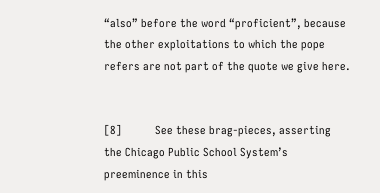“also” before the word “proficient”, because the other exploitations to which the pope refers are not part of the quote we give here.


[8]           See these brag-pieces, asserting the Chicago Public School System’s preeminence in this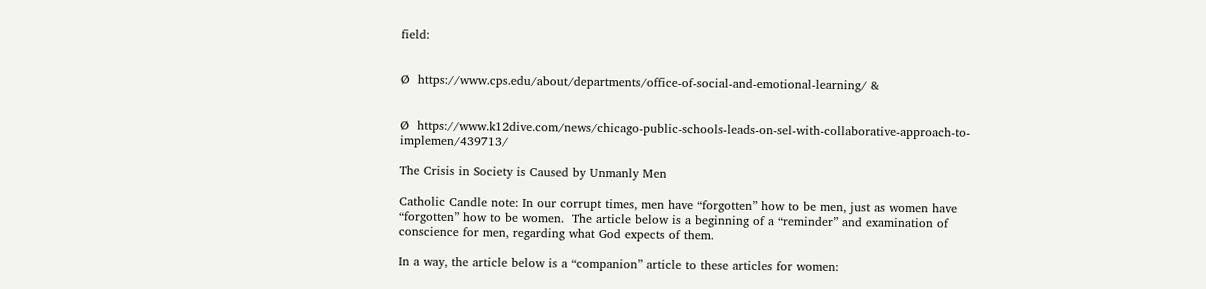field:


Ø  https://www.cps.edu/about/departments/office-of-social-and-emotional-learning/ &


Ø  https://www.k12dive.com/news/chicago-public-schools-leads-on-sel-with-collaborative-approach-to-implemen/439713/

The Crisis in Society is Caused by Unmanly Men

Catholic Candle note: In our corrupt times, men have “forgotten” how to be men, just as women have “forgotten” how to be women.  The article below is a beginning of a “reminder” and examination of conscience for men, regarding what God expects of them.

In a way, the article below is a “companion” article to these articles for women: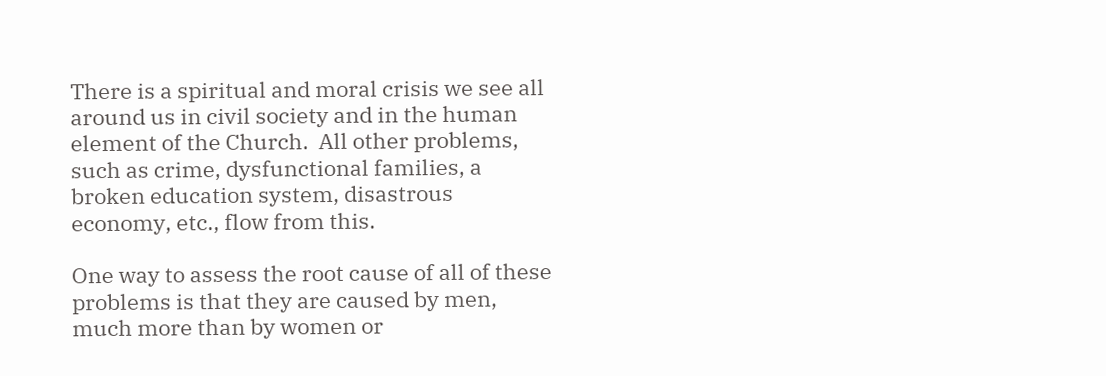There is a spiritual and moral crisis we see all around us in civil society and in the human element of the Church.  All other problems, such as crime, dysfunctional families, a broken education system, disastrous economy, etc., flow from this.

One way to assess the root cause of all of these problems is that they are caused by men, much more than by women or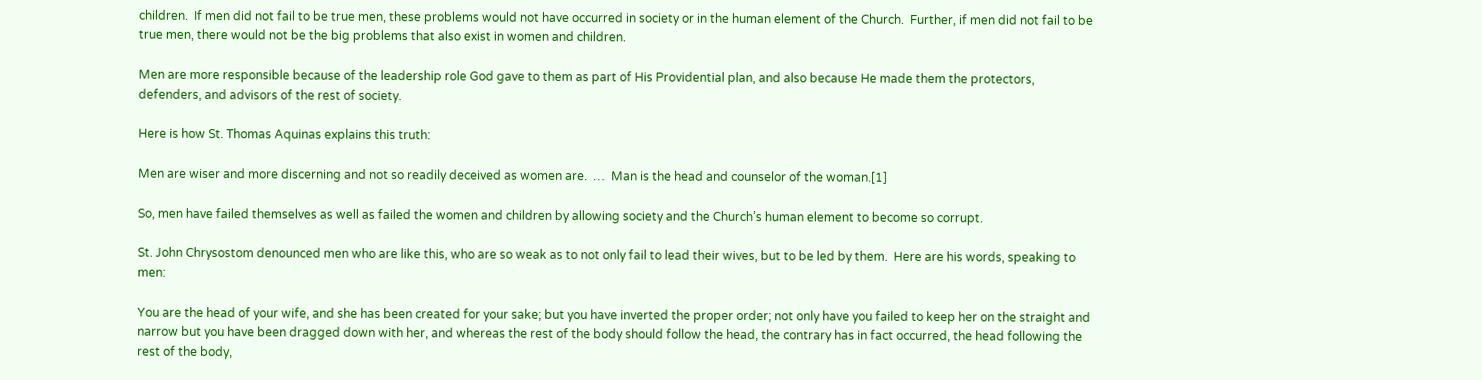children.  If men did not fail to be true men, these problems would not have occurred in society or in the human element of the Church.  Further, if men did not fail to be true men, there would not be the big problems that also exist in women and children.

Men are more responsible because of the leadership role God gave to them as part of His Providential plan, and also because He made them the protectors, defenders, and advisors of the rest of society.

Here is how St. Thomas Aquinas explains this truth:

Men are wiser and more discerning and not so readily deceived as women are.  …  Man is the head and counselor of the woman.[1]

So, men have failed themselves as well as failed the women and children by allowing society and the Church’s human element to become so corrupt.

St. John Chrysostom denounced men who are like this, who are so weak as to not only fail to lead their wives, but to be led by them.  Here are his words, speaking to men:

You are the head of your wife, and she has been created for your sake; but you have inverted the proper order; not only have you failed to keep her on the straight and narrow but you have been dragged down with her, and whereas the rest of the body should follow the head, the contrary has in fact occurred, the head following the rest of the body,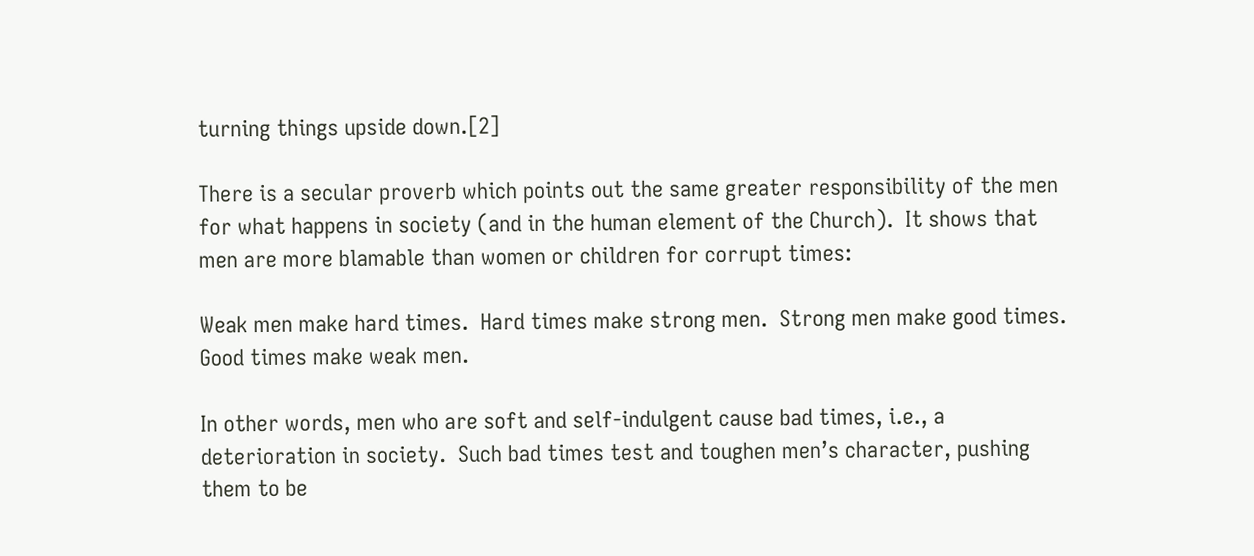turning things upside down.[2]

There is a secular proverb which points out the same greater responsibility of the men for what happens in society (and in the human element of the Church).  It shows that men are more blamable than women or children for corrupt times:

Weak men make hard times.  Hard times make strong men.  Strong men make good times.  Good times make weak men.

In other words, men who are soft and self-indulgent cause bad times, i.e., a deterioration in society.  Such bad times test and toughen men’s character, pushing them to be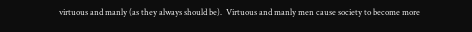virtuous and manly (as they always should be).  Virtuous and manly men cause society to become more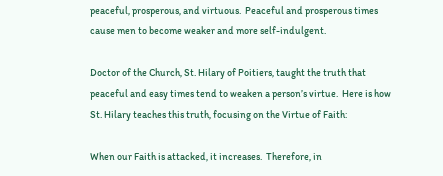peaceful, prosperous, and virtuous.  Peaceful and prosperous times cause men to become weaker and more self-indulgent.

Doctor of the Church, St. Hilary of Poitiers, taught the truth that peaceful and easy times tend to weaken a person’s virtue.  Here is how St. Hilary teaches this truth, focusing on the Virtue of Faith:

When our Faith is attacked, it increases.  Therefore, in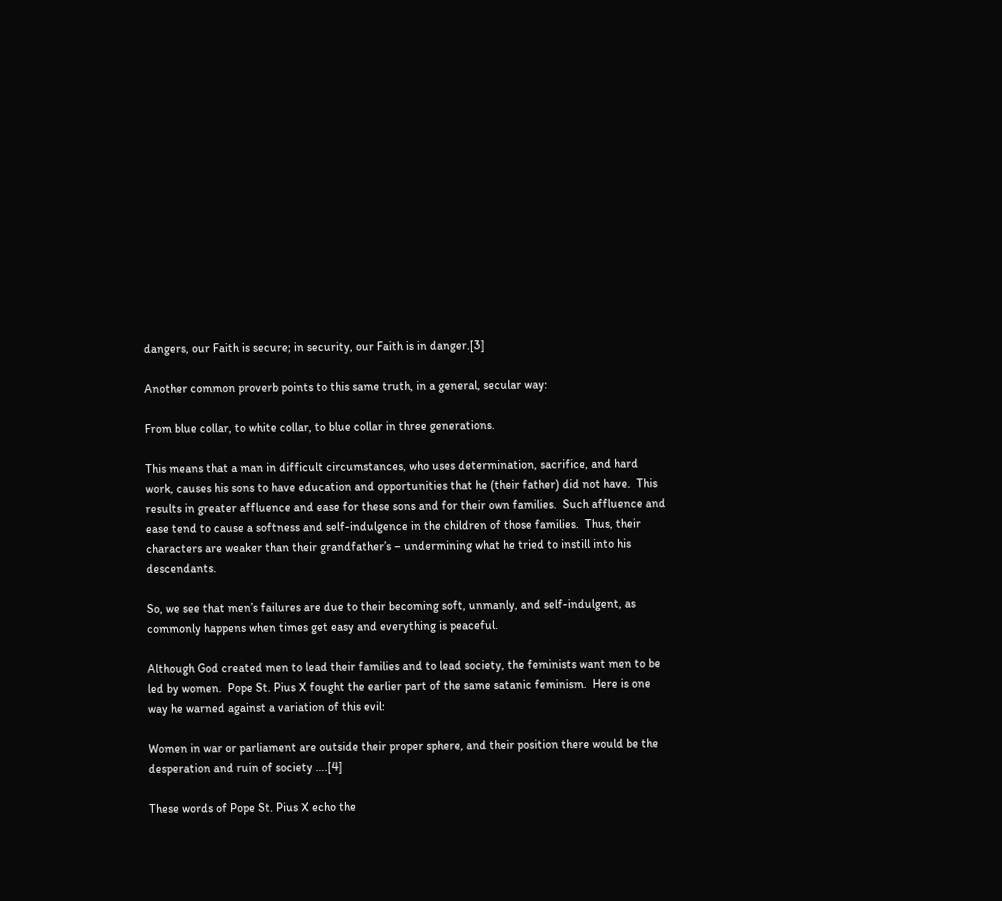dangers, our Faith is secure; in security, our Faith is in danger.[3]

Another common proverb points to this same truth, in a general, secular way:

From blue collar, to white collar, to blue collar in three generations.

This means that a man in difficult circumstances, who uses determination, sacrifice, and hard work, causes his sons to have education and opportunities that he (their father) did not have.  This results in greater affluence and ease for these sons and for their own families.  Such affluence and ease tend to cause a softness and self-indulgence in the children of those families.  Thus, their characters are weaker than their grandfather’s – undermining what he tried to instill into his descendants.

So, we see that men’s failures are due to their becoming soft, unmanly, and self-indulgent, as commonly happens when times get easy and everything is peaceful.

Although God created men to lead their families and to lead society, the feminists want men to be led by women.  Pope St. Pius X fought the earlier part of the same satanic feminism.  Here is one way he warned against a variation of this evil:

Women in war or parliament are outside their proper sphere, and their position there would be the desperation and ruin of society ….[4]

These words of Pope St. Pius X echo the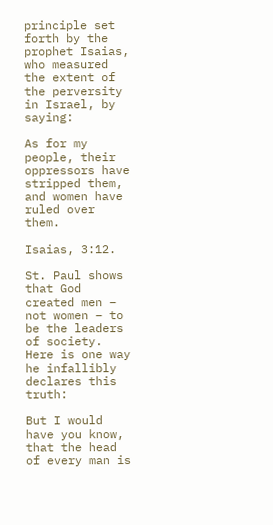principle set forth by the prophet Isaias, who measured the extent of the perversity in Israel, by saying:

As for my people, their oppressors have stripped them, and women have ruled over them.

Isaias, 3:12.

St. Paul shows that God created men – not women – to be the leaders of society.  Here is one way he infallibly declares this truth:

But I would have you know, that the head of every man is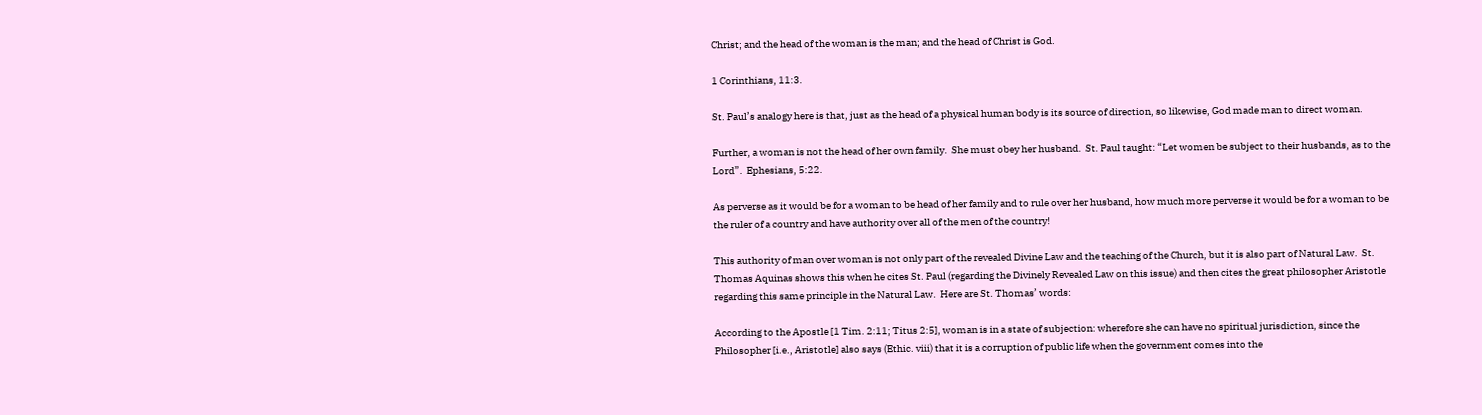Christ; and the head of the woman is the man; and the head of Christ is God.

1 Corinthians, 11:3.

St. Paul’s analogy here is that, just as the head of a physical human body is its source of direction, so likewise, God made man to direct woman.

Further, a woman is not the head of her own family.  She must obey her husband.  St. Paul taught: “Let women be subject to their husbands, as to the Lord”.  Ephesians, 5:22.

As perverse as it would be for a woman to be head of her family and to rule over her husband, how much more perverse it would be for a woman to be the ruler of a country and have authority over all of the men of the country!

This authority of man over woman is not only part of the revealed Divine Law and the teaching of the Church, but it is also part of Natural Law.  St. Thomas Aquinas shows this when he cites St. Paul (regarding the Divinely Revealed Law on this issue) and then cites the great philosopher Aristotle regarding this same principle in the Natural Law.  Here are St. Thomas’ words:

According to the Apostle [1 Tim. 2:11; Titus 2:5], woman is in a state of subjection: wherefore she can have no spiritual jurisdiction, since the Philosopher [i.e., Aristotle] also says (Ethic. viii) that it is a corruption of public life when the government comes into the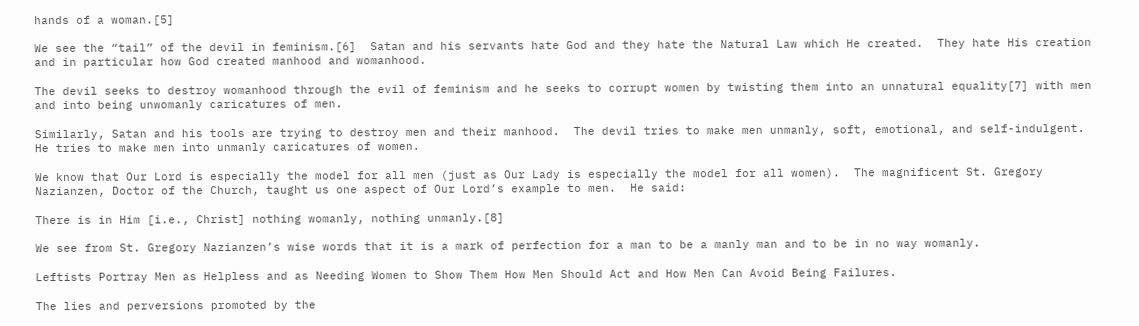hands of a woman.[5]

We see the “tail” of the devil in feminism.[6]  Satan and his servants hate God and they hate the Natural Law which He created.  They hate His creation and in particular how God created manhood and womanhood.

The devil seeks to destroy womanhood through the evil of feminism and he seeks to corrupt women by twisting them into an unnatural equality[7] with men and into being unwomanly caricatures of men.

Similarly, Satan and his tools are trying to destroy men and their manhood.  The devil tries to make men unmanly, soft, emotional, and self-indulgent.  He tries to make men into unmanly caricatures of women.

We know that Our Lord is especially the model for all men (just as Our Lady is especially the model for all women).  The magnificent St. Gregory Nazianzen, Doctor of the Church, taught us one aspect of Our Lord’s example to men.  He said:

There is in Him [i.e., Christ] nothing womanly, nothing unmanly.[8]

We see from St. Gregory Nazianzen’s wise words that it is a mark of perfection for a man to be a manly man and to be in no way womanly.

Leftists Portray Men as Helpless and as Needing Women to Show Them How Men Should Act and How Men Can Avoid Being Failures.

The lies and perversions promoted by the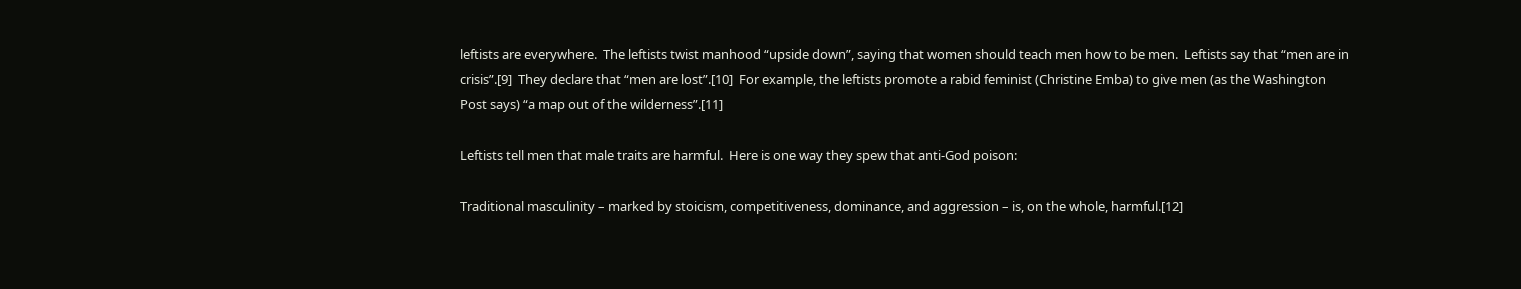leftists are everywhere.  The leftists twist manhood “upside down”, saying that women should teach men how to be men.  Leftists say that “men are in crisis”.[9]  They declare that “men are lost”.[10]  For example, the leftists promote a rabid feminist (Christine Emba) to give men (as the Washington Post says) “a map out of the wilderness”.[11]

Leftists tell men that male traits are harmful.  Here is one way they spew that anti-God poison:

Traditional masculinity – marked by stoicism, competitiveness, dominance, and aggression – is, on the whole, harmful.[12]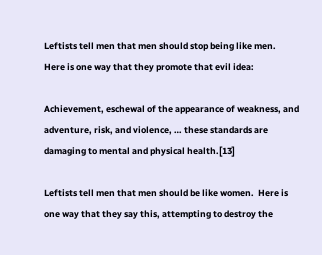Leftists tell men that men should stop being like men.  Here is one way that they promote that evil idea:

Achievement, eschewal of the appearance of weakness, and adventure, risk, and violence, … these standards are damaging to mental and physical health.[13]

Leftists tell men that men should be like women.  Here is one way that they say this, attempting to destroy the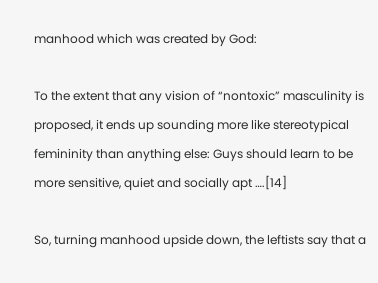manhood which was created by God:

To the extent that any vision of “nontoxic” masculinity is proposed, it ends up sounding more like stereotypical femininity than anything else: Guys should learn to be more sensitive, quiet and socially apt ….[14]

So, turning manhood upside down, the leftists say that a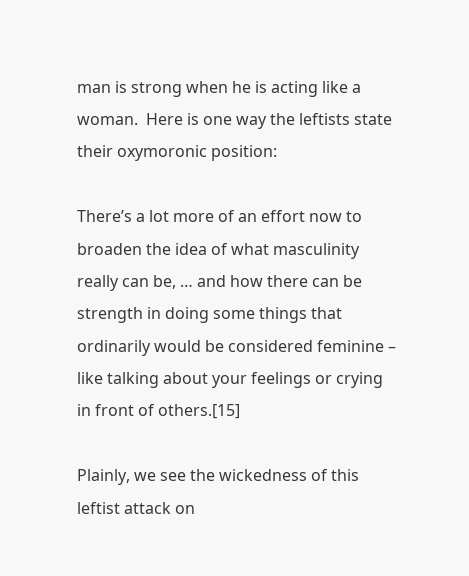man is strong when he is acting like a woman.  Here is one way the leftists state their oxymoronic position:

There’s a lot more of an effort now to broaden the idea of what masculinity really can be, … and how there can be strength in doing some things that ordinarily would be considered feminine – like talking about your feelings or crying in front of others.[15]

Plainly, we see the wickedness of this leftist attack on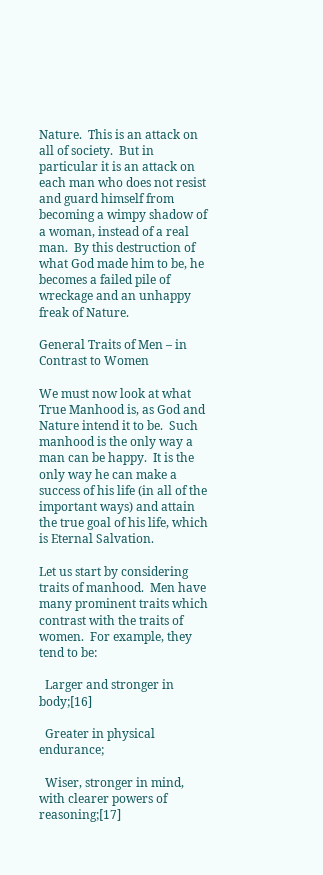Nature.  This is an attack on all of society.  But in particular it is an attack on each man who does not resist and guard himself from becoming a wimpy shadow of a woman, instead of a real man.  By this destruction of what God made him to be, he becomes a failed pile of wreckage and an unhappy freak of Nature.

General Traits of Men – in Contrast to Women

We must now look at what True Manhood is, as God and Nature intend it to be.  Such manhood is the only way a man can be happy.  It is the only way he can make a success of his life (in all of the important ways) and attain the true goal of his life, which is Eternal Salvation.

Let us start by considering traits of manhood.  Men have many prominent traits which contrast with the traits of women.  For example, they tend to be:

  Larger and stronger in body;[16]

  Greater in physical endurance;

  Wiser, stronger in mind, with clearer powers of reasoning;[17]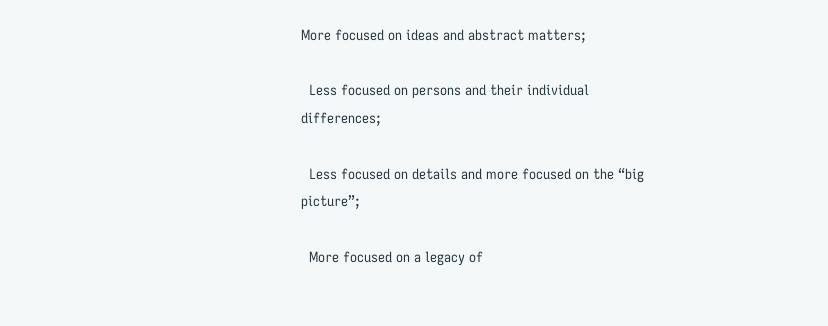More focused on ideas and abstract matters;

  Less focused on persons and their individual differences;

  Less focused on details and more focused on the “big picture”;

  More focused on a legacy of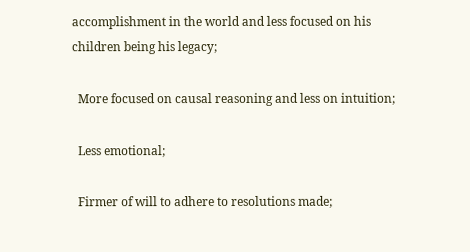accomplishment in the world and less focused on his children being his legacy;

  More focused on causal reasoning and less on intuition;

  Less emotional;

  Firmer of will to adhere to resolutions made;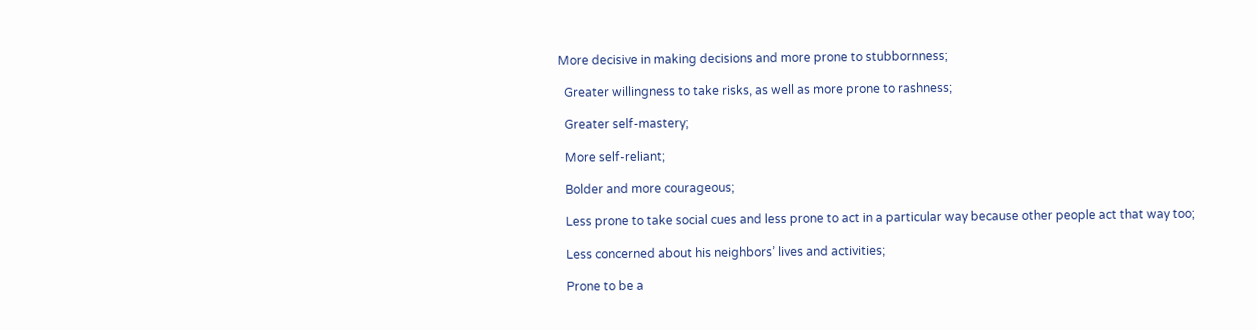More decisive in making decisions and more prone to stubbornness;

  Greater willingness to take risks, as well as more prone to rashness;

  Greater self-mastery;

  More self-reliant;

  Bolder and more courageous;

  Less prone to take social cues and less prone to act in a particular way because other people act that way too;

  Less concerned about his neighbors’ lives and activities;

  Prone to be a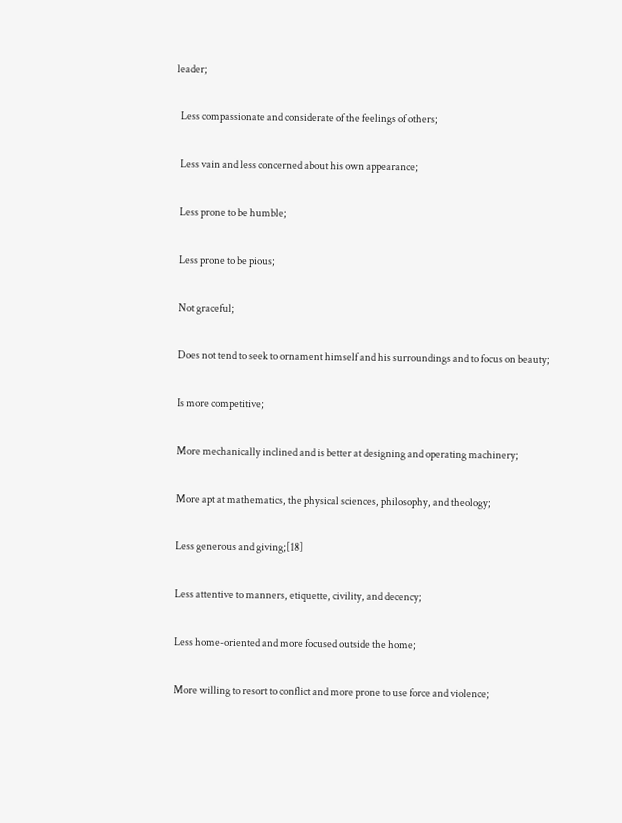leader;

  Less compassionate and considerate of the feelings of others;

  Less vain and less concerned about his own appearance;

  Less prone to be humble;

  Less prone to be pious;

  Not graceful;

  Does not tend to seek to ornament himself and his surroundings and to focus on beauty;

  Is more competitive;

  More mechanically inclined and is better at designing and operating machinery;

  More apt at mathematics, the physical sciences, philosophy, and theology;

  Less generous and giving;[18]

  Less attentive to manners, etiquette, civility, and decency;

  Less home-oriented and more focused outside the home;

  More willing to resort to conflict and more prone to use force and violence;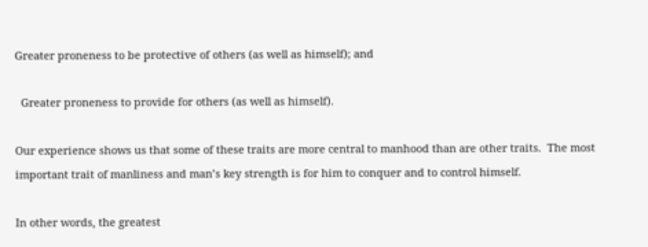Greater proneness to be protective of others (as well as himself); and

  Greater proneness to provide for others (as well as himself).

Our experience shows us that some of these traits are more central to manhood than are other traits.  The most important trait of manliness and man’s key strength is for him to conquer and to control himself.

In other words, the greatest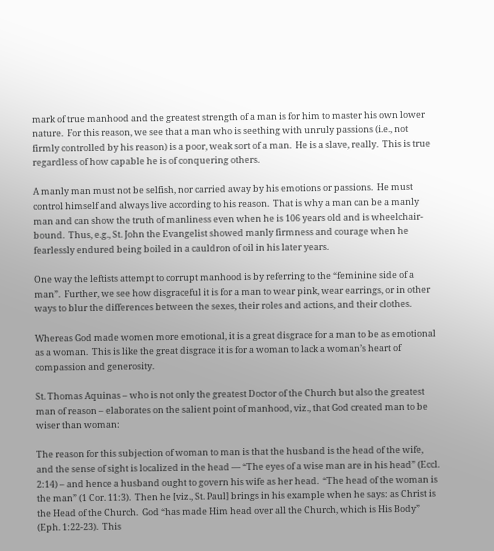mark of true manhood and the greatest strength of a man is for him to master his own lower nature.  For this reason, we see that a man who is seething with unruly passions (i.e., not firmly controlled by his reason) is a poor, weak sort of a man.  He is a slave, really.  This is true regardless of how capable he is of conquering others.

A manly man must not be selfish, nor carried away by his emotions or passions.  He must control himself and always live according to his reason.  That is why a man can be a manly man and can show the truth of manliness even when he is 106 years old and is wheelchair-bound.  Thus, e.g., St. John the Evangelist showed manly firmness and courage when he fearlessly endured being boiled in a cauldron of oil in his later years.

One way the leftists attempt to corrupt manhood is by referring to the “feminine side of a man”.  Further, we see how disgraceful it is for a man to wear pink, wear earrings, or in other ways to blur the differences between the sexes, their roles and actions, and their clothes.

Whereas God made women more emotional, it is a great disgrace for a man to be as emotional as a woman.  This is like the great disgrace it is for a woman to lack a woman’s heart of compassion and generosity.

St. Thomas Aquinas – who is not only the greatest Doctor of the Church but also the greatest man of reason – elaborates on the salient point of manhood, viz., that God created man to be wiser than woman:

The reason for this subjection of woman to man is that the husband is the head of the wife, and the sense of sight is localized in the head — “The eyes of a wise man are in his head” (Eccl. 2:14) – and hence a husband ought to govern his wife as her head.  “The head of the woman is the man” (1 Cor. 11:3).  Then he [viz., St. Paul] brings in his example when he says: as Christ is the Head of the Church.  God “has made Him head over all the Church, which is His Body” (Eph. 1:22-23).  This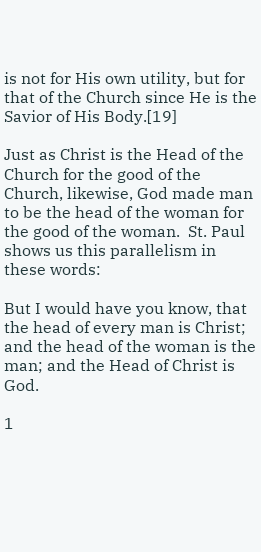is not for His own utility, but for that of the Church since He is the Savior of His Body.[19]

Just as Christ is the Head of the Church for the good of the Church, likewise, God made man to be the head of the woman for the good of the woman.  St. Paul shows us this parallelism in these words:

But I would have you know, that the head of every man is Christ; and the head of the woman is the man; and the Head of Christ is God.

1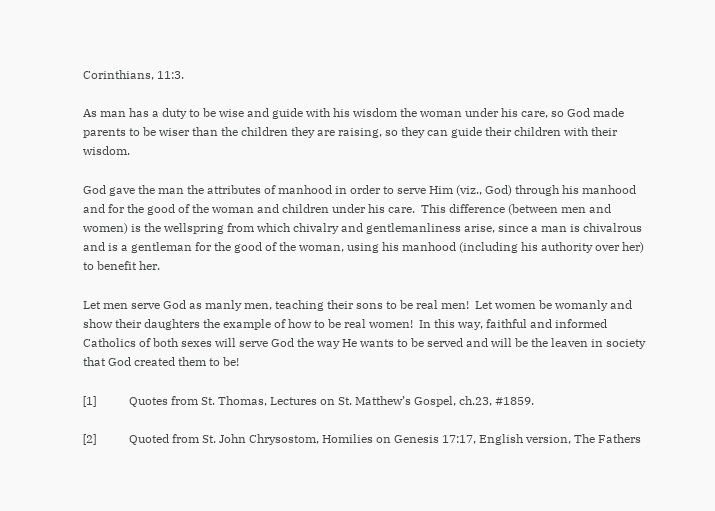Corinthians, 11:3.

As man has a duty to be wise and guide with his wisdom the woman under his care, so God made parents to be wiser than the children they are raising, so they can guide their children with their wisdom.

God gave the man the attributes of manhood in order to serve Him (viz., God) through his manhood and for the good of the woman and children under his care.  This difference (between men and women) is the wellspring from which chivalry and gentlemanliness arise, since a man is chivalrous and is a gentleman for the good of the woman, using his manhood (including his authority over her) to benefit her.

Let men serve God as manly men, teaching their sons to be real men!  Let women be womanly and show their daughters the example of how to be real women!  In this way, faithful and informed Catholics of both sexes will serve God the way He wants to be served and will be the leaven in society that God created them to be!

[1]           Quotes from St. Thomas, Lectures on St. Matthew’s Gospel, ch.23, #1859.

[2]           Quoted from St. John Chrysostom, Homilies on Genesis 17:17, English version, The Fathers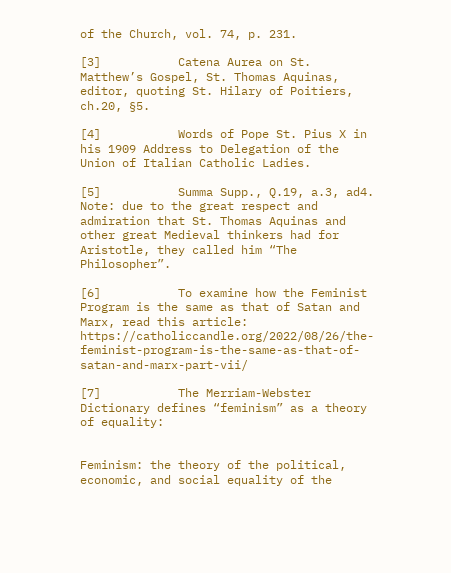of the Church, vol. 74, p. 231.

[3]           Catena Aurea on St. Matthew’s Gospel, St. Thomas Aquinas, editor, quoting St. Hilary of Poitiers, ch.20, §5.

[4]           Words of Pope St. Pius X in his 1909 Address to Delegation of the Union of Italian Catholic Ladies.

[5]           Summa Supp., Q.19, a.3, ad4.  Note: due to the great respect and admiration that St. Thomas Aquinas and other great Medieval thinkers had for Aristotle, they called him “The Philosopher”.

[6]           To examine how the Feminist Program is the same as that of Satan and Marx, read this article: https://catholiccandle.org/2022/08/26/the-feminist-program-is-the-same-as-that-of-satan-and-marx-part-vii/

[7]           The Merriam-Webster Dictionary defines “feminism” as a theory of equality:


Feminism: the theory of the political, economic, and social equality of the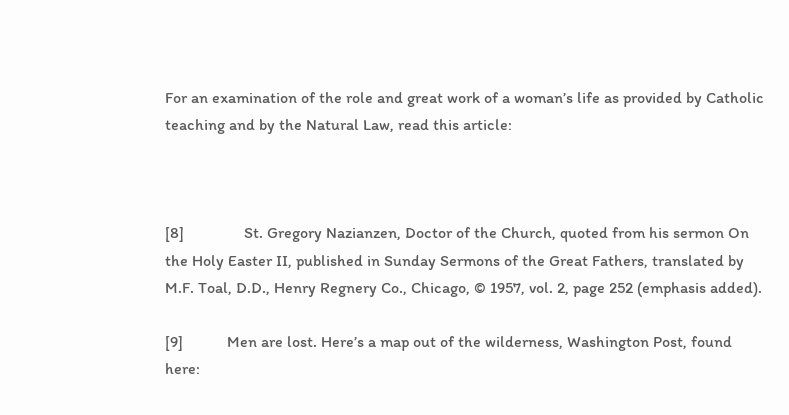For an examination of the role and great work of a woman’s life as provided by Catholic teaching and by the Natural Law, read this article:



[8]               St. Gregory Nazianzen, Doctor of the Church, quoted from his sermon On the Holy Easter II, published in Sunday Sermons of the Great Fathers, translated by M.F. Toal, D.D., Henry Regnery Co., Chicago, © 1957, vol. 2, page 252 (emphasis added).

[9]           Men are lost. Here’s a map out of the wilderness, Washington Post, found here: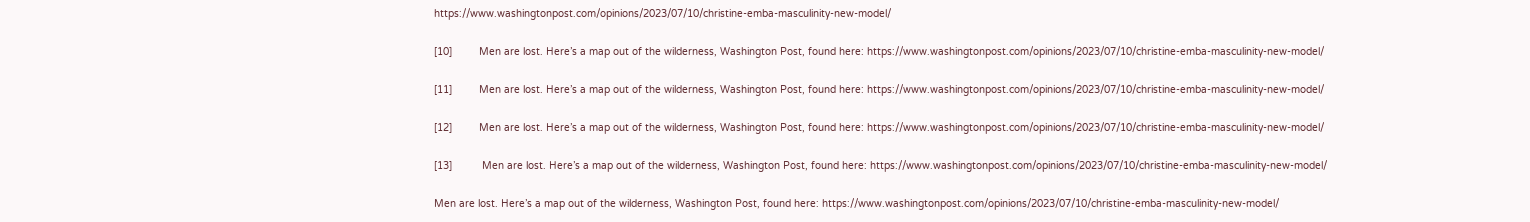https://www.washingtonpost.com/opinions/2023/07/10/christine-emba-masculinity-new-model/

[10]         Men are lost. Here’s a map out of the wilderness, Washington Post, found here: https://www.washingtonpost.com/opinions/2023/07/10/christine-emba-masculinity-new-model/

[11]         Men are lost. Here’s a map out of the wilderness, Washington Post, found here: https://www.washingtonpost.com/opinions/2023/07/10/christine-emba-masculinity-new-model/

[12]         Men are lost. Here’s a map out of the wilderness, Washington Post, found here: https://www.washingtonpost.com/opinions/2023/07/10/christine-emba-masculinity-new-model/

[13]          Men are lost. Here’s a map out of the wilderness, Washington Post, found here: https://www.washingtonpost.com/opinions/2023/07/10/christine-emba-masculinity-new-model/

Men are lost. Here’s a map out of the wilderness, Washington Post, found here: https://www.washingtonpost.com/opinions/2023/07/10/christine-emba-masculinity-new-model/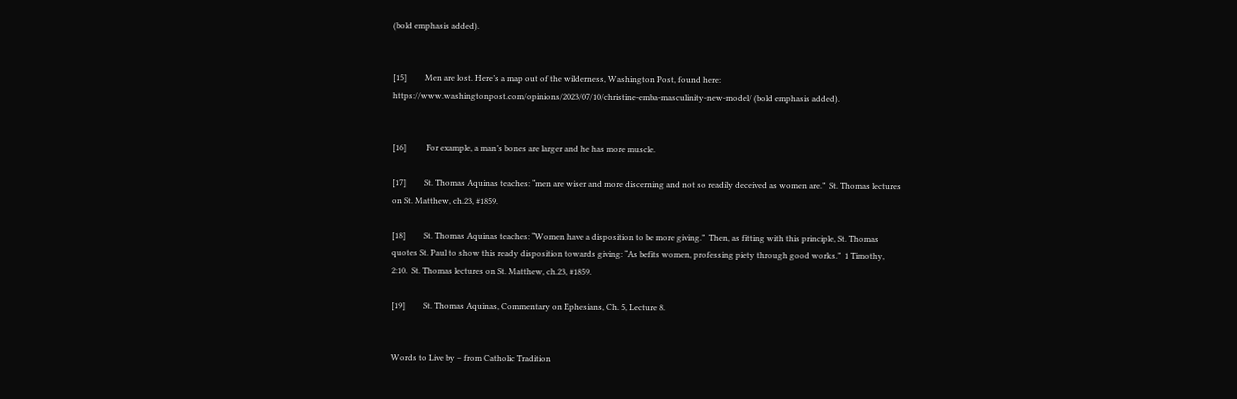(bold emphasis added).


[15]         Men are lost. Here’s a map out of the wilderness, Washington Post, found here: https://www.washingtonpost.com/opinions/2023/07/10/christine-emba-masculinity-new-model/ (bold emphasis added).


[16]          For example, a man’s bones are larger and he has more muscle.

[17]         St. Thomas Aquinas teaches: “men are wiser and more discerning and not so readily deceived as women are.”  St. Thomas lectures on St. Matthew, ch.23, #1859.

[18]         St. Thomas Aquinas teaches: “Women have a disposition to be more giving.”  Then, as fitting with this principle, St. Thomas quotes St. Paul to show this ready disposition towards giving: “As befits women, professing piety through good works.”  1 Timothy, 2:10.  St. Thomas lectures on St. Matthew, ch.23, #1859.

[19]         St. Thomas Aquinas, Commentary on Ephesians, Ch. 5, Lecture 8.


Words to Live by – from Catholic Tradition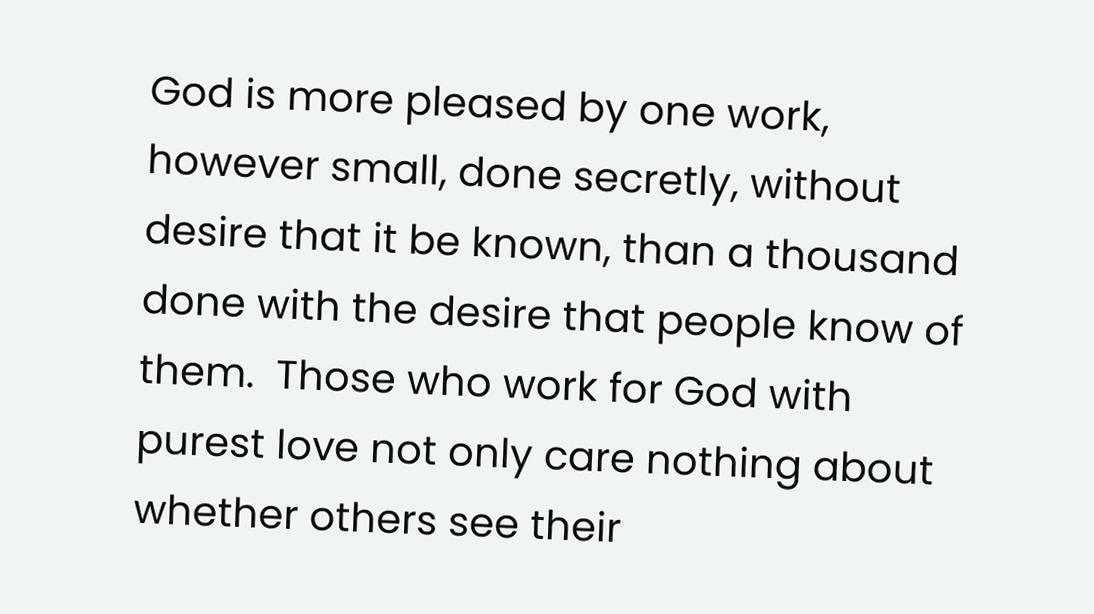God is more pleased by one work, however small, done secretly, without desire that it be known, than a thousand done with the desire that people know of them.  Those who work for God with purest love not only care nothing about whether others see their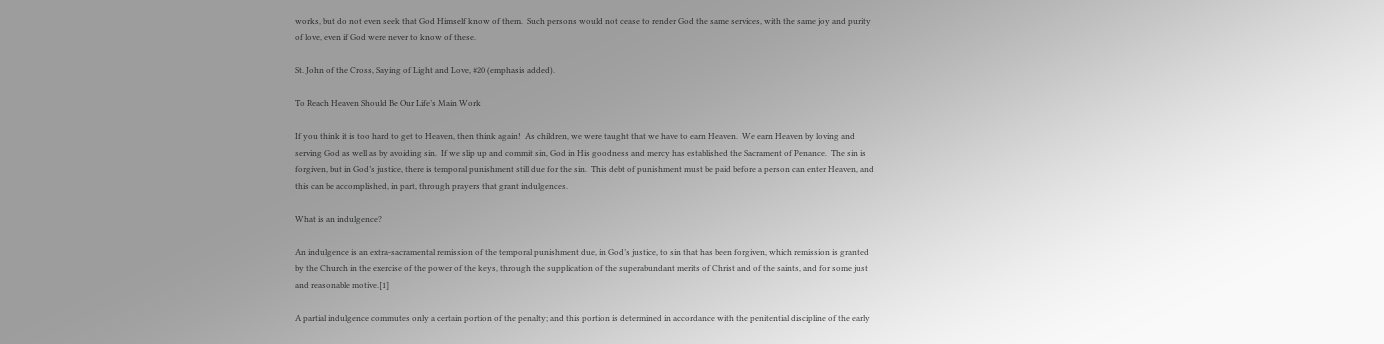works, but do not even seek that God Himself know of them.  Such persons would not cease to render God the same services, with the same joy and purity of love, even if God were never to know of these.

St. John of the Cross, Saying of Light and Love, #20 (emphasis added).

To Reach Heaven Should Be Our Life’s Main Work

If you think it is too hard to get to Heaven, then think again!  As children, we were taught that we have to earn Heaven.  We earn Heaven by loving and serving God as well as by avoiding sin.  If we slip up and commit sin, God in His goodness and mercy has established the Sacrament of Penance.  The sin is forgiven, but in God’s justice, there is temporal punishment still due for the sin.  This debt of punishment must be paid before a person can enter Heaven, and this can be accomplished, in part, through prayers that grant indulgences.

What is an indulgence?

An indulgence is an extra-sacramental remission of the temporal punishment due, in God’s justice, to sin that has been forgiven, which remission is granted by the Church in the exercise of the power of the keys, through the supplication of the superabundant merits of Christ and of the saints, and for some just and reasonable motive.[1]

A partial indulgence commutes only a certain portion of the penalty; and this portion is determined in accordance with the penitential discipline of the early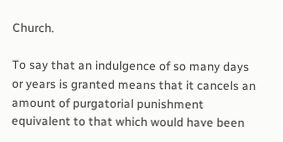Church.

To say that an indulgence of so many days or years is granted means that it cancels an amount of purgatorial punishment equivalent to that which would have been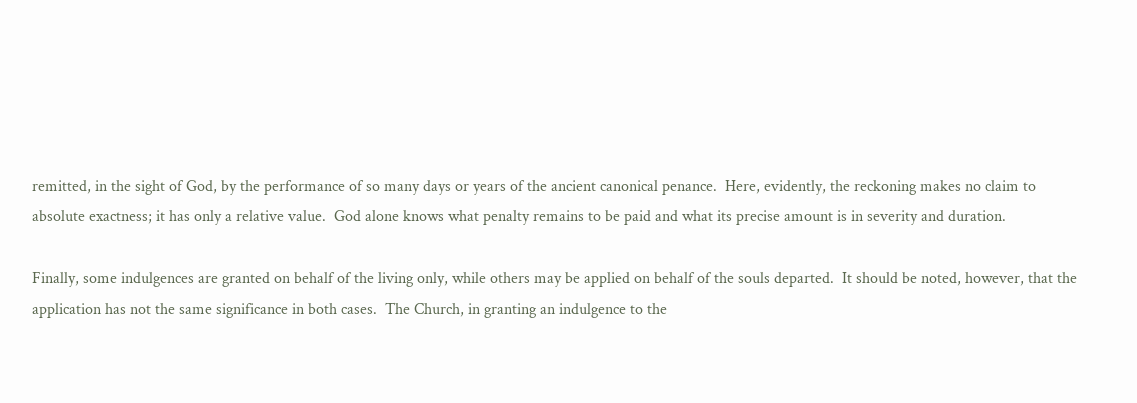remitted, in the sight of God, by the performance of so many days or years of the ancient canonical penance.  Here, evidently, the reckoning makes no claim to absolute exactness; it has only a relative value.  God alone knows what penalty remains to be paid and what its precise amount is in severity and duration.

Finally, some indulgences are granted on behalf of the living only, while others may be applied on behalf of the souls departed.  It should be noted, however, that the application has not the same significance in both cases.  The Church, in granting an indulgence to the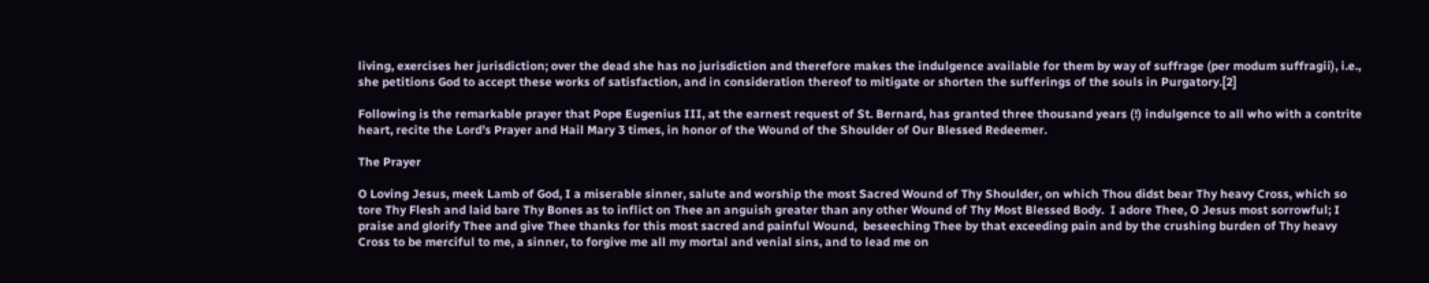living, exercises her jurisdiction; over the dead she has no jurisdiction and therefore makes the indulgence available for them by way of suffrage (per modum suffragii), i.e., she petitions God to accept these works of satisfaction, and in consideration thereof to mitigate or shorten the sufferings of the souls in Purgatory.[2]

Following is the remarkable prayer that Pope Eugenius III, at the earnest request of St. Bernard, has granted three thousand years (!) indulgence to all who with a contrite heart, recite the Lord’s Prayer and Hail Mary 3 times, in honor of the Wound of the Shoulder of Our Blessed Redeemer.

The Prayer

O Loving Jesus, meek Lamb of God, I a miserable sinner, salute and worship the most Sacred Wound of Thy Shoulder, on which Thou didst bear Thy heavy Cross, which so tore Thy Flesh and laid bare Thy Bones as to inflict on Thee an anguish greater than any other Wound of Thy Most Blessed Body.  I adore Thee, O Jesus most sorrowful; I praise and glorify Thee and give Thee thanks for this most sacred and painful Wound,  beseeching Thee by that exceeding pain and by the crushing burden of Thy heavy Cross to be merciful to me, a sinner, to forgive me all my mortal and venial sins, and to lead me on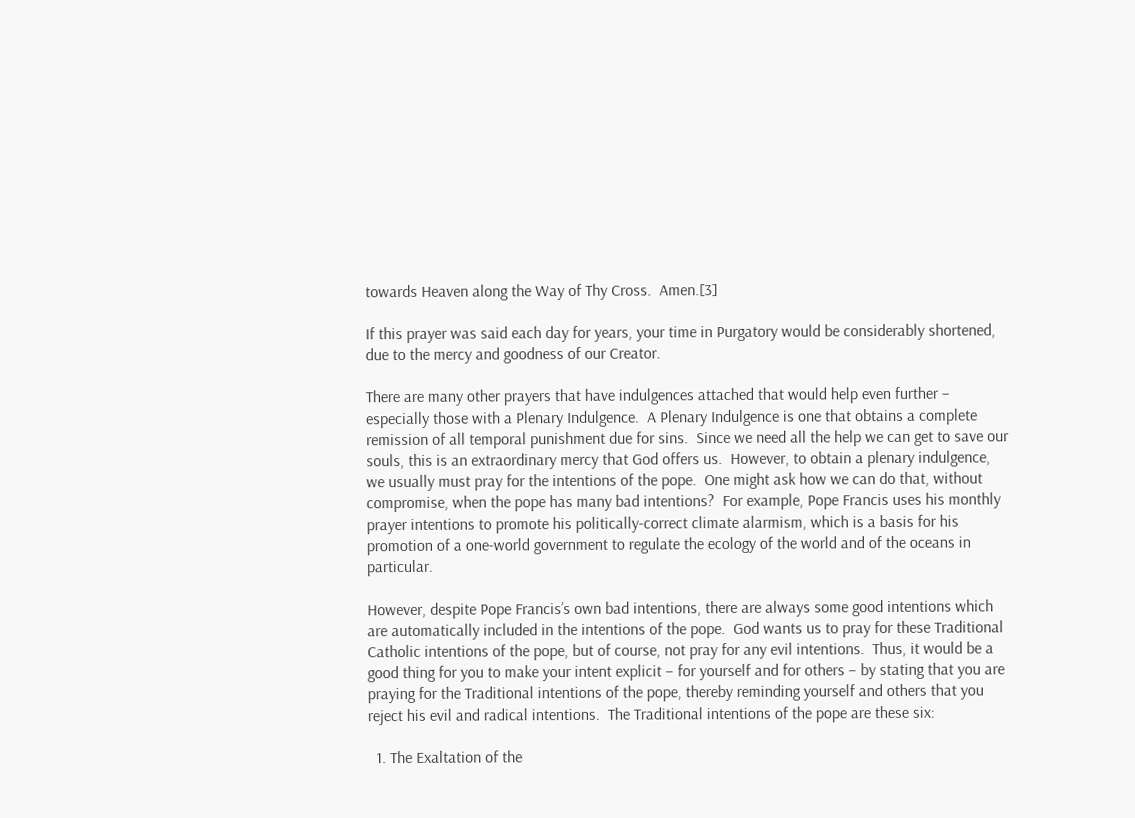towards Heaven along the Way of Thy Cross.  Amen.[3]

If this prayer was said each day for years, your time in Purgatory would be considerably shortened, due to the mercy and goodness of our Creator.

There are many other prayers that have indulgences attached that would help even further – especially those with a Plenary Indulgence.  A Plenary Indulgence is one that obtains a complete remission of all temporal punishment due for sins.  Since we need all the help we can get to save our souls, this is an extraordinary mercy that God offers us.  However, to obtain a plenary indulgence, we usually must pray for the intentions of the pope.  One might ask how we can do that, without compromise, when the pope has many bad intentions?  For example, Pope Francis uses his monthly prayer intentions to promote his politically-correct climate alarmism, which is a basis for his promotion of a one-world government to regulate the ecology of the world and of the oceans in particular.

However, despite Pope Francis’s own bad intentions, there are always some good intentions which are automatically included in the intentions of the pope.  God wants us to pray for these Traditional Catholic intentions of the pope, but of course, not pray for any evil intentions.  Thus, it would be a good thing for you to make your intent explicit – for yourself and for others – by stating that you are praying for the Traditional intentions of the pope, thereby reminding yourself and others that you reject his evil and radical intentions.  The Traditional intentions of the pope are these six:

  1. The Exaltation of the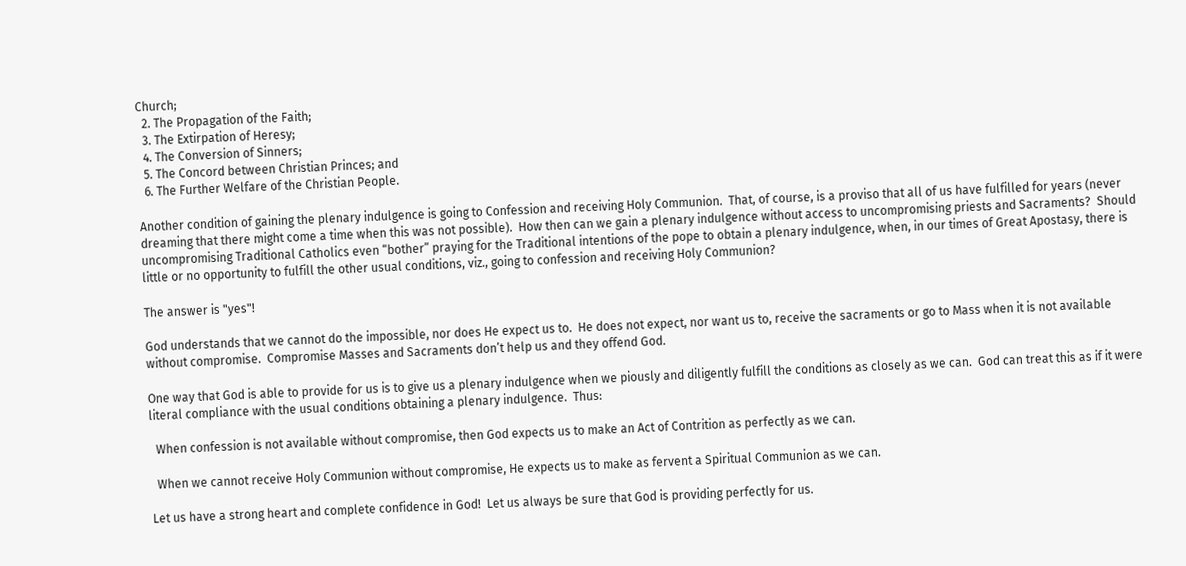Church;
  2. The Propagation of the Faith;
  3. The Extirpation of Heresy;
  4. The Conversion of Sinners;
  5. The Concord between Christian Princes; and
  6. The Further Welfare of the Christian People.

Another condition of gaining the plenary indulgence is going to Confession and receiving Holy Communion.  That, of course, is a proviso that all of us have fulfilled for years (never dreaming that there might come a time when this was not possible).  How then can we gain a plenary indulgence without access to uncompromising priests and Sacraments?  Should uncompromising Traditional Catholics even “bother” praying for the Traditional intentions of the pope to obtain a plenary indulgence, when, in our times of Great Apostasy, there is little or no opportunity to fulfill the other usual conditions, viz., going to confession and receiving Holy Communion?

The answer is "yes"!

God understands that we cannot do the impossible, nor does He expect us to.  He does not expect, nor want us to, receive the sacraments or go to Mass when it is not available without compromise.  Compromise Masses and Sacraments don’t help us and they offend God.

One way that God is able to provide for us is to give us a plenary indulgence when we piously and diligently fulfill the conditions as closely as we can.  God can treat this as if it were literal compliance with the usual conditions obtaining a plenary indulgence.  Thus:

  When confession is not available without compromise, then God expects us to make an Act of Contrition as perfectly as we can.

  When we cannot receive Holy Communion without compromise, He expects us to make as fervent a Spiritual Communion as we can.

Let us have a strong heart and complete confidence in God!  Let us always be sure that God is providing perfectly for us.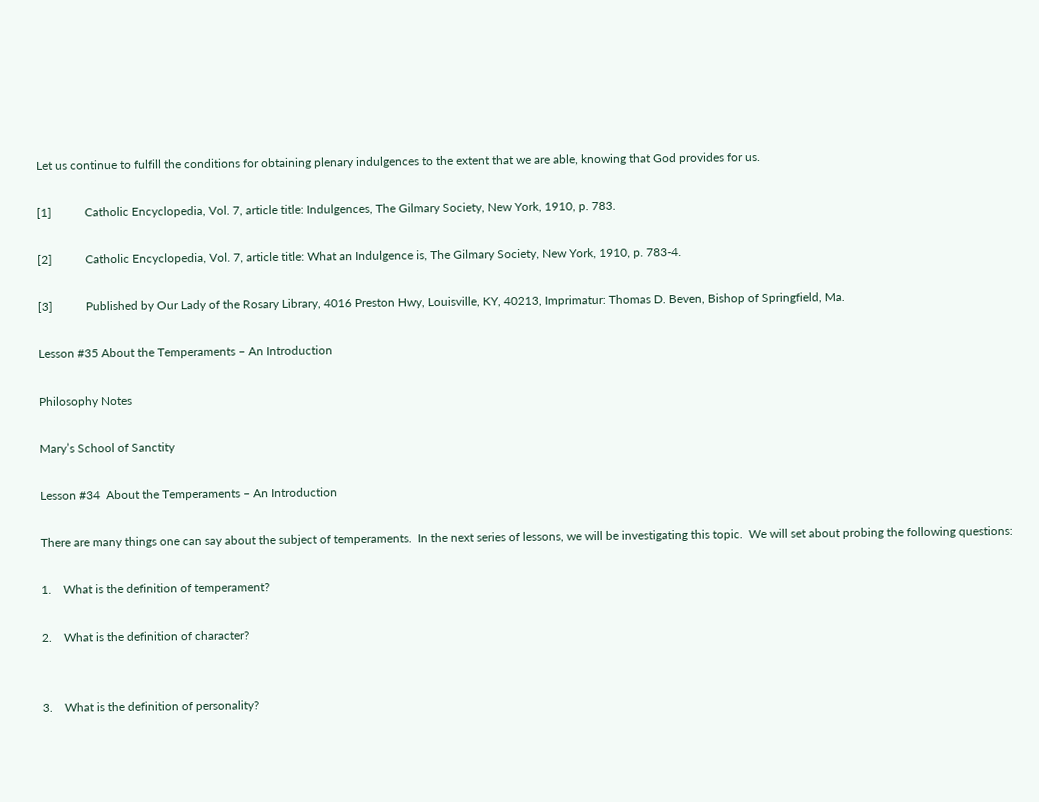Let us continue to fulfill the conditions for obtaining plenary indulgences to the extent that we are able, knowing that God provides for us.

[1]           Catholic Encyclopedia, Vol. 7, article title: Indulgences, The Gilmary Society, New York, 1910, p. 783.

[2]           Catholic Encyclopedia, Vol. 7, article title: What an Indulgence is, The Gilmary Society, New York, 1910, p. 783-4.

[3]           Published by Our Lady of the Rosary Library, 4016 Preston Hwy, Louisville, KY, 40213, Imprimatur: Thomas D. Beven, Bishop of Springfield, Ma.

Lesson #35 About the Temperaments – An Introduction

Philosophy Notes

Mary’s School of Sanctity

Lesson #34  About the Temperaments – An Introduction

There are many things one can say about the subject of temperaments.  In the next series of lessons, we will be investigating this topic.  We will set about probing the following questions:

1.    What is the definition of temperament?

2.    What is the definition of character?


3.    What is the definition of personality?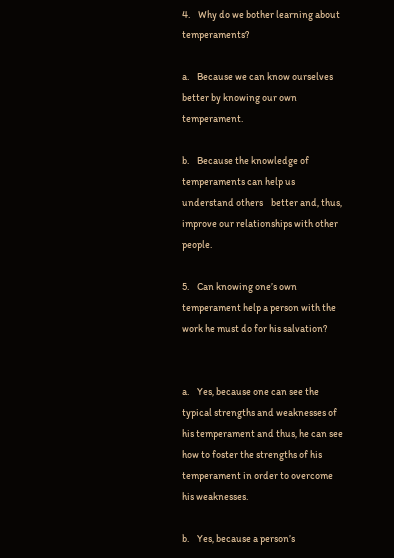4.    Why do we bother learning about temperaments?

a.    Because we can know ourselves better by knowing our own temperament.

b.    Because the knowledge of temperaments can help us understand others    better and, thus, improve our relationships with other people.

5.    Can knowing one’s own temperament help a person with the work he must do for his salvation?


a.    Yes, because one can see the typical strengths and weaknesses of his temperament and thus, he can see how to foster the strengths of his temperament in order to overcome his weaknesses.

b.    Yes, because a person’s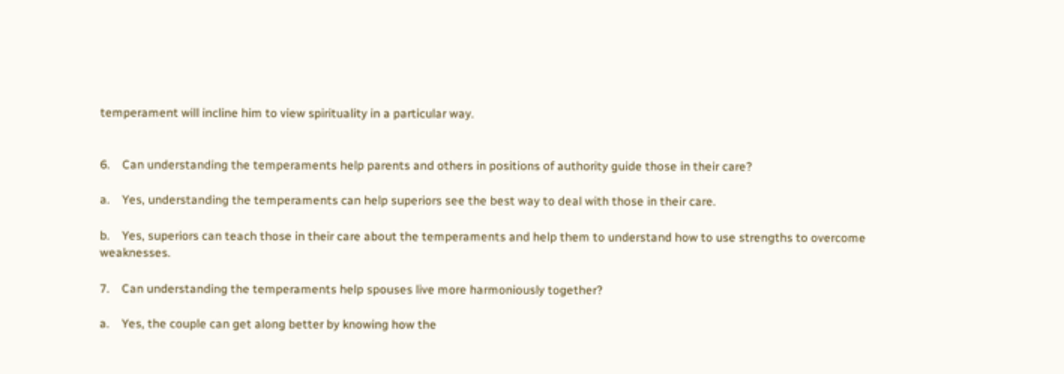temperament will incline him to view spirituality in a particular way.


6.    Can understanding the temperaments help parents and others in positions of authority guide those in their care?

a.    Yes, understanding the temperaments can help superiors see the best way to deal with those in their care.

b.    Yes, superiors can teach those in their care about the temperaments and help them to understand how to use strengths to overcome weaknesses.

7.    Can understanding the temperaments help spouses live more harmoniously together?

a.    Yes, the couple can get along better by knowing how the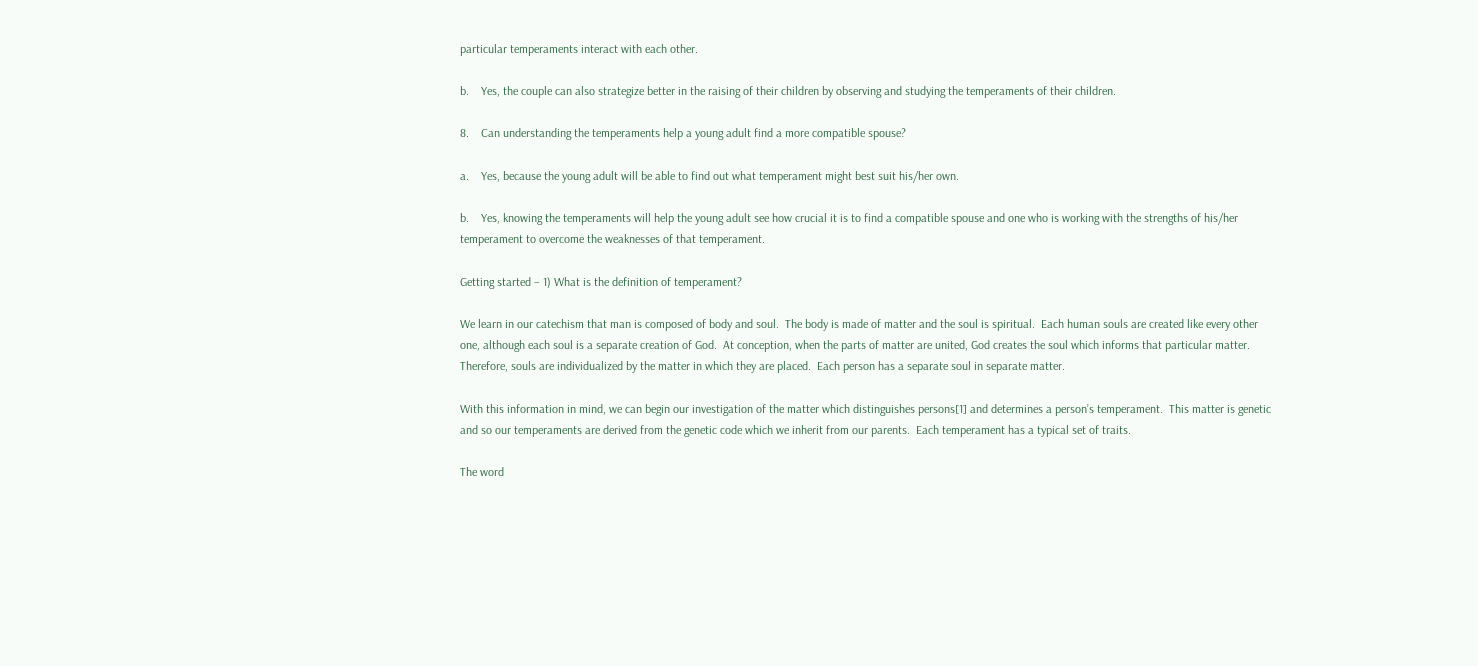particular temperaments interact with each other.

b.    Yes, the couple can also strategize better in the raising of their children by observing and studying the temperaments of their children.

8.    Can understanding the temperaments help a young adult find a more compatible spouse?

a.    Yes, because the young adult will be able to find out what temperament might best suit his/her own.

b.    Yes, knowing the temperaments will help the young adult see how crucial it is to find a compatible spouse and one who is working with the strengths of his/her temperament to overcome the weaknesses of that temperament.

Getting started – 1) What is the definition of temperament?

We learn in our catechism that man is composed of body and soul.  The body is made of matter and the soul is spiritual.  Each human souls are created like every other one, although each soul is a separate creation of God.  At conception, when the parts of matter are united, God creates the soul which informs that particular matter.  Therefore, souls are individualized by the matter in which they are placed.  Each person has a separate soul in separate matter.

With this information in mind, we can begin our investigation of the matter which distinguishes persons[1] and determines a person’s temperament.  This matter is genetic and so our temperaments are derived from the genetic code which we inherit from our parents.  Each temperament has a typical set of traits.

The word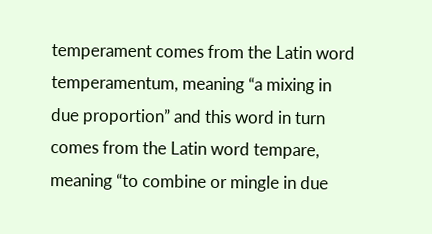temperament comes from the Latin word temperamentum, meaning “a mixing in due proportion” and this word in turn comes from the Latin word tempare, meaning “to combine or mingle in due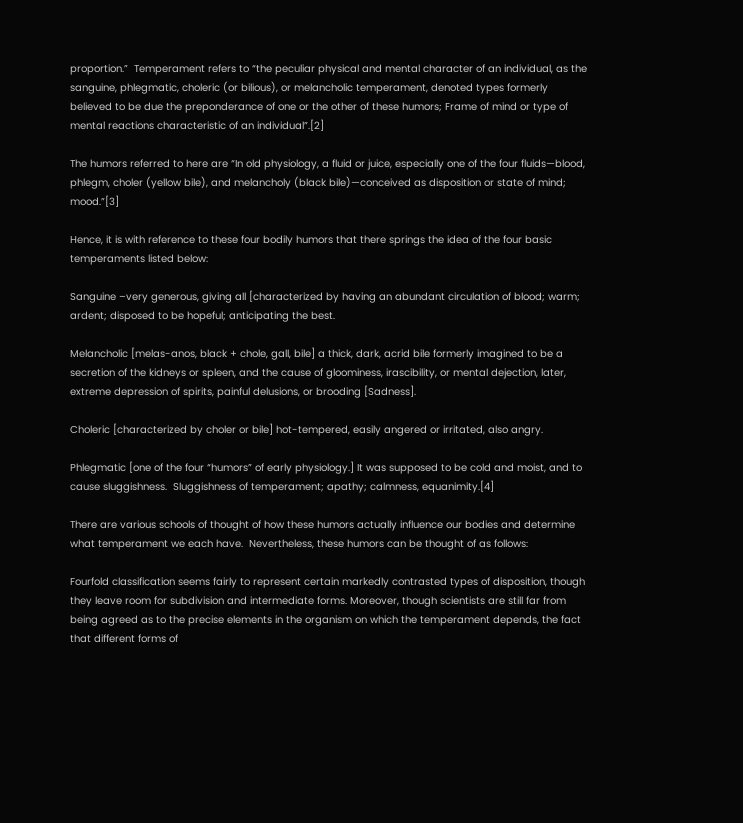proportion.”  Temperament refers to “the peculiar physical and mental character of an individual, as the sanguine, phlegmatic, choleric (or bilious), or melancholic temperament, denoted types formerly believed to be due the preponderance of one or the other of these humors; Frame of mind or type of mental reactions characteristic of an individual”.[2]

The humors referred to here are “In old physiology, a fluid or juice, especially one of the four fluids—blood, phlegm, choler (yellow bile), and melancholy (black bile)—conceived as disposition or state of mind; mood.”[3]

Hence, it is with reference to these four bodily humors that there springs the idea of the four basic temperaments listed below:

Sanguine –very generous, giving all [characterized by having an abundant circulation of blood; warm; ardent; disposed to be hopeful; anticipating the best.

Melancholic [melas-anos, black + chole, gall, bile] a thick, dark, acrid bile formerly imagined to be a secretion of the kidneys or spleen, and the cause of gloominess, irascibility, or mental dejection, later, extreme depression of spirits, painful delusions, or brooding [Sadness].

Choleric [characterized by choler or bile] hot-tempered, easily angered or irritated, also angry.

Phlegmatic [one of the four “humors” of early physiology.] It was supposed to be cold and moist, and to cause sluggishness.  Sluggishness of temperament; apathy; calmness, equanimity.[4]

There are various schools of thought of how these humors actually influence our bodies and determine what temperament we each have.  Nevertheless, these humors can be thought of as follows:

Fourfold classification seems fairly to represent certain markedly contrasted types of disposition, though they leave room for subdivision and intermediate forms. Moreover, though scientists are still far from being agreed as to the precise elements in the organism on which the temperament depends, the fact that different forms of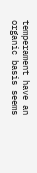temperament have an organic basis seems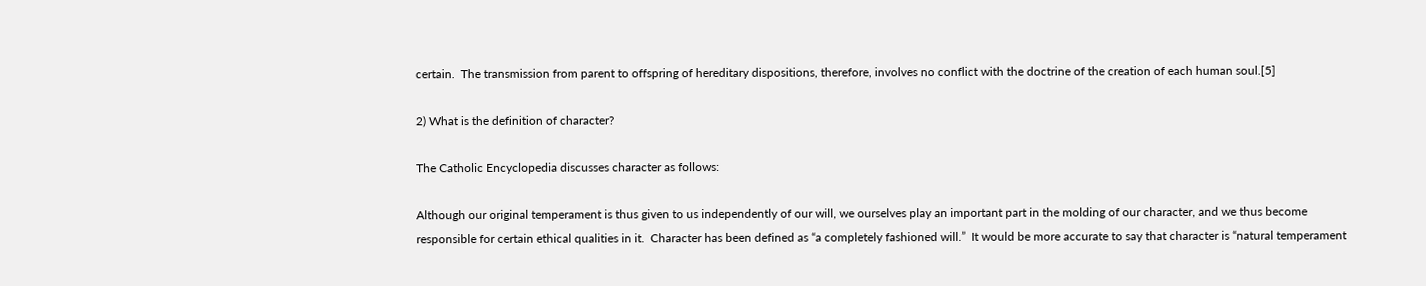certain.  The transmission from parent to offspring of hereditary dispositions, therefore, involves no conflict with the doctrine of the creation of each human soul.[5]

2) What is the definition of character?

The Catholic Encyclopedia discusses character as follows:

Although our original temperament is thus given to us independently of our will, we ourselves play an important part in the molding of our character, and we thus become responsible for certain ethical qualities in it.  Character has been defined as “a completely fashioned will.”  It would be more accurate to say that character is “natural temperament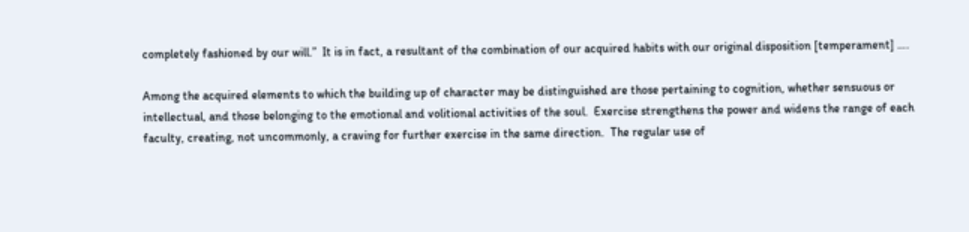completely fashioned by our will.”  It is in fact, a resultant of the combination of our acquired habits with our original disposition [temperament] ….

Among the acquired elements to which the building up of character may be distinguished are those pertaining to cognition, whether sensuous or intellectual, and those belonging to the emotional and volitional activities of the soul.  Exercise strengthens the power and widens the range of each faculty, creating, not uncommonly, a craving for further exercise in the same direction.  The regular use of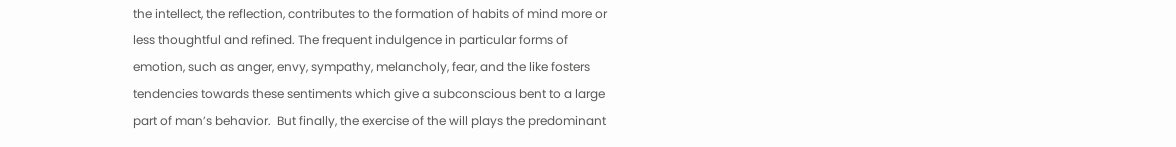the intellect, the reflection, contributes to the formation of habits of mind more or less thoughtful and refined. The frequent indulgence in particular forms of emotion, such as anger, envy, sympathy, melancholy, fear, and the like fosters tendencies towards these sentiments which give a subconscious bent to a large part of man’s behavior.  But finally, the exercise of the will plays the predominant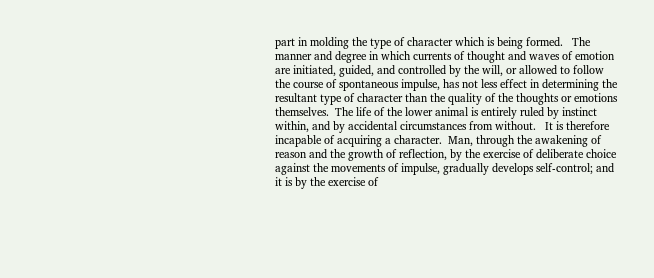part in molding the type of character which is being formed.   The manner and degree in which currents of thought and waves of emotion are initiated, guided, and controlled by the will, or allowed to follow the course of spontaneous impulse, has not less effect in determining the resultant type of character than the quality of the thoughts or emotions themselves.  The life of the lower animal is entirely ruled by instinct within, and by accidental circumstances from without.   It is therefore incapable of acquiring a character.  Man, through the awakening of reason and the growth of reflection, by the exercise of deliberate choice against the movements of impulse, gradually develops self-control; and it is by the exercise of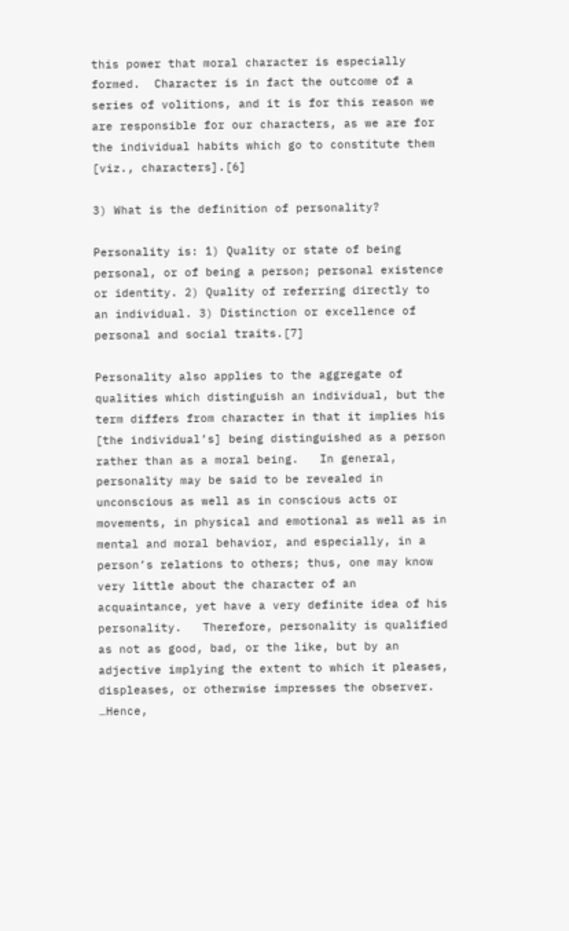this power that moral character is especially formed.  Character is in fact the outcome of a series of volitions, and it is for this reason we are responsible for our characters, as we are for the individual habits which go to constitute them [viz., characters].[6]

3) What is the definition of personality?

Personality is: 1) Quality or state of being personal, or of being a person; personal existence or identity. 2) Quality of referring directly to an individual. 3) Distinction or excellence of personal and social traits.[7]

Personality also applies to the aggregate of qualities which distinguish an individual, but the term differs from character in that it implies his [the individual’s] being distinguished as a person rather than as a moral being.   In general, personality may be said to be revealed in unconscious as well as in conscious acts or movements, in physical and emotional as well as in mental and moral behavior, and especially, in a person’s relations to others; thus, one may know very little about the character of an acquaintance, yet have a very definite idea of his personality.   Therefore, personality is qualified as not as good, bad, or the like, but by an adjective implying the extent to which it pleases, displeases, or otherwise impresses the observer.  …Hence,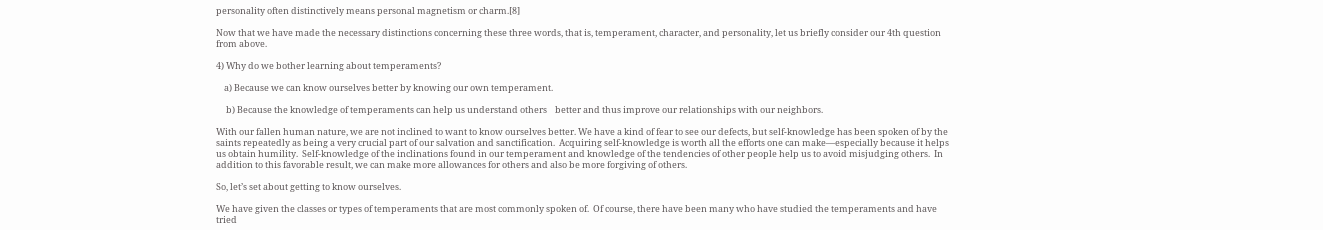personality often distinctively means personal magnetism or charm.[8]

Now that we have made the necessary distinctions concerning these three words, that is, temperament, character, and personality, let us briefly consider our 4th question from above.

4) Why do we bother learning about temperaments?

    a) Because we can know ourselves better by knowing our own temperament.

     b) Because the knowledge of temperaments can help us understand others    better and thus improve our relationships with our neighbors.

With our fallen human nature, we are not inclined to want to know ourselves better. We have a kind of fear to see our defects, but self-knowledge has been spoken of by the saints repeatedly as being a very crucial part of our salvation and sanctification.  Acquiring self-knowledge is worth all the efforts one can make—especially because it helps us obtain humility.  Self-knowledge of the inclinations found in our temperament and knowledge of the tendencies of other people help us to avoid misjudging others.  In addition to this favorable result, we can make more allowances for others and also be more forgiving of others.

So, let’s set about getting to know ourselves.

We have given the classes or types of temperaments that are most commonly spoken of.  Of course, there have been many who have studied the temperaments and have tried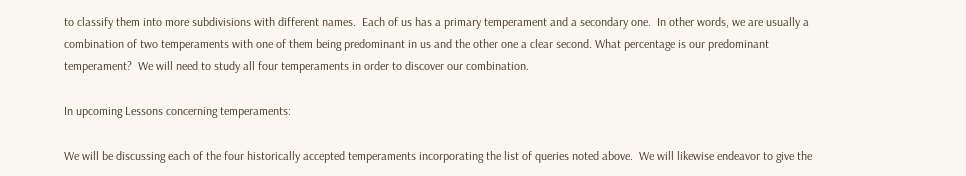to classify them into more subdivisions with different names.  Each of us has a primary temperament and a secondary one.  In other words, we are usually a combination of two temperaments with one of them being predominant in us and the other one a clear second. What percentage is our predominant temperament?  We will need to study all four temperaments in order to discover our combination.

In upcoming Lessons concerning temperaments:

We will be discussing each of the four historically accepted temperaments incorporating the list of queries noted above.  We will likewise endeavor to give the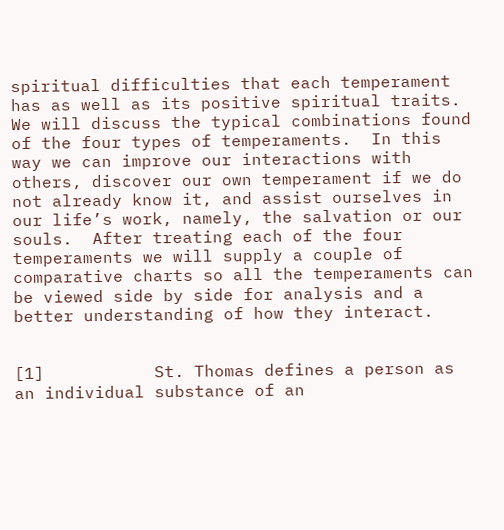spiritual difficulties that each temperament has as well as its positive spiritual traits. We will discuss the typical combinations found of the four types of temperaments.  In this way we can improve our interactions with others, discover our own temperament if we do not already know it, and assist ourselves in our life’s work, namely, the salvation or our souls.  After treating each of the four temperaments we will supply a couple of comparative charts so all the temperaments can be viewed side by side for analysis and a better understanding of how they interact.


[1]           St. Thomas defines a person as an individual substance of an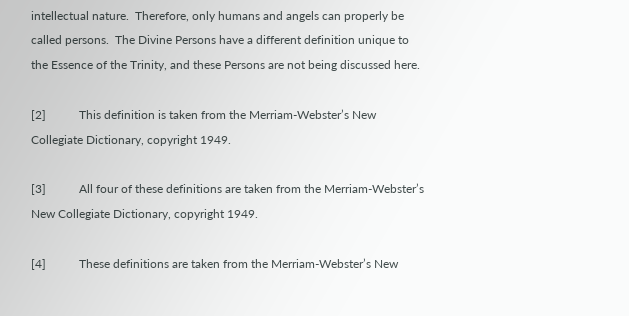intellectual nature.  Therefore, only humans and angels can properly be called persons.  The Divine Persons have a different definition unique to the Essence of the Trinity, and these Persons are not being discussed here.

[2]           This definition is taken from the Merriam-Webster’s New Collegiate Dictionary, copyright 1949.

[3]           All four of these definitions are taken from the Merriam-Webster’s New Collegiate Dictionary, copyright 1949.

[4]           These definitions are taken from the Merriam-Webster’s New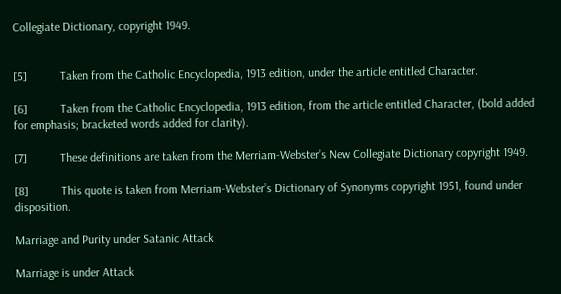Collegiate Dictionary, copyright 1949.


[5]           Taken from the Catholic Encyclopedia, 1913 edition, under the article entitled Character.

[6]           Taken from the Catholic Encyclopedia, 1913 edition, from the article entitled Character, (bold added for emphasis; bracketed words added for clarity).

[7]           These definitions are taken from the Merriam-Webster’s New Collegiate Dictionary copyright 1949.

[8]           This quote is taken from Merriam-Webster’s Dictionary of Synonyms copyright 1951, found under disposition.

Marriage and Purity under Satanic Attack

Marriage is under Attack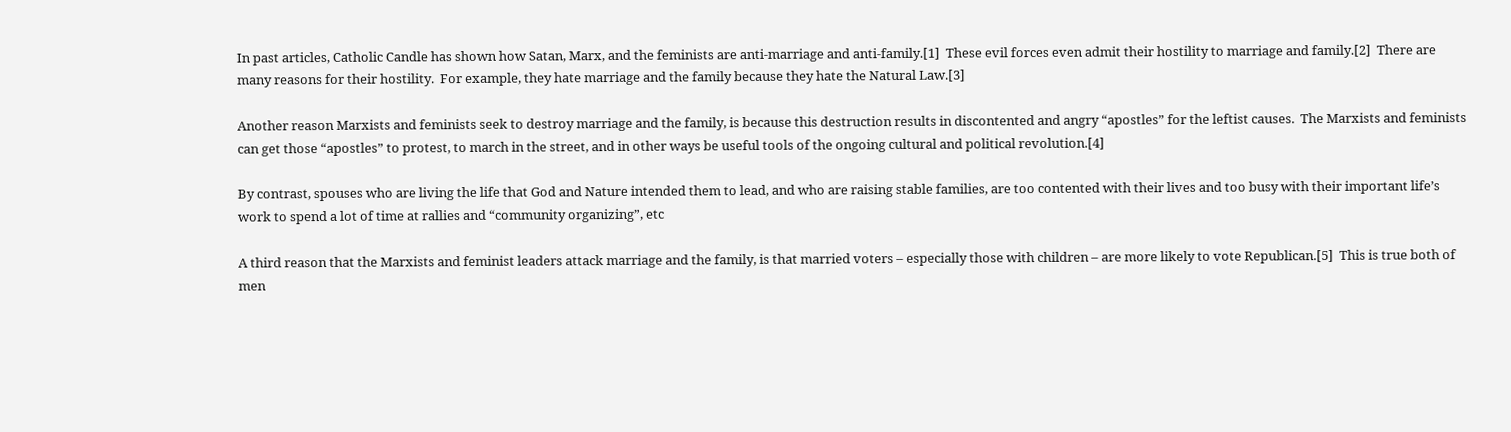In past articles, Catholic Candle has shown how Satan, Marx, and the feminists are anti-marriage and anti-family.[1]  These evil forces even admit their hostility to marriage and family.[2]  There are many reasons for their hostility.  For example, they hate marriage and the family because they hate the Natural Law.[3]

Another reason Marxists and feminists seek to destroy marriage and the family, is because this destruction results in discontented and angry “apostles” for the leftist causes.  The Marxists and feminists can get those “apostles” to protest, to march in the street, and in other ways be useful tools of the ongoing cultural and political revolution.[4]

By contrast, spouses who are living the life that God and Nature intended them to lead, and who are raising stable families, are too contented with their lives and too busy with their important life’s work to spend a lot of time at rallies and “community organizing”, etc

A third reason that the Marxists and feminist leaders attack marriage and the family, is that married voters – especially those with children – are more likely to vote Republican.[5]  This is true both of men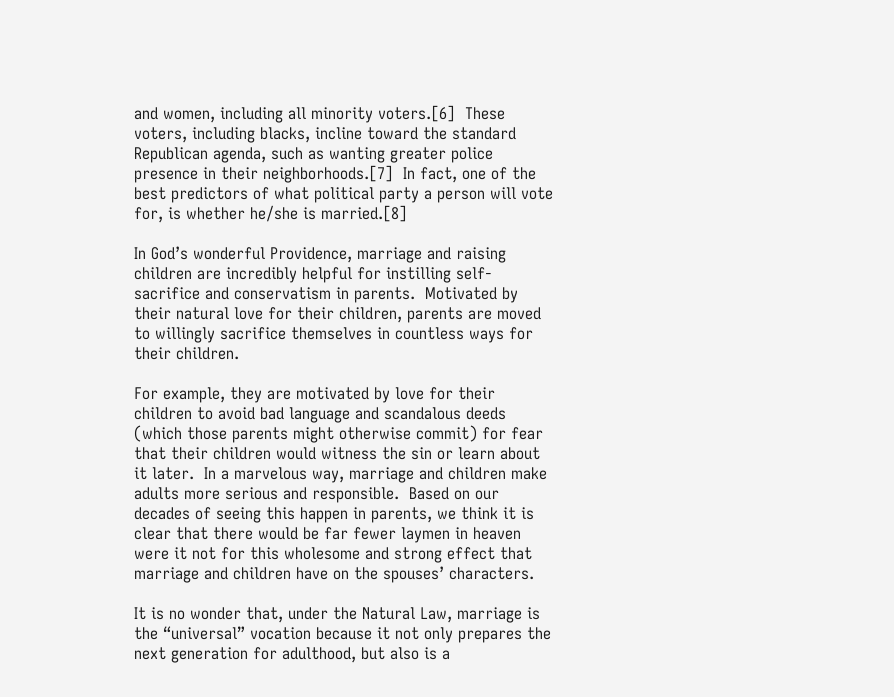and women, including all minority voters.[6]  These voters, including blacks, incline toward the standard Republican agenda, such as wanting greater police presence in their neighborhoods.[7]  In fact, one of the best predictors of what political party a person will vote for, is whether he/she is married.[8]

In God’s wonderful Providence, marriage and raising children are incredibly helpful for instilling self-sacrifice and conservatism in parents.  Motivated by their natural love for their children, parents are moved to willingly sacrifice themselves in countless ways for their children.

For example, they are motivated by love for their children to avoid bad language and scandalous deeds (which those parents might otherwise commit) for fear that their children would witness the sin or learn about it later.  In a marvelous way, marriage and children make adults more serious and responsible.  Based on our decades of seeing this happen in parents, we think it is clear that there would be far fewer laymen in heaven were it not for this wholesome and strong effect that marriage and children have on the spouses’ characters.

It is no wonder that, under the Natural Law, marriage is the “universal” vocation because it not only prepares the next generation for adulthood, but also is a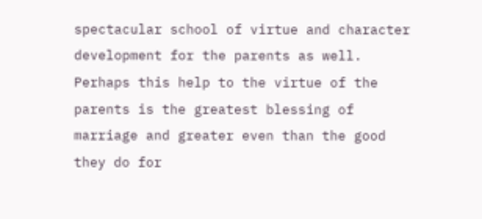spectacular school of virtue and character development for the parents as well.  Perhaps this help to the virtue of the parents is the greatest blessing of marriage and greater even than the good they do for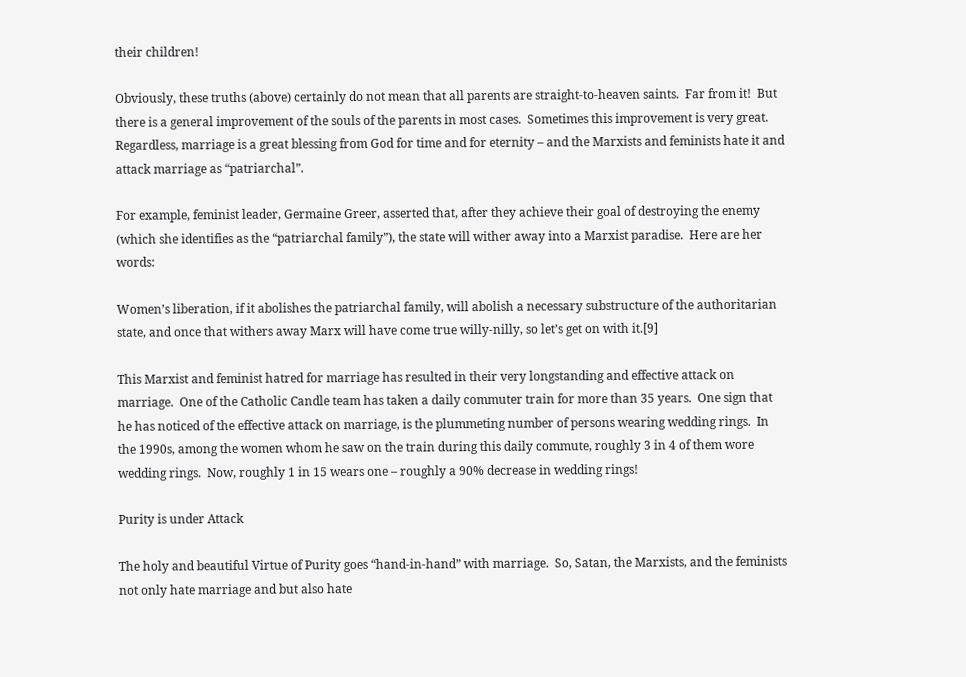their children!

Obviously, these truths (above) certainly do not mean that all parents are straight-to-heaven saints.  Far from it!  But there is a general improvement of the souls of the parents in most cases.  Sometimes this improvement is very great.  Regardless, marriage is a great blessing from God for time and for eternity – and the Marxists and feminists hate it and attack marriage as “patriarchal”.

For example, feminist leader, Germaine Greer, asserted that, after they achieve their goal of destroying the enemy (which she identifies as the “patriarchal family”), the state will wither away into a Marxist paradise.  Here are her words:

Women’s liberation, if it abolishes the patriarchal family, will abolish a necessary substructure of the authoritarian state, and once that withers away Marx will have come true willy-nilly, so let’s get on with it.[9]

This Marxist and feminist hatred for marriage has resulted in their very longstanding and effective attack on marriage.  One of the Catholic Candle team has taken a daily commuter train for more than 35 years.  One sign that he has noticed of the effective attack on marriage, is the plummeting number of persons wearing wedding rings.  In the 1990s, among the women whom he saw on the train during this daily commute, roughly 3 in 4 of them wore wedding rings.  Now, roughly 1 in 15 wears one – roughly a 90% decrease in wedding rings!

Purity is under Attack

The holy and beautiful Virtue of Purity goes “hand-in-hand” with marriage.  So, Satan, the Marxists, and the feminists not only hate marriage and but also hate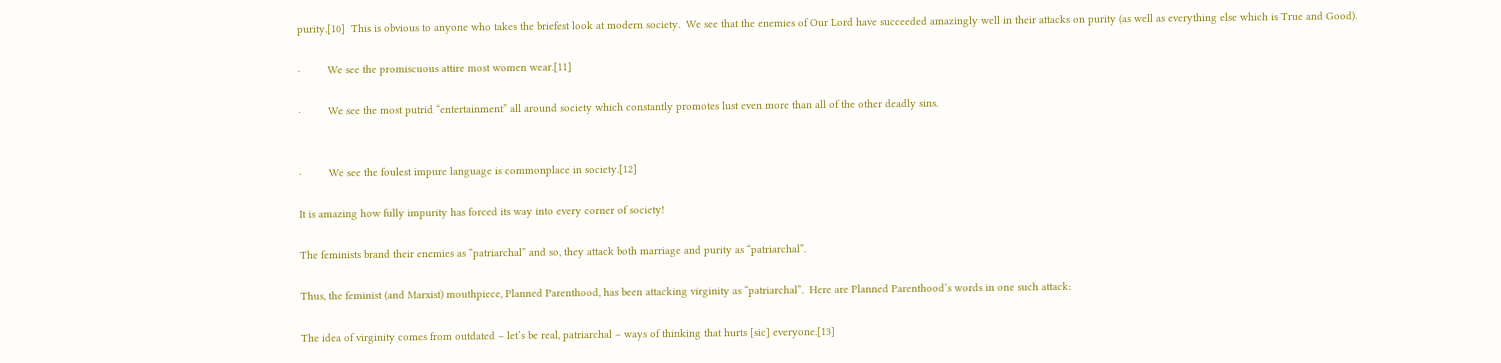purity.[10]  This is obvious to anyone who takes the briefest look at modern society.  We see that the enemies of Our Lord have succeeded amazingly well in their attacks on purity (as well as everything else which is True and Good).

·         We see the promiscuous attire most women wear.[11]

·         We see the most putrid “entertainment” all around society which constantly promotes lust even more than all of the other deadly sins.


·         We see the foulest impure language is commonplace in society.[12]

It is amazing how fully impurity has forced its way into every corner of society!

The feminists brand their enemies as “patriarchal” and so, they attack both marriage and purity as “patriarchal”.

Thus, the feminist (and Marxist) mouthpiece, Planned Parenthood, has been attacking virginity as “patriarchal”.  Here are Planned Parenthood’s words in one such attack:

The idea of virginity comes from outdated – let’s be real, patriarchal – ways of thinking that hurts [sic] everyone.[13]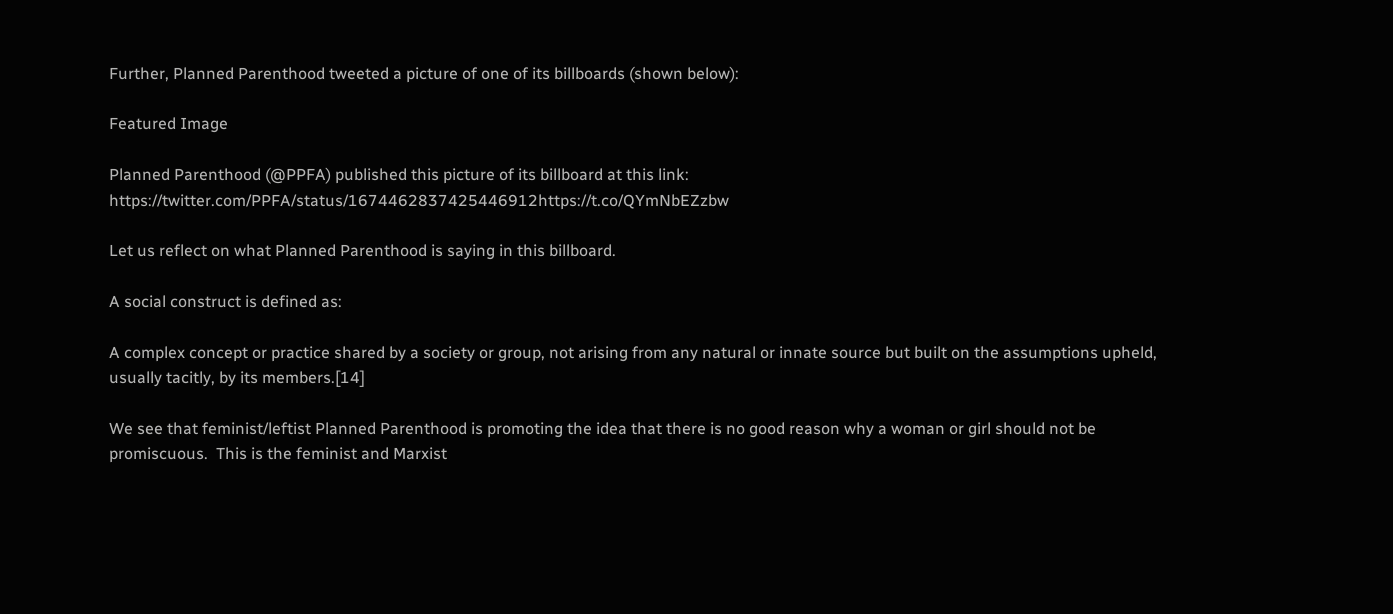Further, Planned Parenthood tweeted a picture of one of its billboards (shown below):

Featured Image

Planned Parenthood (@PPFA) published this picture of its billboard at this link: https://twitter.com/PPFA/status/1674462837425446912https://t.co/QYmNbEZzbw

Let us reflect on what Planned Parenthood is saying in this billboard.

A social construct is defined as:

A complex concept or practice shared by a society or group, not arising from any natural or innate source but built on the assumptions upheld, usually tacitly, by its members.[14]

We see that feminist/leftist Planned Parenthood is promoting the idea that there is no good reason why a woman or girl should not be promiscuous.  This is the feminist and Marxist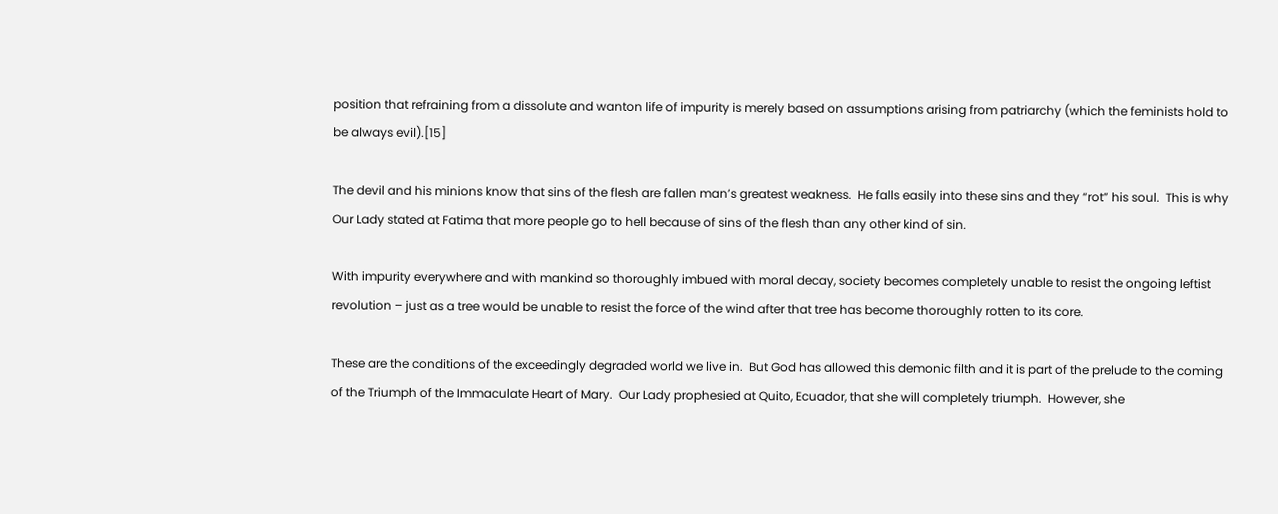position that refraining from a dissolute and wanton life of impurity is merely based on assumptions arising from patriarchy (which the feminists hold to be always evil).[15]

The devil and his minions know that sins of the flesh are fallen man’s greatest weakness.  He falls easily into these sins and they “rot” his soul.  This is why Our Lady stated at Fatima that more people go to hell because of sins of the flesh than any other kind of sin.

With impurity everywhere and with mankind so thoroughly imbued with moral decay, society becomes completely unable to resist the ongoing leftist revolution – just as a tree would be unable to resist the force of the wind after that tree has become thoroughly rotten to its core.

These are the conditions of the exceedingly degraded world we live in.  But God has allowed this demonic filth and it is part of the prelude to the coming of the Triumph of the Immaculate Heart of Mary.  Our Lady prophesied at Quito, Ecuador, that she will completely triumph.  However, she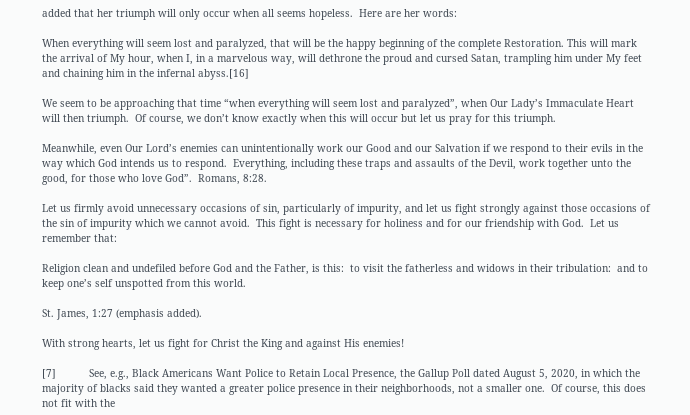added that her triumph will only occur when all seems hopeless.  Here are her words:

When everything will seem lost and paralyzed, that will be the happy beginning of the complete Restoration. This will mark the arrival of My hour, when I, in a marvelous way, will dethrone the proud and cursed Satan, trampling him under My feet and chaining him in the infernal abyss.[16]

We seem to be approaching that time “when everything will seem lost and paralyzed”, when Our Lady’s Immaculate Heart will then triumph.  Of course, we don’t know exactly when this will occur but let us pray for this triumph.

Meanwhile, even Our Lord’s enemies can unintentionally work our Good and our Salvation if we respond to their evils in the way which God intends us to respond.  Everything, including these traps and assaults of the Devil, work together unto the good, for those who love God”.  Romans, 8:28.

Let us firmly avoid unnecessary occasions of sin, particularly of impurity, and let us fight strongly against those occasions of the sin of impurity which we cannot avoid.  This fight is necessary for holiness and for our friendship with God.  Let us remember that:

Religion clean and undefiled before God and the Father, is this:  to visit the fatherless and widows in their tribulation:  and to keep one’s self unspotted from this world.

St. James, 1:27 (emphasis added).

With strong hearts, let us fight for Christ the King and against His enemies!

[7]           See, e.g., Black Americans Want Police to Retain Local Presence, the Gallup Poll dated August 5, 2020, in which the majority of blacks said they wanted a greater police presence in their neighborhoods, not a smaller one.  Of course, this does not fit with the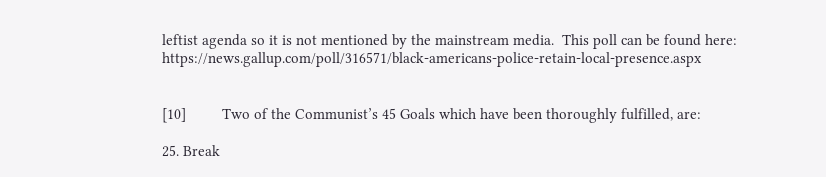leftist agenda so it is not mentioned by the mainstream media.  This poll can be found here: https://news.gallup.com/poll/316571/black-americans-police-retain-local-presence.aspx


[10]         Two of the Communist’s 45 Goals which have been thoroughly fulfilled, are:

25. Break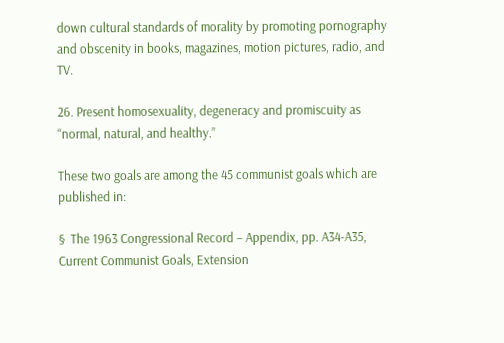down cultural standards of morality by promoting pornography and obscenity in books, magazines, motion pictures, radio, and TV.

26. Present homosexuality, degeneracy and promiscuity as “normal, natural, and healthy.”

These two goals are among the 45 communist goals which are published in:

§  The 1963 Congressional Record – Appendix, pp. A34-A35, Current Communist Goals, Extension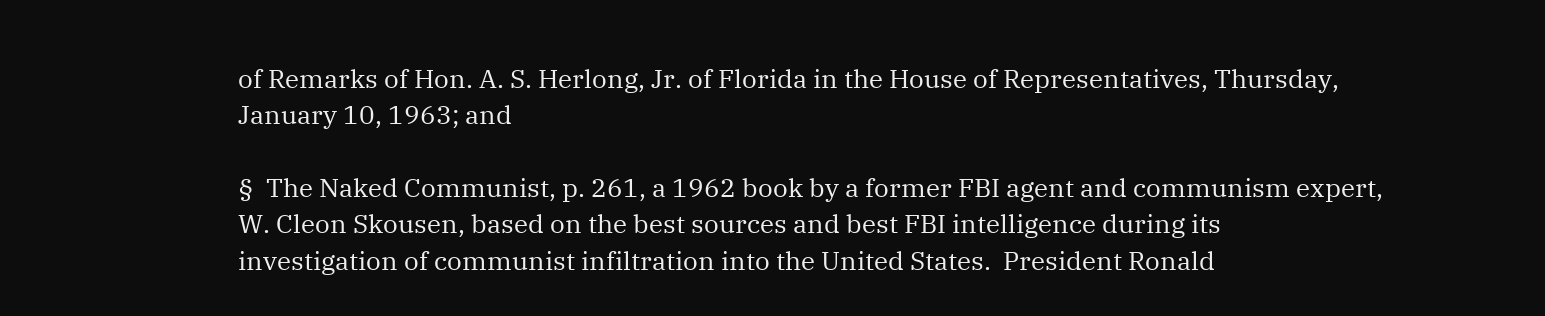of Remarks of Hon. A. S. Herlong, Jr. of Florida in the House of Representatives, Thursday, January 10, 1963; and

§  The Naked Communist, p. 261, a 1962 book by a former FBI agent and communism expert, W. Cleon Skousen, based on the best sources and best FBI intelligence during its investigation of communist infiltration into the United States.  President Ronald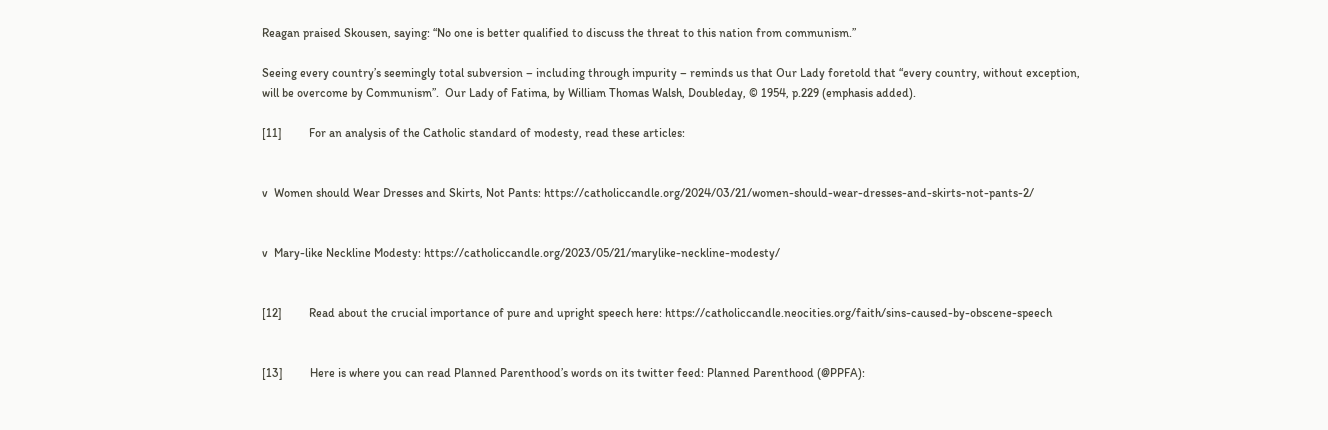Reagan praised Skousen, saying: “No one is better qualified to discuss the threat to this nation from communism.”

Seeing every country’s seemingly total subversion – including through impurity – reminds us that Our Lady foretold that “every country, without exception, will be overcome by Communism”.  Our Lady of Fatima, by William Thomas Walsh, Doubleday, © 1954, p.229 (emphasis added).

[11]         For an analysis of the Catholic standard of modesty, read these articles:


v  Women should Wear Dresses and Skirts, Not Pants: https://catholiccandle.org/2024/03/21/women-should-wear-dresses-and-skirts-not-pants-2/


v  Mary-like Neckline Modesty: https://catholiccandle.org/2023/05/21/marylike-neckline-modesty/


[12]         Read about the crucial importance of pure and upright speech here: https://catholiccandle.neocities.org/faith/sins-caused-by-obscene-speech


[13]         Here is where you can read Planned Parenthood’s words on its twitter feed: Planned Parenthood (@PPFA):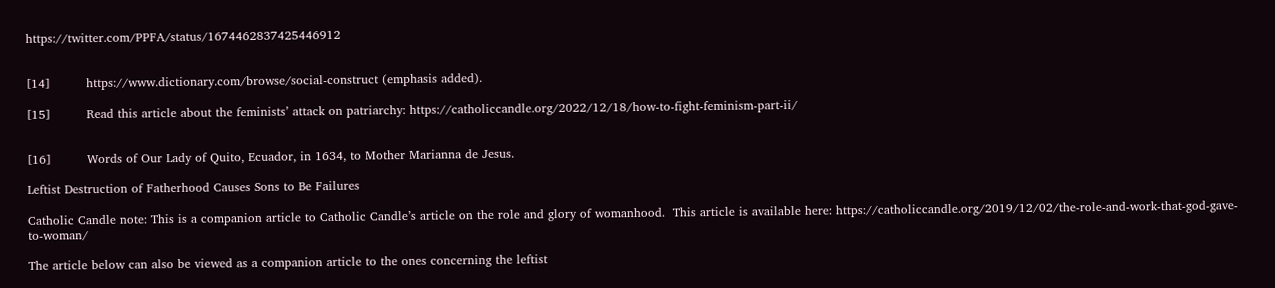https://twitter.com/PPFA/status/1674462837425446912


[14]         https://www.dictionary.com/browse/social-construct (emphasis added).

[15]         Read this article about the feminists’ attack on patriarchy: https://catholiccandle.org/2022/12/18/how-to-fight-feminism-part-ii/


[16]         Words of Our Lady of Quito, Ecuador, in 1634, to Mother Marianna de Jesus.

Leftist Destruction of Fatherhood Causes Sons to Be Failures

Catholic Candle note: This is a companion article to Catholic Candle’s article on the role and glory of womanhood.  This article is available here: https://catholiccandle.org/2019/12/02/the-role-and-work-that-god-gave-to-woman/

The article below can also be viewed as a companion article to the ones concerning the leftist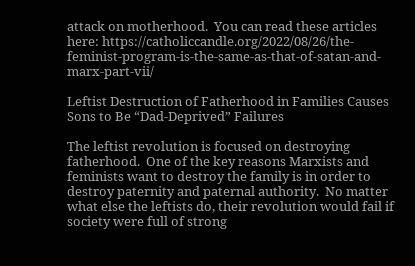attack on motherhood.  You can read these articles here: https://catholiccandle.org/2022/08/26/the-feminist-program-is-the-same-as-that-of-satan-and-marx-part-vii/

Leftist Destruction of Fatherhood in Families Causes Sons to Be “Dad-Deprived” Failures

The leftist revolution is focused on destroying fatherhood.  One of the key reasons Marxists and feminists want to destroy the family is in order to destroy paternity and paternal authority.  No matter what else the leftists do, their revolution would fail if society were full of strong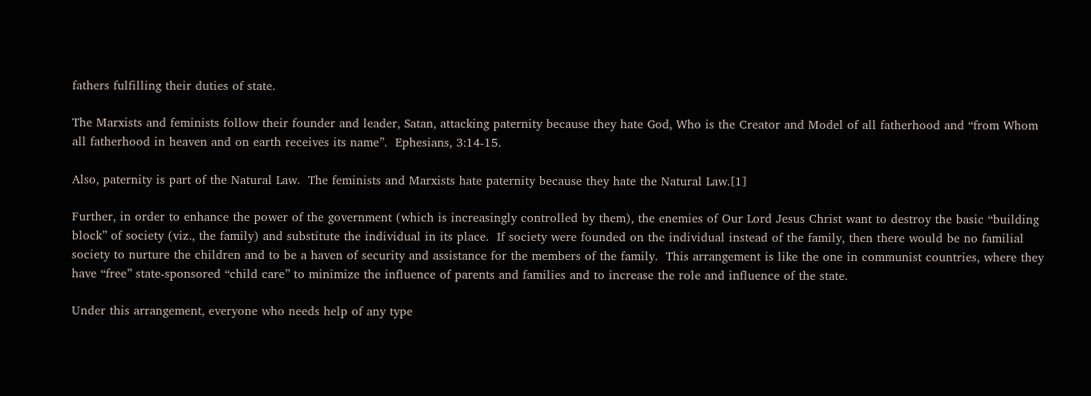fathers fulfilling their duties of state.

The Marxists and feminists follow their founder and leader, Satan, attacking paternity because they hate God, Who is the Creator and Model of all fatherhood and “from Whom all fatherhood in heaven and on earth receives its name”.  Ephesians, 3:14-15.

Also, paternity is part of the Natural Law.  The feminists and Marxists hate paternity because they hate the Natural Law.[1]

Further, in order to enhance the power of the government (which is increasingly controlled by them), the enemies of Our Lord Jesus Christ want to destroy the basic “building block” of society (viz., the family) and substitute the individual in its place.  If society were founded on the individual instead of the family, then there would be no familial society to nurture the children and to be a haven of security and assistance for the members of the family.  This arrangement is like the one in communist countries, where they have “free” state-sponsored “child care” to minimize the influence of parents and families and to increase the role and influence of the state.

Under this arrangement, everyone who needs help of any type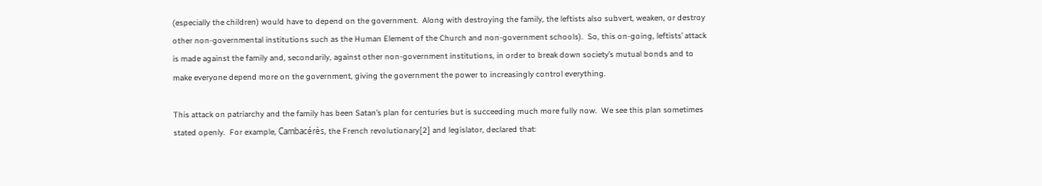(especially the children) would have to depend on the government.  Along with destroying the family, the leftists also subvert, weaken, or destroy other non-governmental institutions such as the Human Element of the Church and non-government schools).  So, this on-going, leftists’ attack is made against the family and, secondarily, against other non-government institutions, in order to break down society’s mutual bonds and to make everyone depend more on the government, giving the government the power to increasingly control everything.

This attack on patriarchy and the family has been Satan’s plan for centuries but is succeeding much more fully now.  We see this plan sometimes stated openly.  For example, Cambacérès, the French revolutionary[2] and legislator, declared that: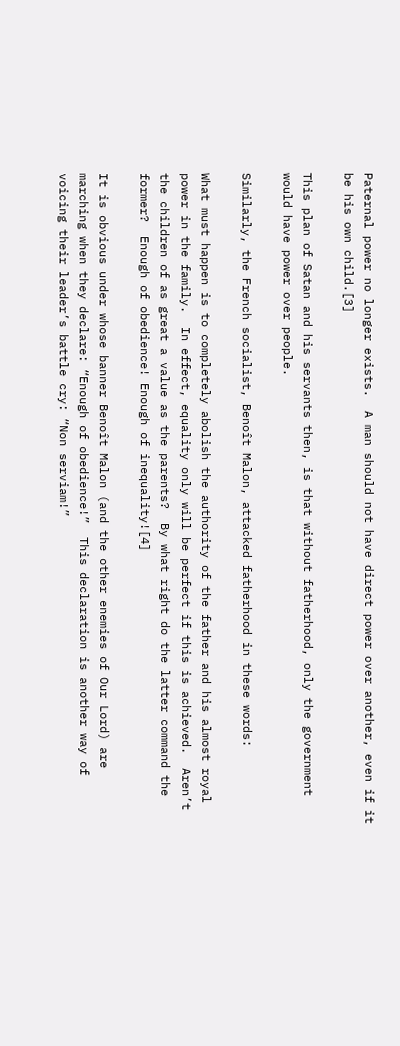Paternal power no longer exists.  A man should not have direct power over another, even if it be his own child.[3]

This plan of Satan and his servants then, is that without fatherhood, only the government would have power over people.

Similarly, the French socialist, Benoît Malon, attacked fatherhood in these words:

What must happen is to completely abolish the authority of the father and his almost royal power in the family.  In effect, equality only will be perfect if this is achieved.  Aren’t the children of as great a value as the parents?  By what right do the latter command the former?  Enough of obedience! Enough of inequality![4]

It is obvious under whose banner Benoît Malon (and the other enemies of Our Lord) are marching when they declare: “Enough of obedience!”  This declaration is another way of voicing their leader’s battle cry: “Non serviam!”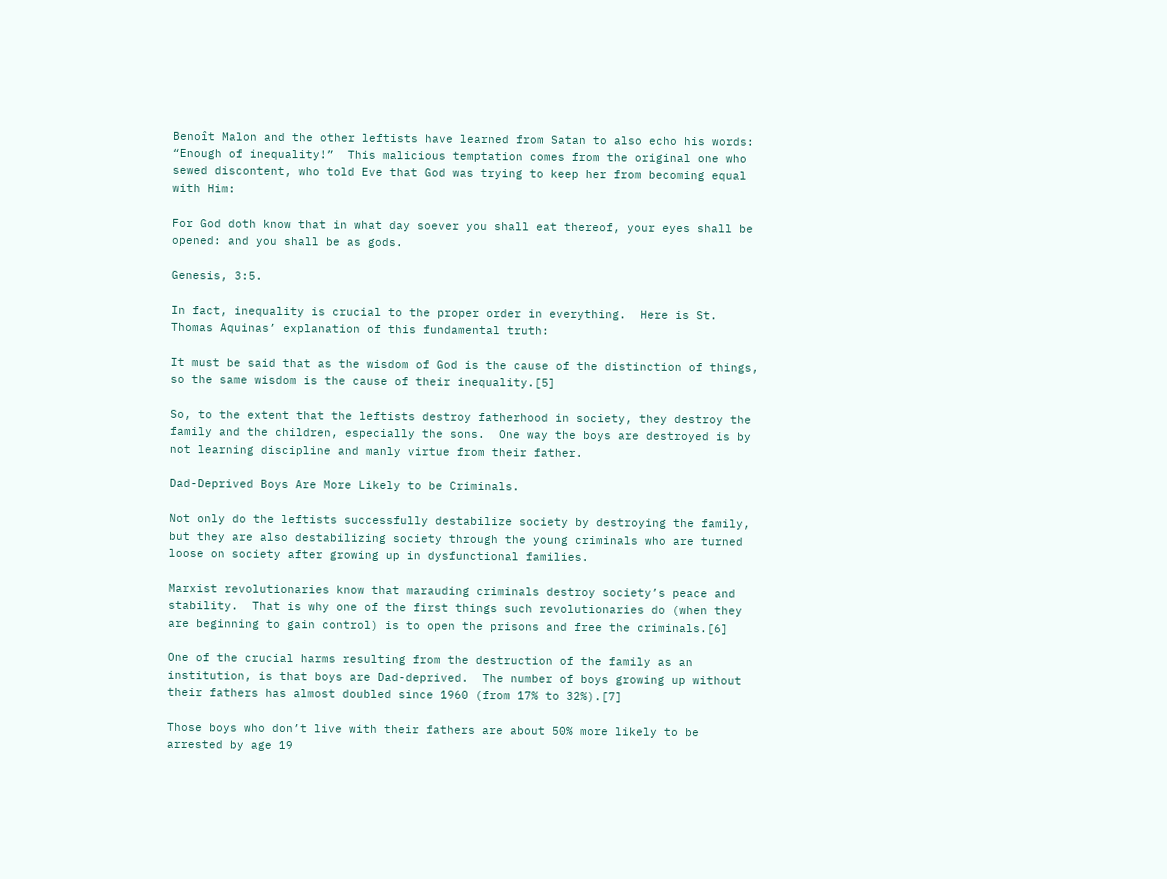Benoît Malon and the other leftists have learned from Satan to also echo his words: “Enough of inequality!”  This malicious temptation comes from the original one who sewed discontent, who told Eve that God was trying to keep her from becoming equal with Him:

For God doth know that in what day soever you shall eat thereof, your eyes shall be opened: and you shall be as gods.

Genesis, 3:5.

In fact, inequality is crucial to the proper order in everything.  Here is St. Thomas Aquinas’ explanation of this fundamental truth:

It must be said that as the wisdom of God is the cause of the distinction of things, so the same wisdom is the cause of their inequality.[5]

So, to the extent that the leftists destroy fatherhood in society, they destroy the family and the children, especially the sons.  One way the boys are destroyed is by not learning discipline and manly virtue from their father.

Dad-Deprived Boys Are More Likely to be Criminals.

Not only do the leftists successfully destabilize society by destroying the family, but they are also destabilizing society through the young criminals who are turned loose on society after growing up in dysfunctional families.

Marxist revolutionaries know that marauding criminals destroy society’s peace and stability.  That is why one of the first things such revolutionaries do (when they are beginning to gain control) is to open the prisons and free the criminals.[6]

One of the crucial harms resulting from the destruction of the family as an institution, is that boys are Dad-deprived.  The number of boys growing up without their fathers has almost doubled since 1960 (from 17% to 32%).[7]

Those boys who don’t live with their fathers are about 50% more likely to be arrested by age 19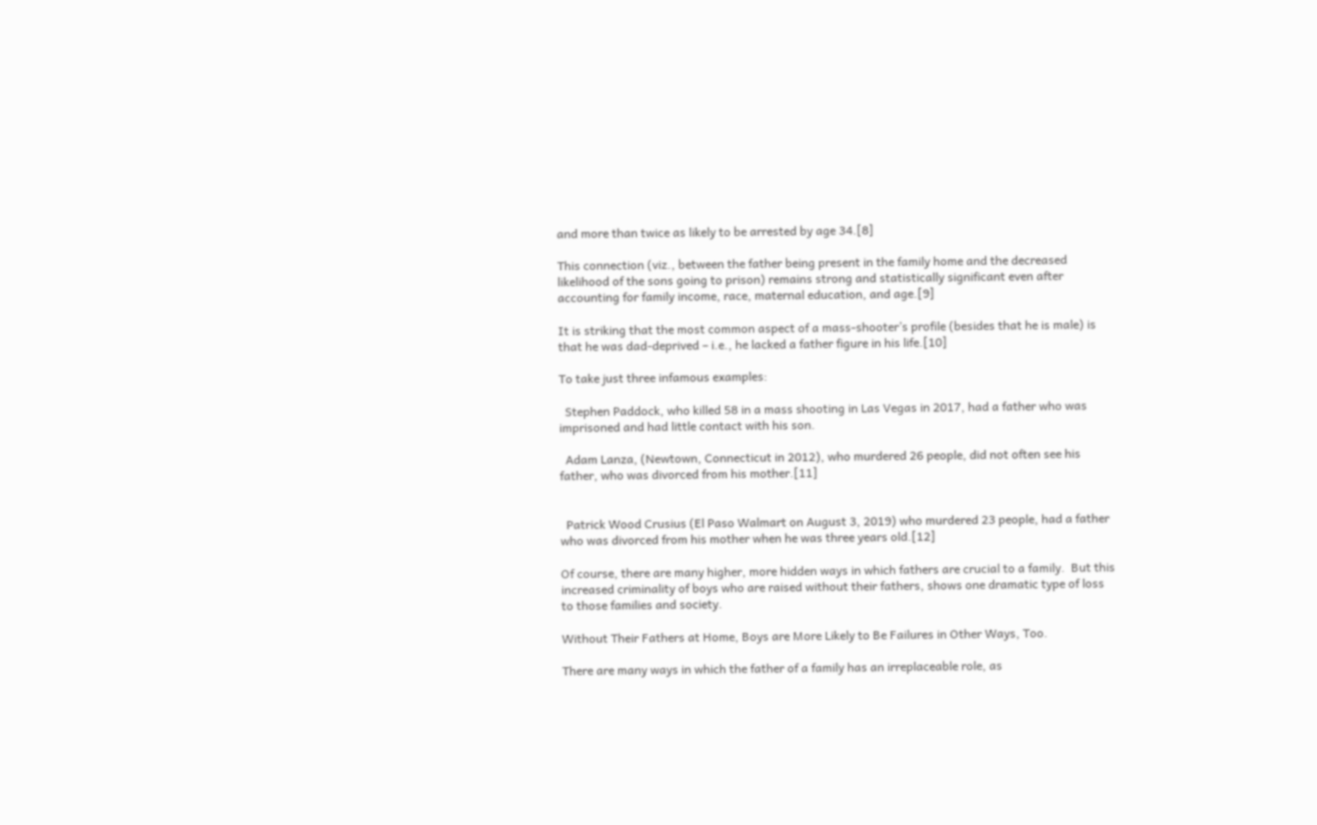and more than twice as likely to be arrested by age 34.[8]

This connection (viz., between the father being present in the family home and the decreased likelihood of the sons going to prison) remains strong and statistically significant even after accounting for family income, race, maternal education, and age.[9]

It is striking that the most common aspect of a mass-shooter’s profile (besides that he is male) is that he was dad-deprived – i.e., he lacked a father figure in his life.[10]

To take just three infamous examples:

  Stephen Paddock, who killed 58 in a mass shooting in Las Vegas in 2017, had a father who was imprisoned and had little contact with his son.

  Adam Lanza, (Newtown, Connecticut in 2012), who murdered 26 people, did not often see his father, who was divorced from his mother.[11]


  Patrick Wood Crusius (El Paso Walmart on August 3, 2019) who murdered 23 people, had a father who was divorced from his mother when he was three years old.[12]

Of course, there are many higher, more hidden ways in which fathers are crucial to a family.  But this increased criminality of boys who are raised without their fathers, shows one dramatic type of loss to those families and society.

Without Their Fathers at Home, Boys are More Likely to Be Failures in Other Ways, Too.

There are many ways in which the father of a family has an irreplaceable role, as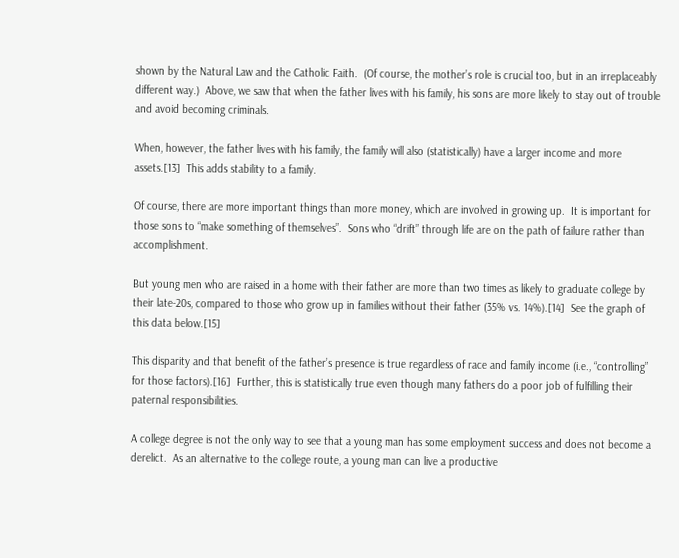shown by the Natural Law and the Catholic Faith.  (Of course, the mother’s role is crucial too, but in an irreplaceably different way.)  Above, we saw that when the father lives with his family, his sons are more likely to stay out of trouble and avoid becoming criminals.

When, however, the father lives with his family, the family will also (statistically) have a larger income and more assets.[13]  This adds stability to a family.

Of course, there are more important things than more money, which are involved in growing up.  It is important for those sons to “make something of themselves”.  Sons who “drift” through life are on the path of failure rather than accomplishment.

But young men who are raised in a home with their father are more than two times as likely to graduate college by their late-20s, compared to those who grow up in families without their father (35% vs. 14%).[14]  See the graph of this data below.[15]

This disparity and that benefit of the father’s presence is true regardless of race and family income (i.e., “controlling” for those factors).[16]  Further, this is statistically true even though many fathers do a poor job of fulfilling their paternal responsibilities.

A college degree is not the only way to see that a young man has some employment success and does not become a derelict.  As an alternative to the college route, a young man can live a productive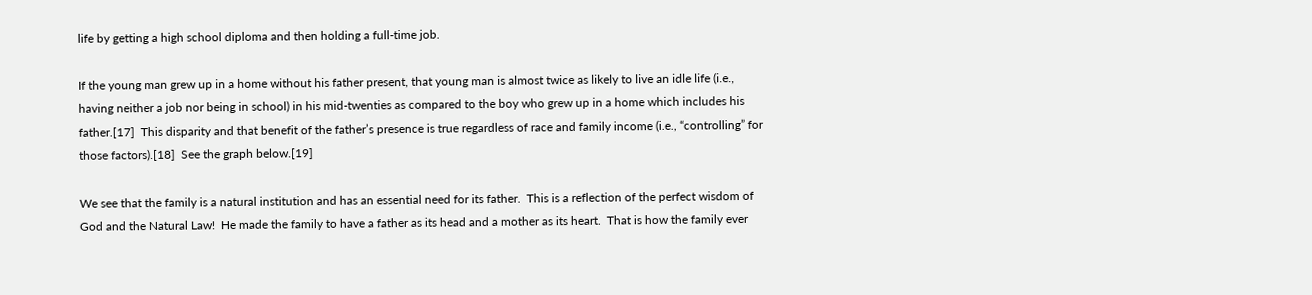life by getting a high school diploma and then holding a full-time job.

If the young man grew up in a home without his father present, that young man is almost twice as likely to live an idle life (i.e., having neither a job nor being in school) in his mid-twenties as compared to the boy who grew up in a home which includes his father.[17]  This disparity and that benefit of the father’s presence is true regardless of race and family income (i.e., “controlling” for those factors).[18]  See the graph below.[19]

We see that the family is a natural institution and has an essential need for its father.  This is a reflection of the perfect wisdom of God and the Natural Law!  He made the family to have a father as its head and a mother as its heart.  That is how the family ever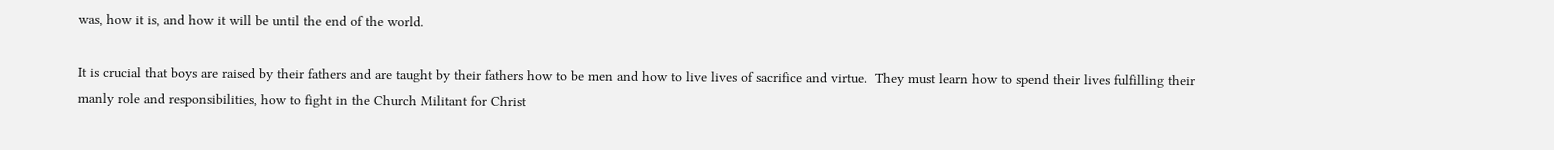was, how it is, and how it will be until the end of the world.

It is crucial that boys are raised by their fathers and are taught by their fathers how to be men and how to live lives of sacrifice and virtue.  They must learn how to spend their lives fulfilling their manly role and responsibilities, how to fight in the Church Militant for Christ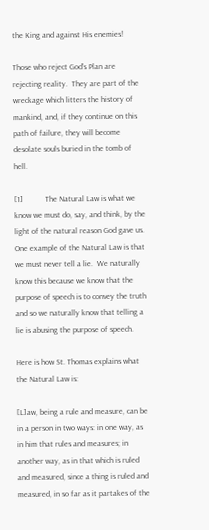the King and against His enemies!

Those who reject God’s Plan are rejecting reality.  They are part of the wreckage which litters the history of mankind, and, if they continue on this path of failure, they will become desolate souls buried in the tomb of hell.

[1]           The Natural Law is what we know we must do, say, and think, by the light of the natural reason God gave us.  One example of the Natural Law is that we must never tell a lie.  We naturally know this because we know that the purpose of speech is to convey the truth and so we naturally know that telling a lie is abusing the purpose of speech.

Here is how St. Thomas explains what the Natural Law is:

[L]aw, being a rule and measure, can be in a person in two ways: in one way, as in him that rules and measures; in another way, as in that which is ruled and measured, since a thing is ruled and measured, in so far as it partakes of the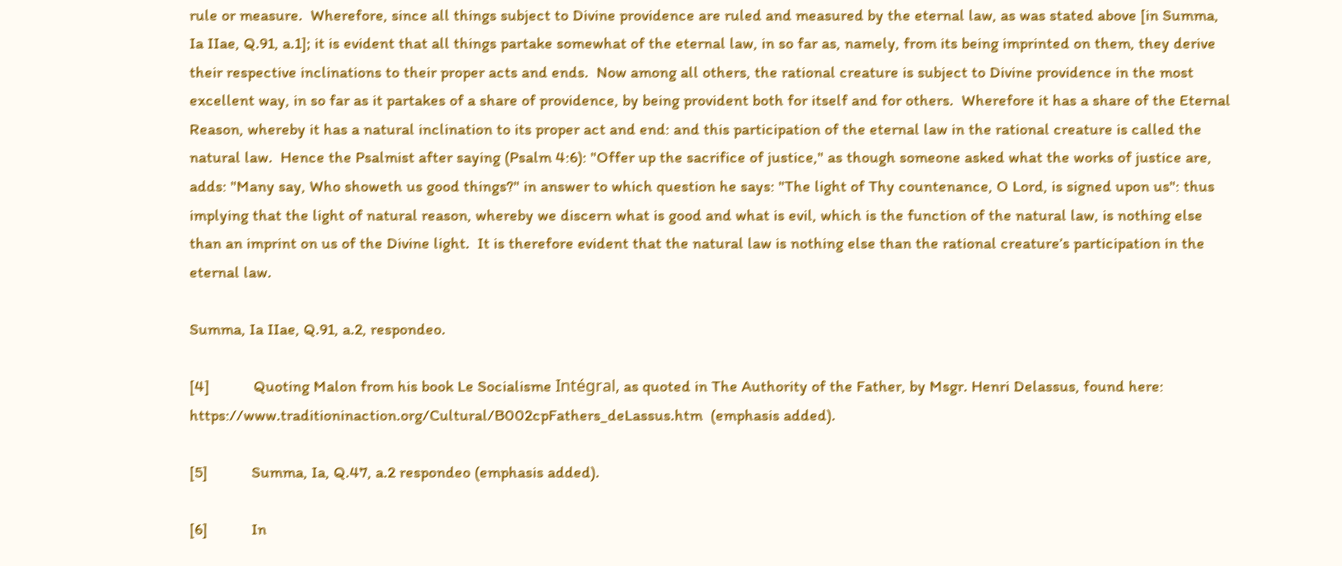rule or measure.  Wherefore, since all things subject to Divine providence are ruled and measured by the eternal law, as was stated above [in Summa, Ia IIae, Q.91, a.1]; it is evident that all things partake somewhat of the eternal law, in so far as, namely, from its being imprinted on them, they derive their respective inclinations to their proper acts and ends.  Now among all others, the rational creature is subject to Divine providence in the most excellent way, in so far as it partakes of a share of providence, by being provident both for itself and for others.  Wherefore it has a share of the Eternal Reason, whereby it has a natural inclination to its proper act and end: and this participation of the eternal law in the rational creature is called the natural law.  Hence the Psalmist after saying (Psalm 4:6): "Offer up the sacrifice of justice," as though someone asked what the works of justice are, adds: "Many say, Who showeth us good things?" in answer to which question he says: "The light of Thy countenance, O Lord, is signed upon us": thus implying that the light of natural reason, whereby we discern what is good and what is evil, which is the function of the natural law, is nothing else than an imprint on us of the Divine light.  It is therefore evident that the natural law is nothing else than the rational creature’s participation in the eternal law.

Summa, Ia IIae, Q.91, a.2, respondeo.

[4]           Quoting Malon from his book Le Socialisme Intégral, as quoted in The Authority of the Father, by Msgr. Henri Delassus, found here:   https://www.traditioninaction.org/Cultural/B002cpFathers_deLassus.htm  (emphasis added).

[5]           Summa, Ia, Q.47, a.2 respondeo (emphasis added).

[6]           In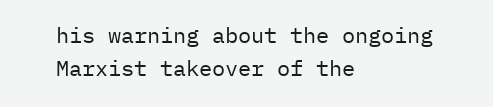his warning about the ongoing Marxist takeover of the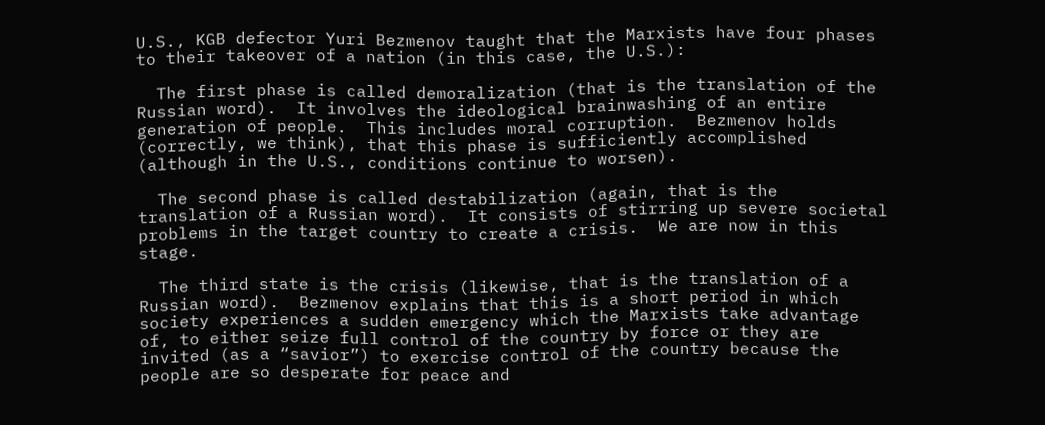U.S., KGB defector Yuri Bezmenov taught that the Marxists have four phases to their takeover of a nation (in this case, the U.S.):

  The first phase is called demoralization (that is the translation of the Russian word).  It involves the ideological brainwashing of an entire generation of people.  This includes moral corruption.  Bezmenov holds (correctly, we think), that this phase is sufficiently accomplished (although in the U.S., conditions continue to worsen).

  The second phase is called destabilization (again, that is the translation of a Russian word).  It consists of stirring up severe societal problems in the target country to create a crisis.  We are now in this stage.

  The third state is the crisis (likewise, that is the translation of a Russian word).  Bezmenov explains that this is a short period in which society experiences a sudden emergency which the Marxists take advantage of, to either seize full control of the country by force or they are invited (as a “savior”) to exercise control of the country because the people are so desperate for peace and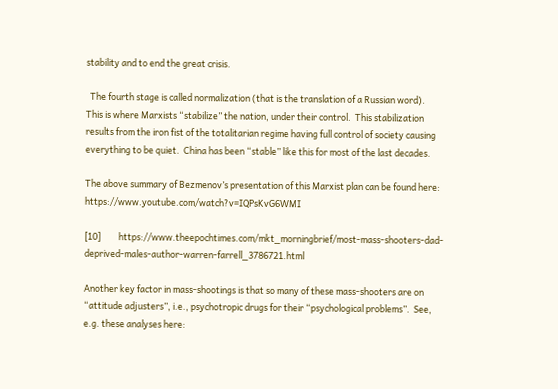stability and to end the great crisis.

  The fourth stage is called normalization (that is the translation of a Russian word).  This is where Marxists “stabilize” the nation, under their control.  This stabilization results from the iron fist of the totalitarian regime having full control of society causing everything to be quiet.  China has been “stable” like this for most of the last decades.

The above summary of Bezmenov’s presentation of this Marxist plan can be found here: https://www.youtube.com/watch?v=IQPsKvG6WMI

[10]         https://www.theepochtimes.com/mkt_morningbrief/most-mass-shooters-dad-deprived-males-author-warren-farrell_3786721.html

Another key factor in mass-shootings is that so many of these mass-shooters are on “attitude adjusters”, i.e., psychotropic drugs for their “psychological problems”.  See, e.g. these analyses here: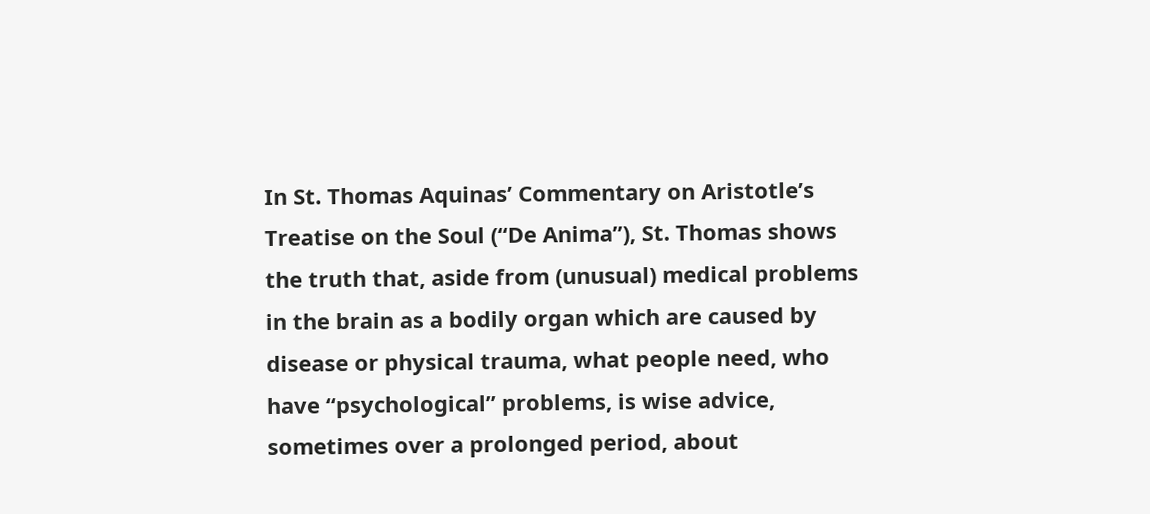In St. Thomas Aquinas’ Commentary on Aristotle’s Treatise on the Soul (“De Anima”), St. Thomas shows the truth that, aside from (unusual) medical problems in the brain as a bodily organ which are caused by disease or physical trauma, what people need, who have “psychological” problems, is wise advice, sometimes over a prolonged period, about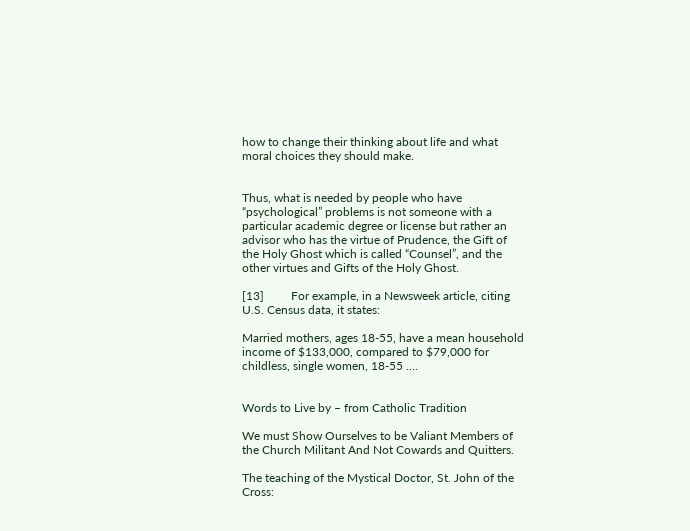how to change their thinking about life and what moral choices they should make.


Thus, what is needed by people who have “psychological” problems is not someone with a particular academic degree or license but rather an advisor who has the virtue of Prudence, the Gift of the Holy Ghost which is called “Counsel”, and the other virtues and Gifts of the Holy Ghost.

[13]         For example, in a Newsweek article, citing U.S. Census data, it states:

Married mothers, ages 18-55, have a mean household income of $133,000, compared to $79,000 for childless, single women, 18-55 ….


Words to Live by – from Catholic Tradition

We must Show Ourselves to be Valiant Members of the Church Militant And Not Cowards and Quitters.

The teaching of the Mystical Doctor, St. John of the Cross: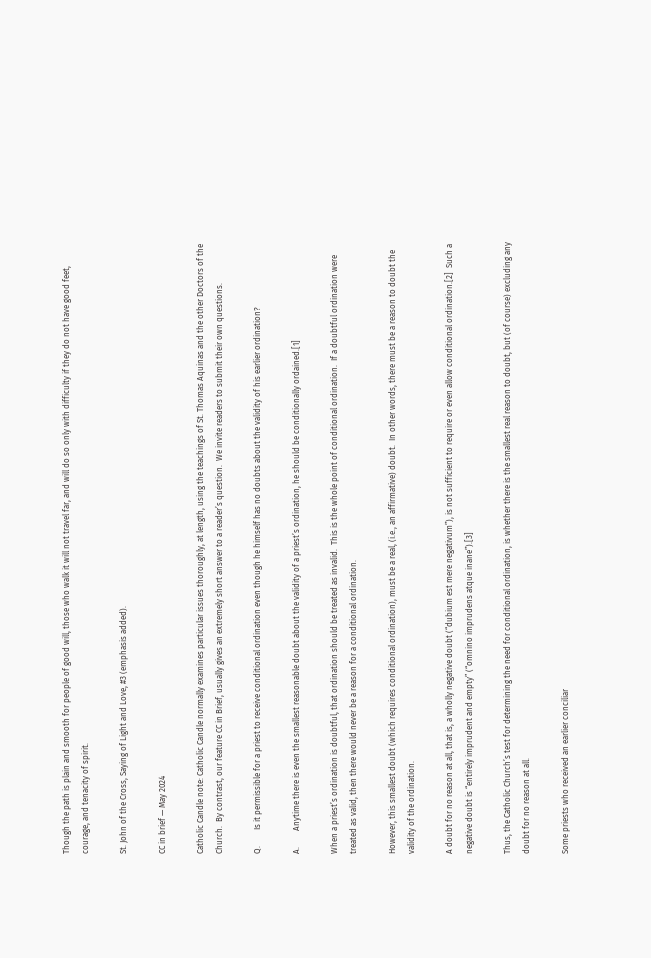Though the path is plain and smooth for people of good will, those who walk it will not travel far, and will do so only with difficulty if they do not have good feet, courage, and tenacity of spirit.

St. John of the Cross, Saying of Light and Love, #3 (emphasis added).

CC in brief — May 2024

Catholic Candle note: Catholic Candle normally examines particular issues thoroughly, at length, using the teachings of St. Thomas Aquinas and the other Doctors of the Church.  By contrast, our feature CC in Brief, usually gives an extremely short answer to a reader’s question.  We invite readers to submit their own questions.

Q.        Is it permissible for a priest to receive conditional ordination even though he himself has no doubts about the validity of his earlier ordination?

A.        Anytime there is even the smallest reasonable doubt about the validity of a priest’s ordination, he should be conditionally ordained.[1]

When a priest’s ordination is doubtful, that ordination should be treated as invalid.  This is the whole point of conditional ordination.  If a doubtful ordination were treated as valid, then there would never be a reason for a conditional ordination.

However, this smallest doubt (which requires conditional ordination), must be a real, (i.e., an affirmative) doubt.  In other words, there must be a reason to doubt the validity of the ordination.

A doubt for no reason at all, that is, a wholly negative doubt (“dubium est mere negativum”), is not sufficient to require or even allow conditional ordination.[2]  Such a negative doubt is “entirely imprudent and empty” (“omnino imprudens atque inane”).[3]

Thus, the Catholic Church’s test for determining the need for conditional ordination, is whether there is the smallest real reason to doubt, but (of course) excluding any doubt for no reason at all.

Some priests who received an earlier conciliar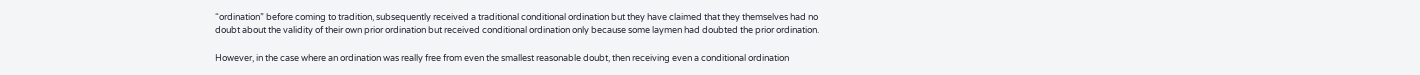“ordination” before coming to tradition, subsequently received a traditional conditional ordination but they have claimed that they themselves had no doubt about the validity of their own prior ordination but received conditional ordination only because some laymen had doubted the prior ordination.

However, in the case where an ordination was really free from even the smallest reasonable doubt, then receiving even a conditional ordination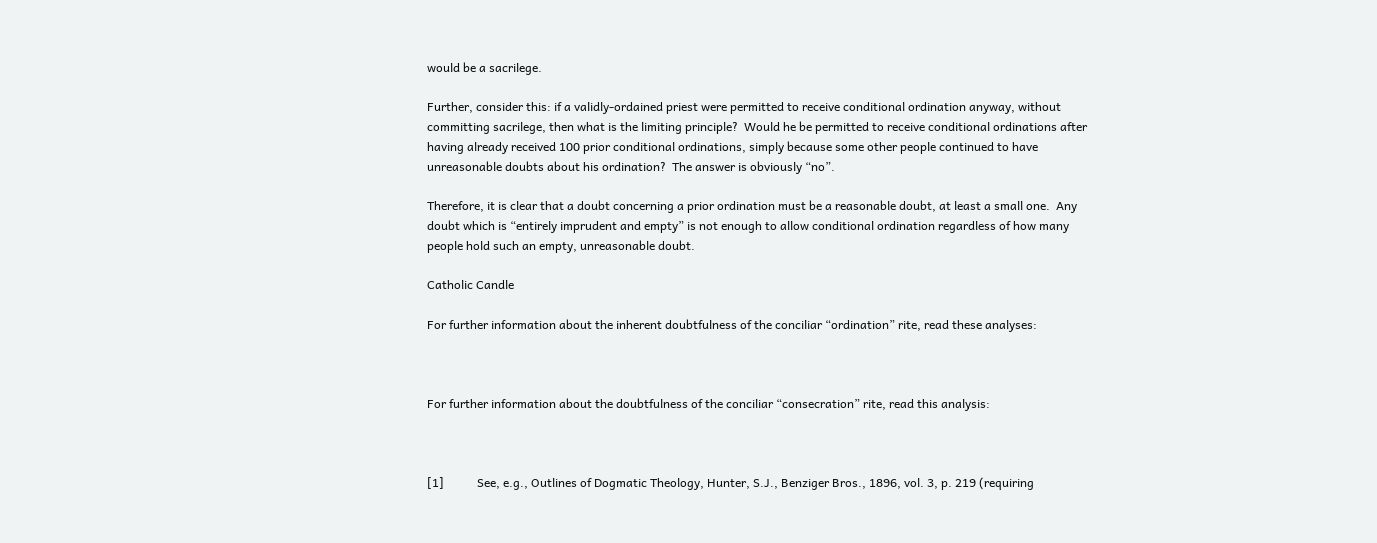would be a sacrilege.

Further, consider this: if a validly-ordained priest were permitted to receive conditional ordination anyway, without committing sacrilege, then what is the limiting principle?  Would he be permitted to receive conditional ordinations after having already received 100 prior conditional ordinations, simply because some other people continued to have unreasonable doubts about his ordination?  The answer is obviously “no”.

Therefore, it is clear that a doubt concerning a prior ordination must be a reasonable doubt, at least a small one.  Any doubt which is “entirely imprudent and empty” is not enough to allow conditional ordination regardless of how many people hold such an empty, unreasonable doubt.

Catholic Candle

For further information about the inherent doubtfulness of the conciliar “ordination” rite, read these analyses:



For further information about the doubtfulness of the conciliar “consecration” rite, read this analysis:



[1]           See, e.g., Outlines of Dogmatic Theology, Hunter, S.J., Benziger Bros., 1896, vol. 3, p. 219 (requiring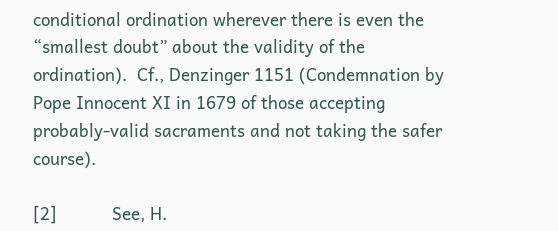conditional ordination wherever there is even the “smallest doubt” about the validity of the ordination).  Cf., Denzinger 1151 (Condemnation by Pope Innocent XI in 1679 of those accepting probably-valid sacraments and not taking the safer course).

[2]           See, H.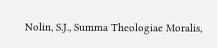Nolin, S.J., Summa Theologiae Moralis,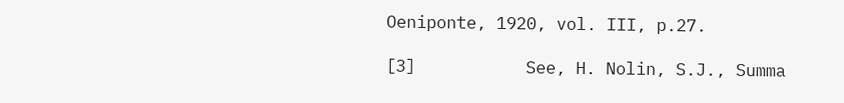Oeniponte, 1920, vol. III, p.27.

[3]           See, H. Nolin, S.J., Summa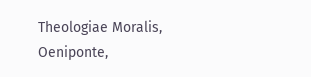Theologiae Moralis, Oeniponte,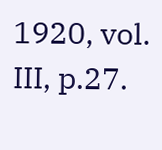1920, vol. III, p.27.